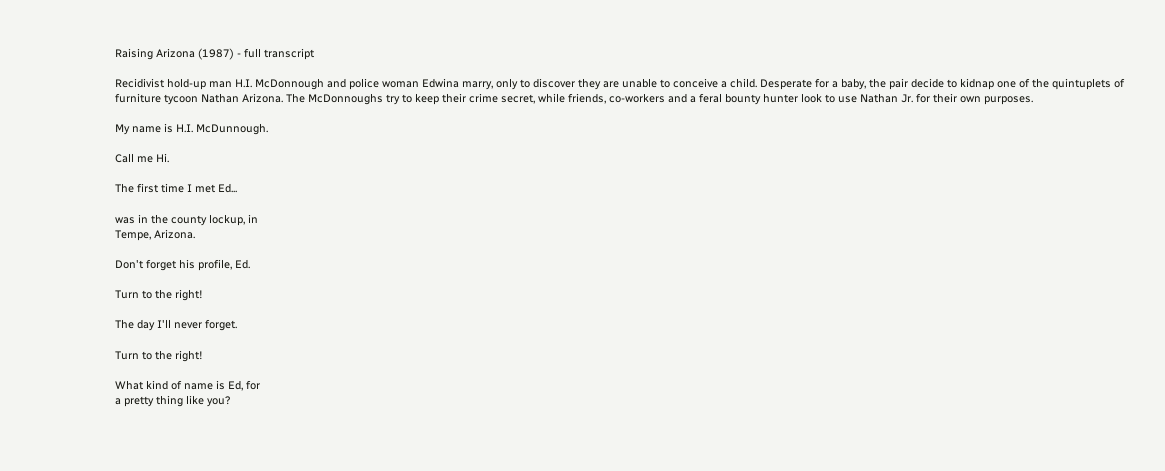Raising Arizona (1987) - full transcript

Recidivist hold-up man H.I. McDonnough and police woman Edwina marry, only to discover they are unable to conceive a child. Desperate for a baby, the pair decide to kidnap one of the quintuplets of furniture tycoon Nathan Arizona. The McDonnoughs try to keep their crime secret, while friends, co-workers and a feral bounty hunter look to use Nathan Jr. for their own purposes.

My name is H.I. McDunnough.

Call me Hi.

The first time I met Ed...

was in the county lockup, in
Tempe, Arizona.

Don't forget his profile, Ed.

Turn to the right!

The day I'll never forget.

Turn to the right!

What kind of name is Ed, for
a pretty thing like you?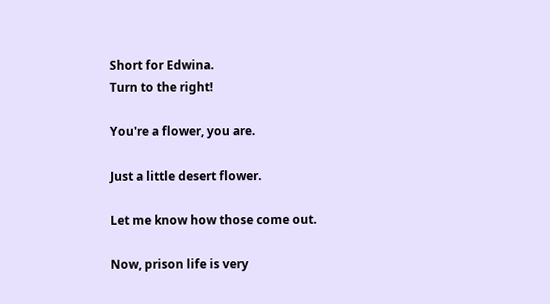Short for Edwina.
Turn to the right!

You're a flower, you are.

Just a little desert flower.

Let me know how those come out.

Now, prison life is very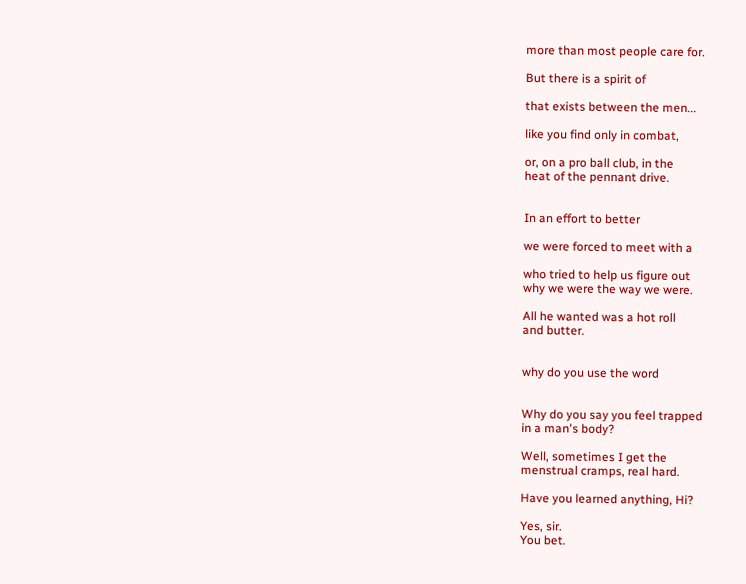more than most people care for.

But there is a spirit of

that exists between the men...

like you find only in combat,

or, on a pro ball club, in the
heat of the pennant drive.


In an effort to better

we were forced to meet with a

who tried to help us figure out
why we were the way we were.

All he wanted was a hot roll
and butter.


why do you use the word


Why do you say you feel trapped
in a man's body?

Well, sometimes I get the
menstrual cramps, real hard.

Have you learned anything, Hi?

Yes, sir.
You bet.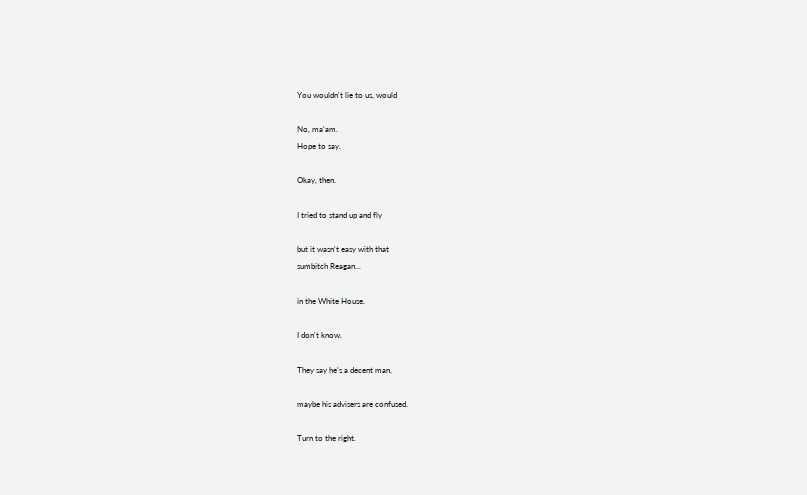You wouldn't lie to us, would

No, ma'am.
Hope to say.

Okay, then.

I tried to stand up and fly

but it wasn't easy with that
sumbitch Reagan...

in the White House.

I don't know.

They say he's a decent man,

maybe his advisers are confused.

Turn to the right.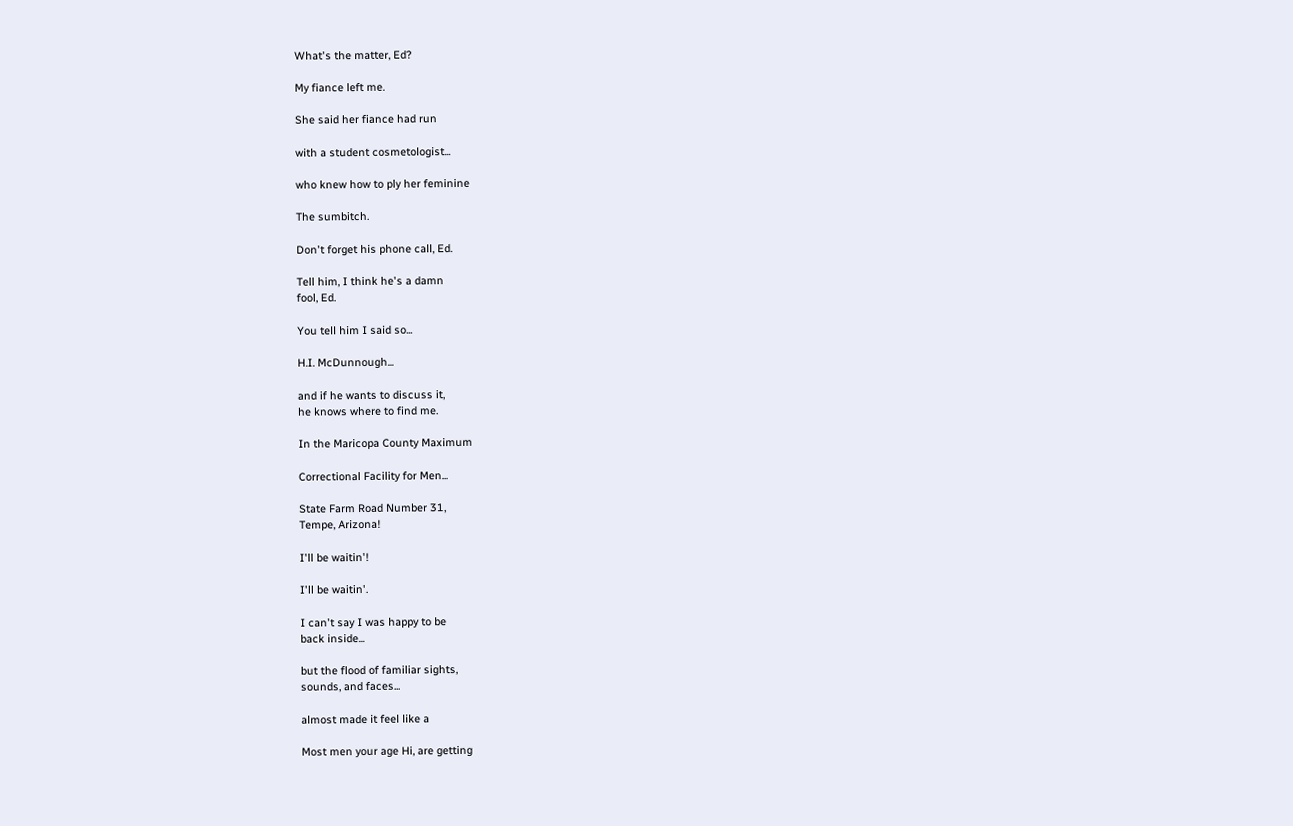What's the matter, Ed?

My fiance left me.

She said her fiance had run

with a student cosmetologist...

who knew how to ply her feminine

The sumbitch.

Don't forget his phone call, Ed.

Tell him, I think he's a damn
fool, Ed.

You tell him I said so...

H.I. McDunnough...

and if he wants to discuss it,
he knows where to find me.

In the Maricopa County Maximum

Correctional Facility for Men...

State Farm Road Number 31,
Tempe, Arizona!

I'll be waitin'!

I'll be waitin'.

I can't say I was happy to be
back inside...

but the flood of familiar sights,
sounds, and faces...

almost made it feel like a

Most men your age Hi, are getting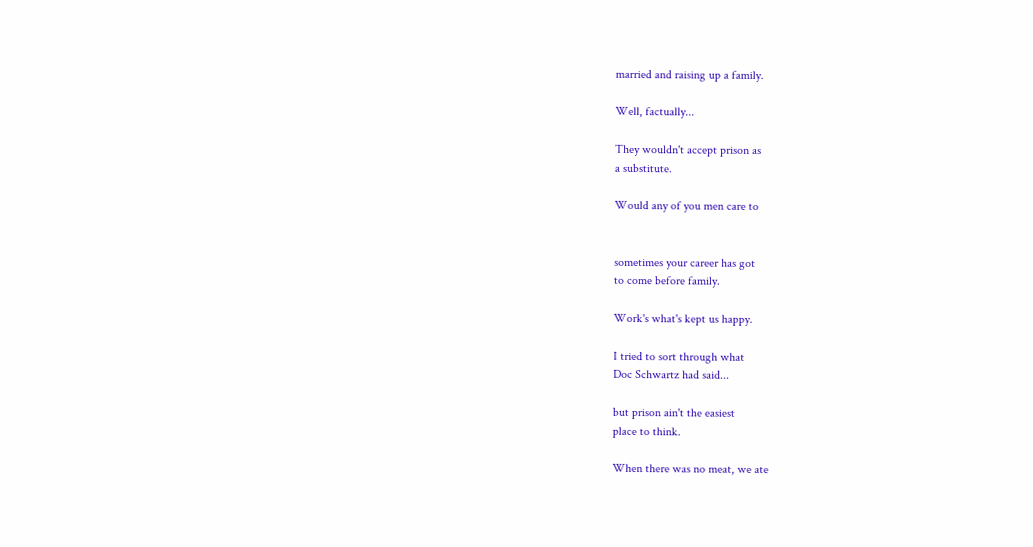married and raising up a family.

Well, factually...

They wouldn't accept prison as
a substitute.

Would any of you men care to


sometimes your career has got
to come before family.

Work's what's kept us happy.

I tried to sort through what
Doc Schwartz had said...

but prison ain't the easiest
place to think.

When there was no meat, we ate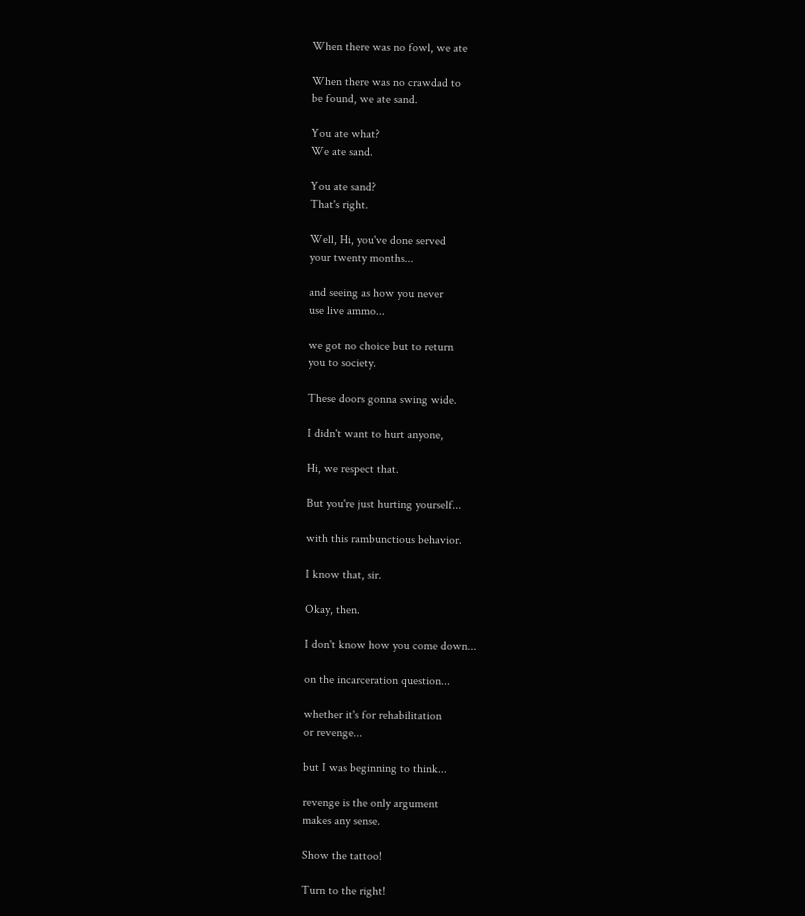When there was no fowl, we ate

When there was no crawdad to
be found, we ate sand.

You ate what?
We ate sand.

You ate sand?
That's right.

Well, Hi, you've done served
your twenty months...

and seeing as how you never
use live ammo...

we got no choice but to return
you to society.

These doors gonna swing wide.

I didn't want to hurt anyone,

Hi, we respect that.

But you're just hurting yourself...

with this rambunctious behavior.

I know that, sir.

Okay, then.

I don't know how you come down...

on the incarceration question...

whether it's for rehabilitation
or revenge...

but I was beginning to think...

revenge is the only argument
makes any sense.

Show the tattoo!

Turn to the right!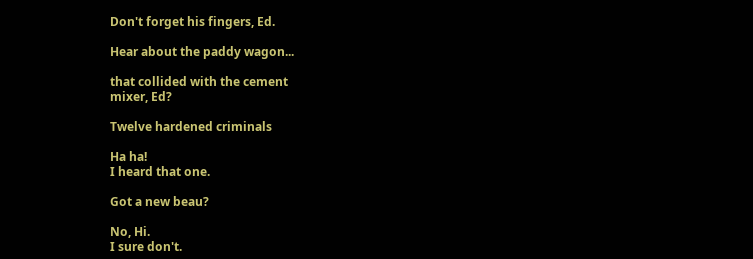Don't forget his fingers, Ed.

Hear about the paddy wagon...

that collided with the cement
mixer, Ed?

Twelve hardened criminals

Ha ha!
I heard that one.

Got a new beau?

No, Hi.
I sure don't.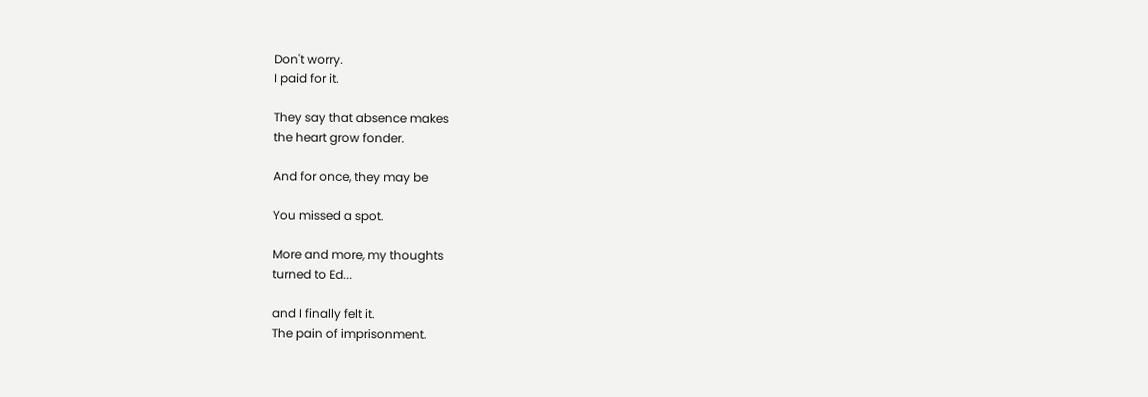Don't worry.
I paid for it.

They say that absence makes
the heart grow fonder.

And for once, they may be

You missed a spot.

More and more, my thoughts
turned to Ed...

and I finally felt it.
The pain of imprisonment.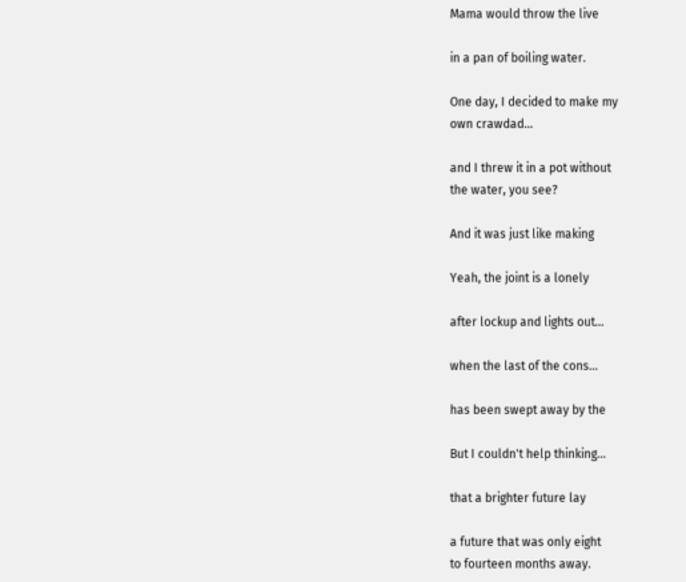Mama would throw the live

in a pan of boiling water.

One day, I decided to make my
own crawdad...

and I threw it in a pot without
the water, you see?

And it was just like making

Yeah, the joint is a lonely

after lockup and lights out...

when the last of the cons...

has been swept away by the

But I couldn't help thinking...

that a brighter future lay

a future that was only eight
to fourteen months away.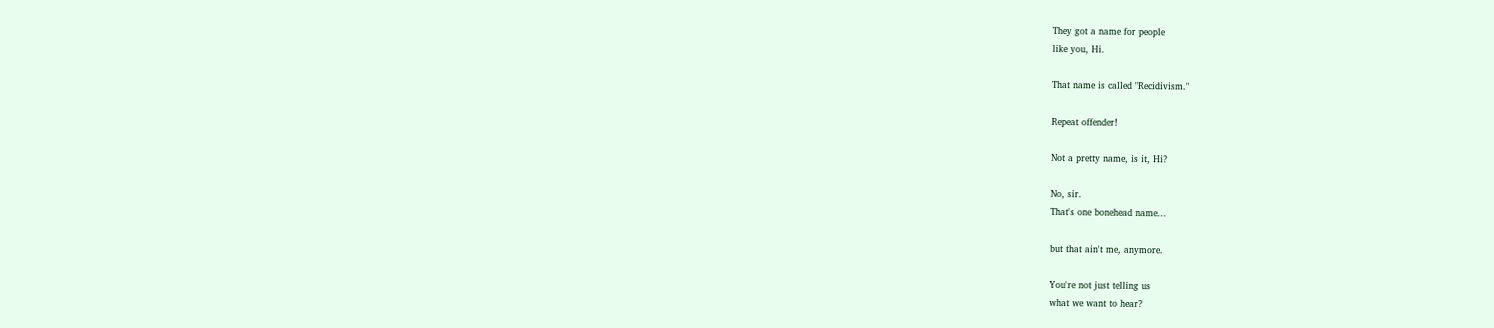They got a name for people
like you, Hi.

That name is called "Recidivism."

Repeat offender!

Not a pretty name, is it, Hi?

No, sir.
That's one bonehead name...

but that ain't me, anymore.

You're not just telling us
what we want to hear?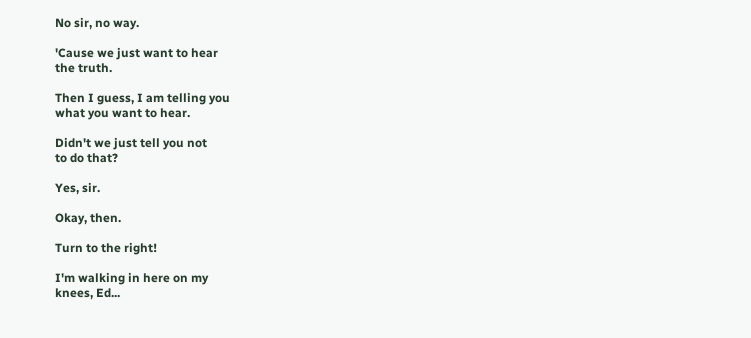No sir, no way.

'Cause we just want to hear
the truth.

Then I guess, I am telling you
what you want to hear.

Didn't we just tell you not
to do that?

Yes, sir.

Okay, then.

Turn to the right!

I'm walking in here on my
knees, Ed...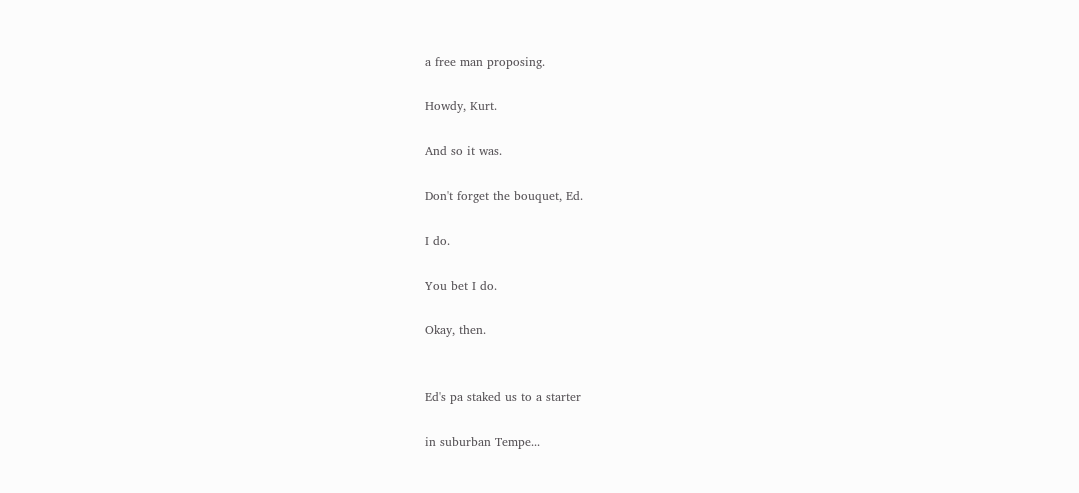a free man proposing.

Howdy, Kurt.

And so it was.

Don't forget the bouquet, Ed.

I do.

You bet I do.

Okay, then.


Ed's pa staked us to a starter

in suburban Tempe...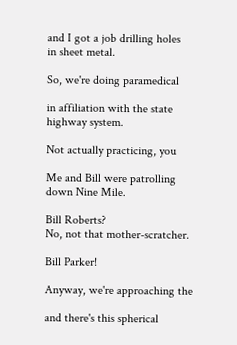and I got a job drilling holes
in sheet metal.

So, we're doing paramedical

in affiliation with the state
highway system.

Not actually practicing, you

Me and Bill were patrolling
down Nine Mile.

Bill Roberts?
No, not that mother-scratcher.

Bill Parker!

Anyway, we're approaching the

and there's this spherical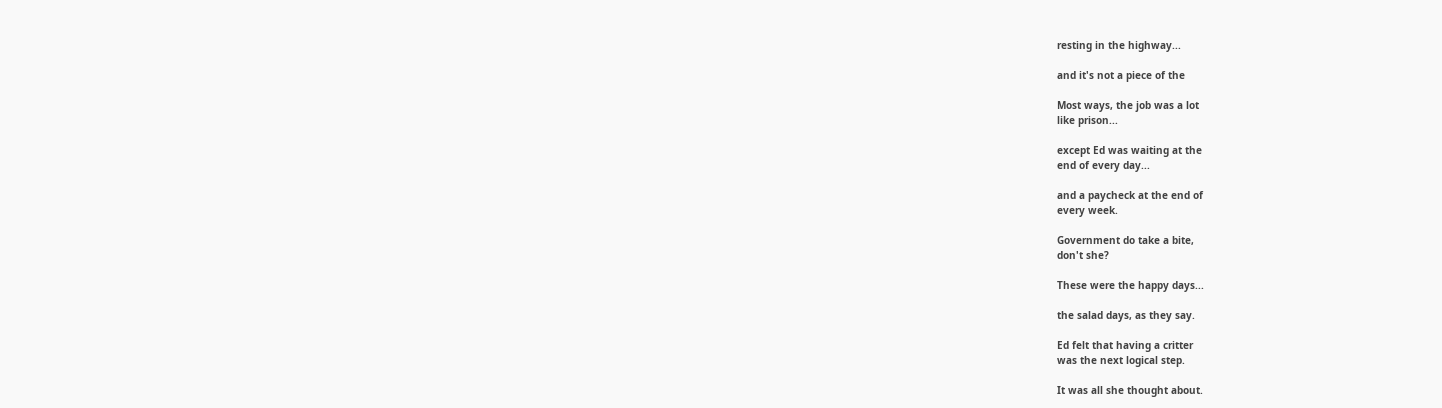resting in the highway...

and it's not a piece of the

Most ways, the job was a lot
like prison...

except Ed was waiting at the
end of every day...

and a paycheck at the end of
every week.

Government do take a bite,
don't she?

These were the happy days...

the salad days, as they say.

Ed felt that having a critter
was the next logical step.

It was all she thought about.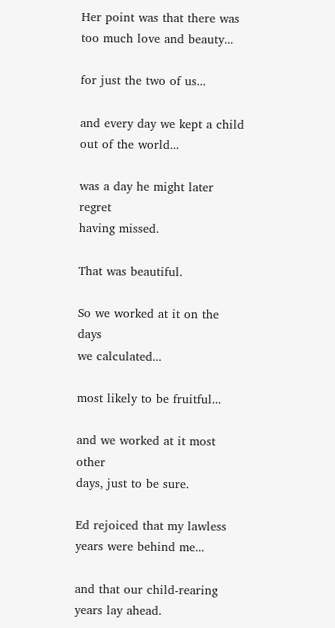Her point was that there was
too much love and beauty...

for just the two of us...

and every day we kept a child
out of the world...

was a day he might later regret
having missed.

That was beautiful.

So we worked at it on the days
we calculated...

most likely to be fruitful...

and we worked at it most other
days, just to be sure.

Ed rejoiced that my lawless
years were behind me...

and that our child-rearing
years lay ahead.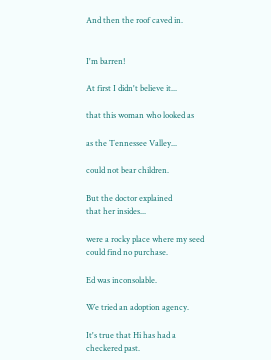And then the roof caved in.


I'm barren!

At first I didn't believe it...

that this woman who looked as

as the Tennessee Valley...

could not bear children.

But the doctor explained
that her insides...

were a rocky place where my seed
could find no purchase.

Ed was inconsolable.

We tried an adoption agency.

It's true that Hi has had a
checkered past.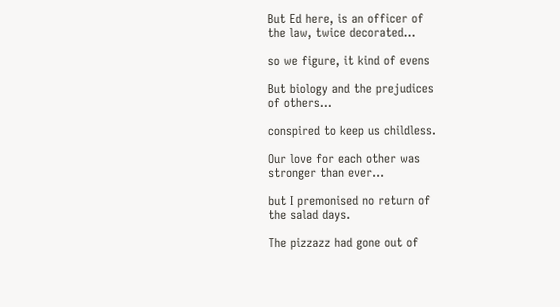But Ed here, is an officer of
the law, twice decorated...

so we figure, it kind of evens

But biology and the prejudices
of others...

conspired to keep us childless.

Our love for each other was
stronger than ever...

but I premonised no return of
the salad days.

The pizzazz had gone out of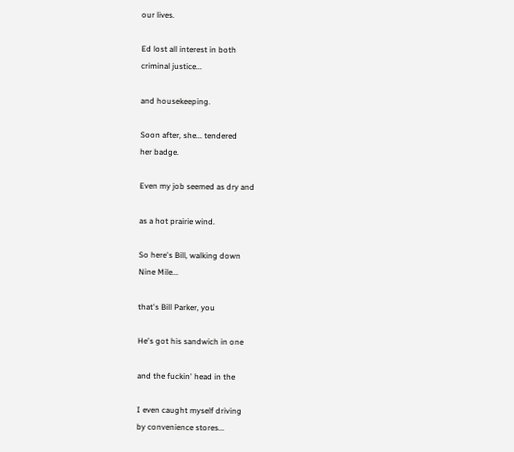our lives.

Ed lost all interest in both
criminal justice...

and housekeeping.

Soon after, she... tendered
her badge.

Even my job seemed as dry and

as a hot prairie wind.

So here's Bill, walking down
Nine Mile...

that's Bill Parker, you

He's got his sandwich in one

and the fuckin' head in the

I even caught myself driving
by convenience stores...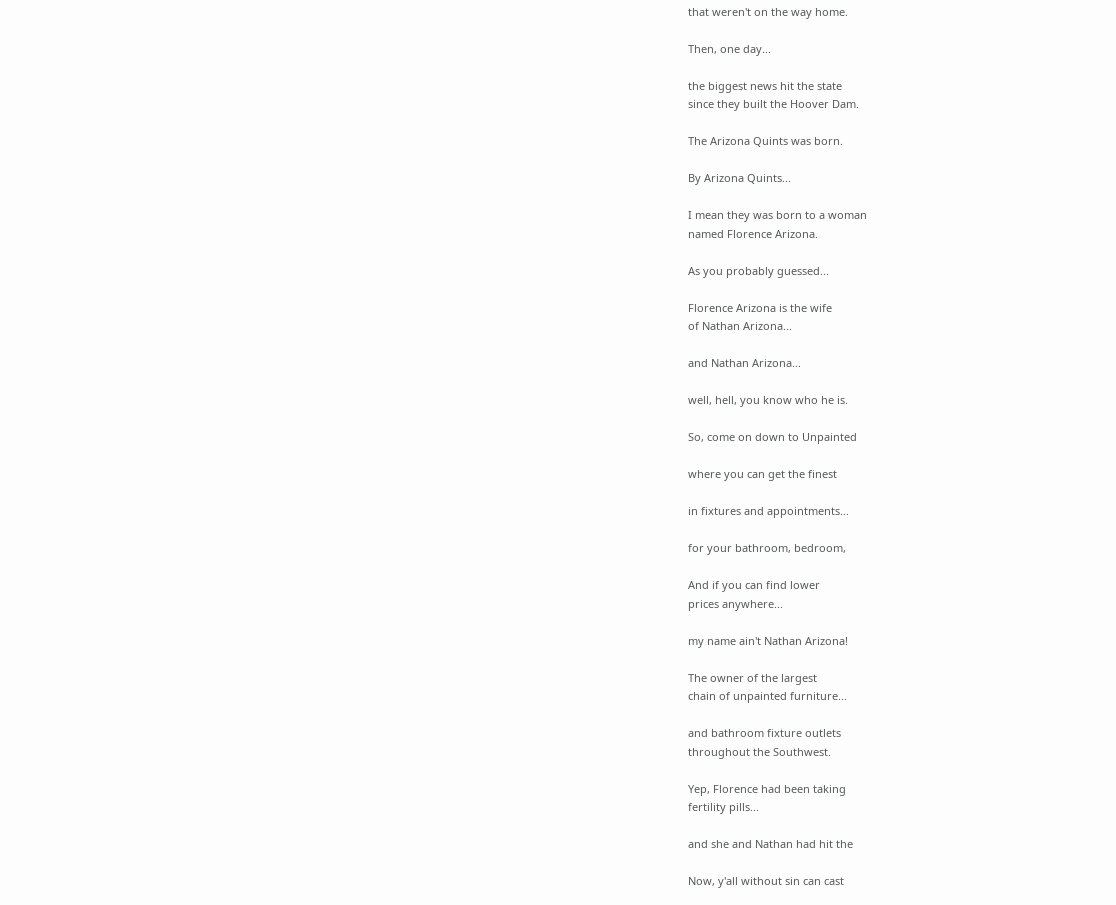that weren't on the way home.

Then, one day...

the biggest news hit the state
since they built the Hoover Dam.

The Arizona Quints was born.

By Arizona Quints...

I mean they was born to a woman
named Florence Arizona.

As you probably guessed...

Florence Arizona is the wife
of Nathan Arizona...

and Nathan Arizona...

well, hell, you know who he is.

So, come on down to Unpainted

where you can get the finest

in fixtures and appointments...

for your bathroom, bedroom,

And if you can find lower
prices anywhere...

my name ain't Nathan Arizona!

The owner of the largest
chain of unpainted furniture...

and bathroom fixture outlets
throughout the Southwest.

Yep, Florence had been taking
fertility pills...

and she and Nathan had hit the

Now, y'all without sin can cast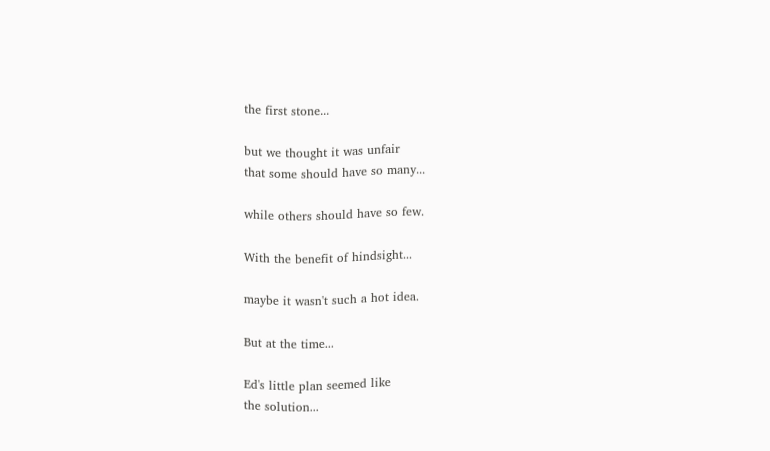the first stone...

but we thought it was unfair
that some should have so many...

while others should have so few.

With the benefit of hindsight...

maybe it wasn't such a hot idea.

But at the time...

Ed's little plan seemed like
the solution...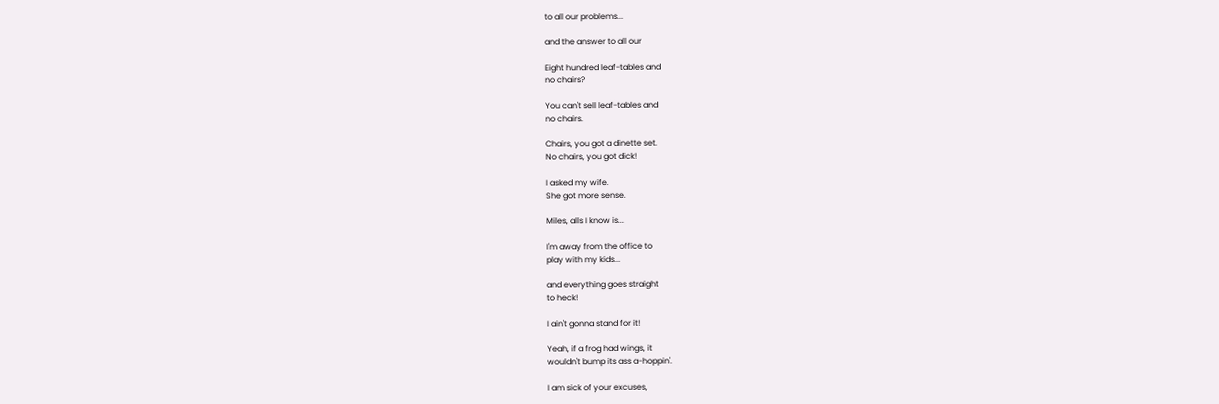to all our problems...

and the answer to all our

Eight hundred leaf-tables and
no chairs?

You can't sell leaf-tables and
no chairs.

Chairs, you got a dinette set.
No chairs, you got dick!

I asked my wife.
She got more sense.

Miles, alls I know is...

I'm away from the office to
play with my kids...

and everything goes straight
to heck!

I ain't gonna stand for it!

Yeah, if a frog had wings, it
wouldn't bump its ass a-hoppin'.

I am sick of your excuses,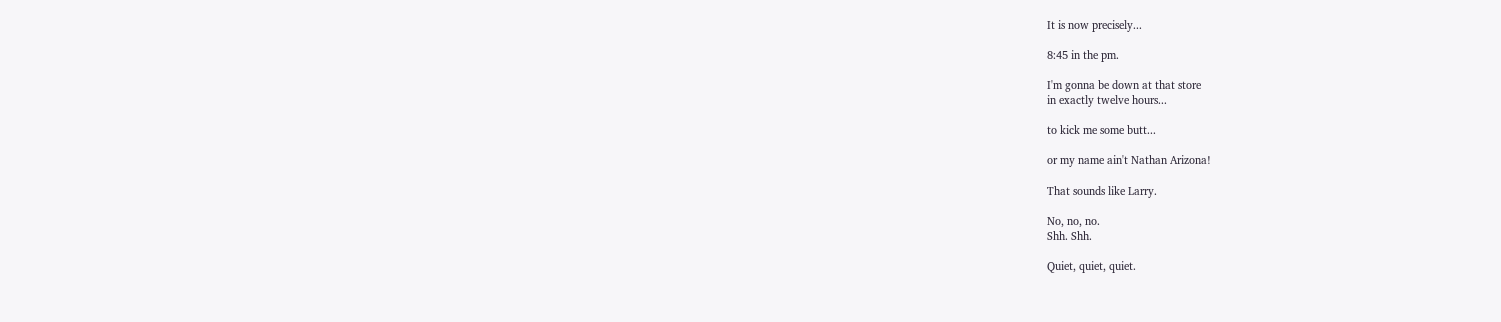It is now precisely...

8:45 in the pm.

I'm gonna be down at that store
in exactly twelve hours...

to kick me some butt...

or my name ain't Nathan Arizona!

That sounds like Larry.

No, no, no.
Shh. Shh.

Quiet, quiet, quiet.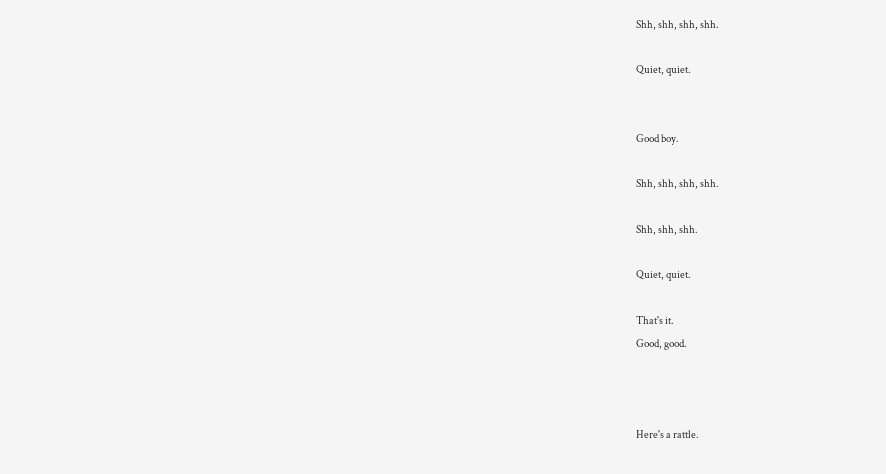Shh, shh, shh, shh.

Quiet, quiet.


Good boy.

Shh, shh, shh, shh.

Shh, shh, shh.

Quiet, quiet.

That's it.
Good, good.



Here's a rattle.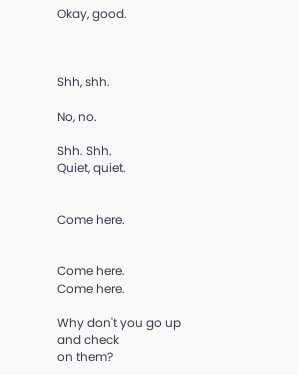Okay, good.



Shh, shh.

No, no.

Shh. Shh.
Quiet, quiet.


Come here.


Come here.
Come here.

Why don't you go up and check
on them?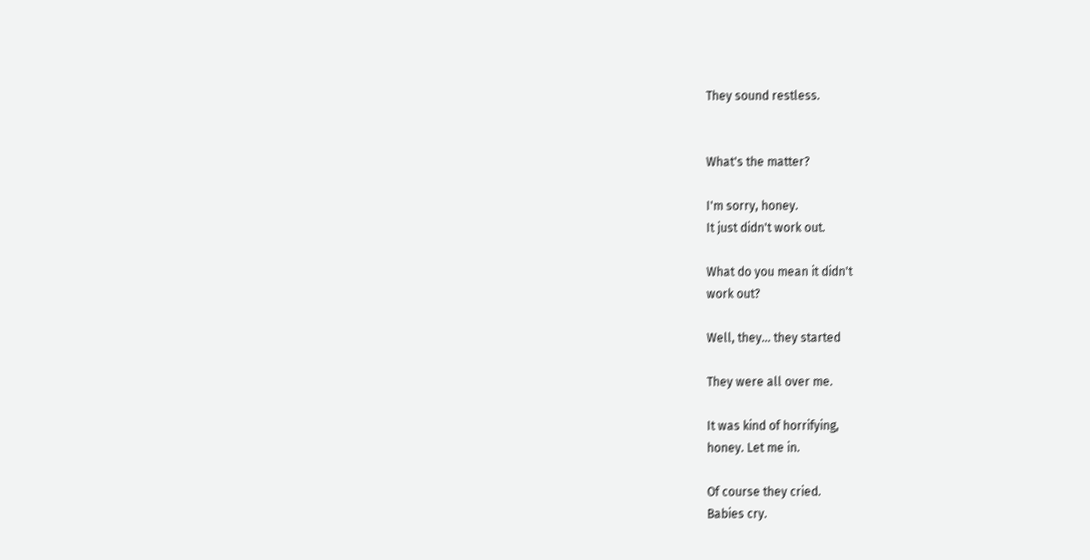They sound restless.


What's the matter?

I'm sorry, honey.
It just didn't work out.

What do you mean it didn't
work out?

Well, they... they started

They were all over me.

It was kind of horrifying,
honey. Let me in.

Of course they cried.
Babies cry.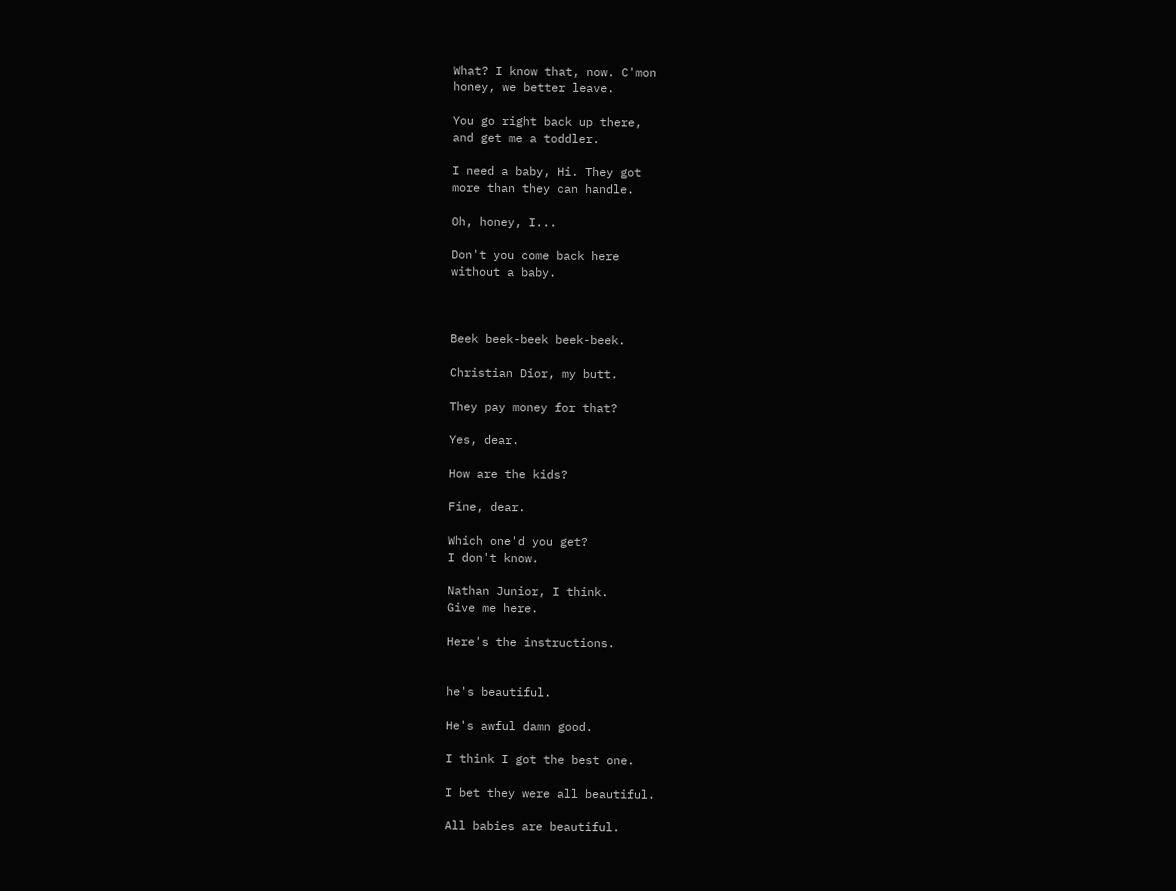What? I know that, now. C'mon
honey, we better leave.

You go right back up there,
and get me a toddler.

I need a baby, Hi. They got
more than they can handle.

Oh, honey, I...

Don't you come back here
without a baby.



Beek beek-beek beek-beek.

Christian Dior, my butt.

They pay money for that?

Yes, dear.

How are the kids?

Fine, dear.

Which one'd you get?
I don't know.

Nathan Junior, I think.
Give me here.

Here's the instructions.


he's beautiful.

He's awful damn good.

I think I got the best one.

I bet they were all beautiful.

All babies are beautiful.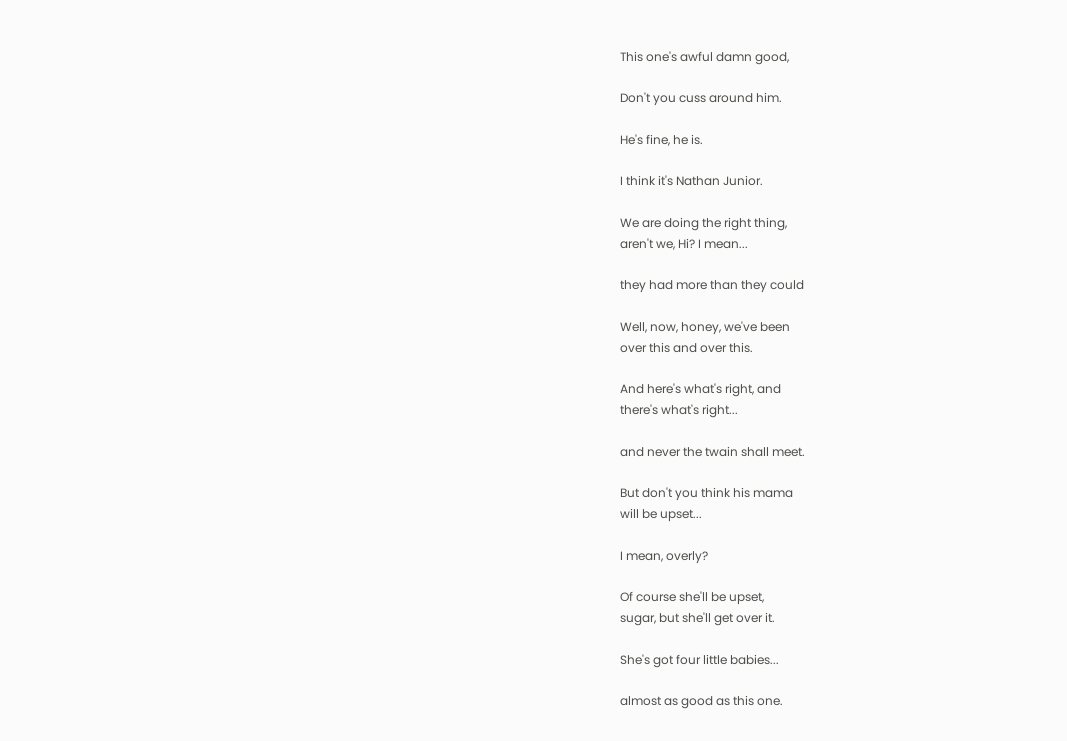This one's awful damn good,

Don't you cuss around him.

He's fine, he is.

I think it's Nathan Junior.

We are doing the right thing,
aren't we, Hi? I mean...

they had more than they could

Well, now, honey, we've been
over this and over this.

And here's what's right, and
there's what's right...

and never the twain shall meet.

But don't you think his mama
will be upset...

I mean, overly?

Of course she'll be upset,
sugar, but she'll get over it.

She's got four little babies...

almost as good as this one.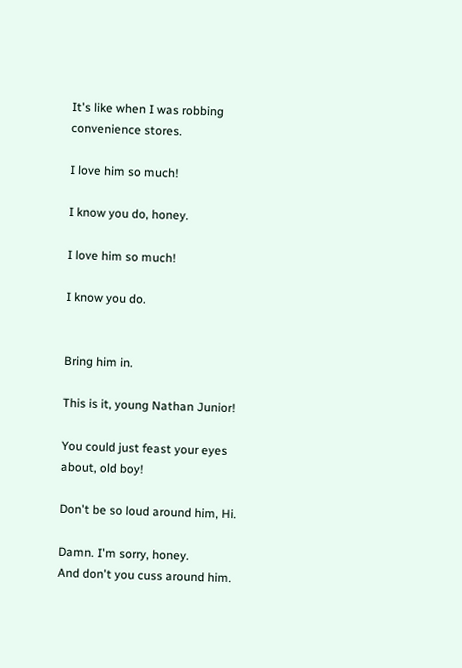It's like when I was robbing
convenience stores.

I love him so much!

I know you do, honey.

I love him so much!

I know you do.


Bring him in.

This is it, young Nathan Junior!

You could just feast your eyes
about, old boy!

Don't be so loud around him, Hi.

Damn. I'm sorry, honey.
And don't you cuss around him.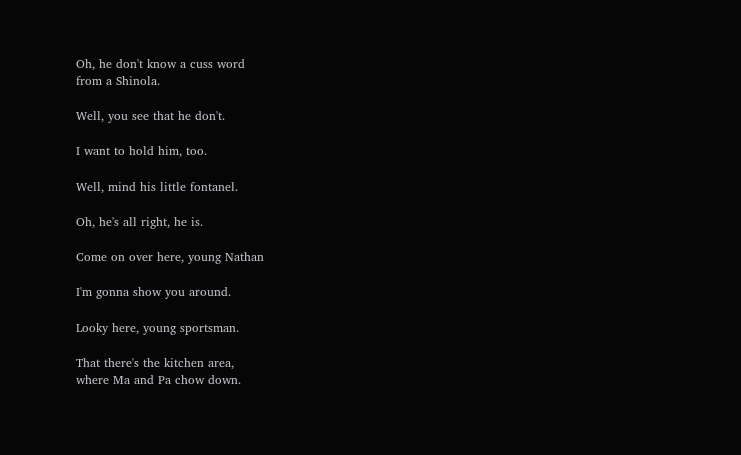Oh, he don't know a cuss word
from a Shinola.

Well, you see that he don't.

I want to hold him, too.

Well, mind his little fontanel.

Oh, he's all right, he is.

Come on over here, young Nathan

I'm gonna show you around.

Looky here, young sportsman.

That there's the kitchen area,
where Ma and Pa chow down.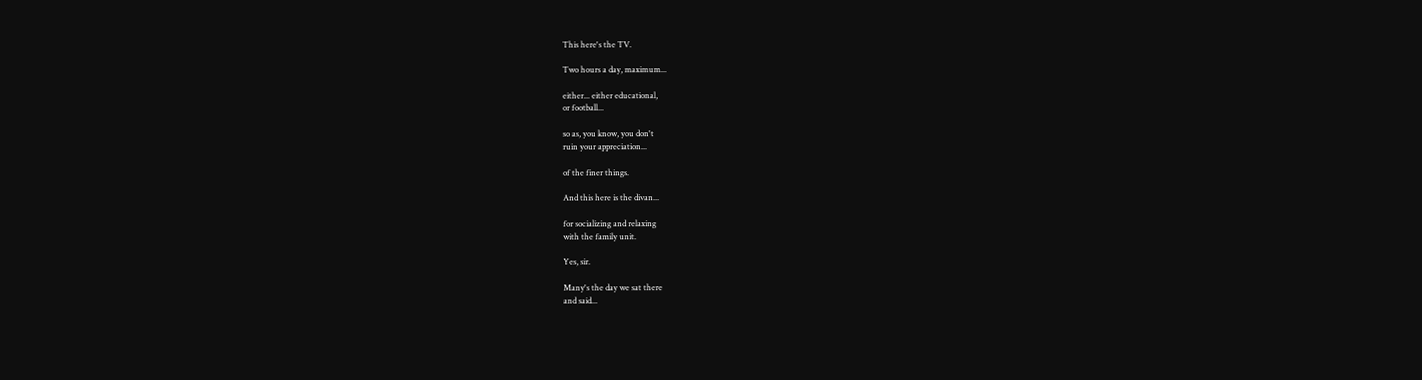This here's the TV.

Two hours a day, maximum...

either... either educational,
or football...

so as, you know, you don't
ruin your appreciation...

of the finer things.

And this here is the divan...

for socializing and relaxing
with the family unit.

Yes, sir.

Many's the day we sat there
and said...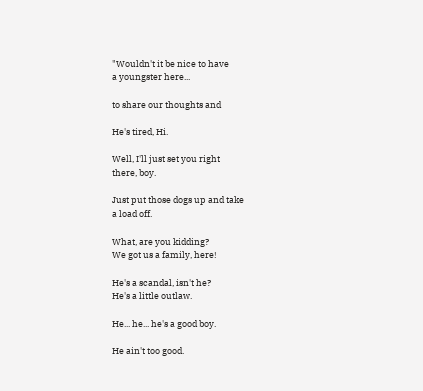"Wouldn't it be nice to have
a youngster here...

to share our thoughts and

He's tired, Hi.

Well, I'll just set you right
there, boy.

Just put those dogs up and take
a load off.

What, are you kidding?
We got us a family, here!

He's a scandal, isn't he?
He's a little outlaw.

He... he... he's a good boy.

He ain't too good.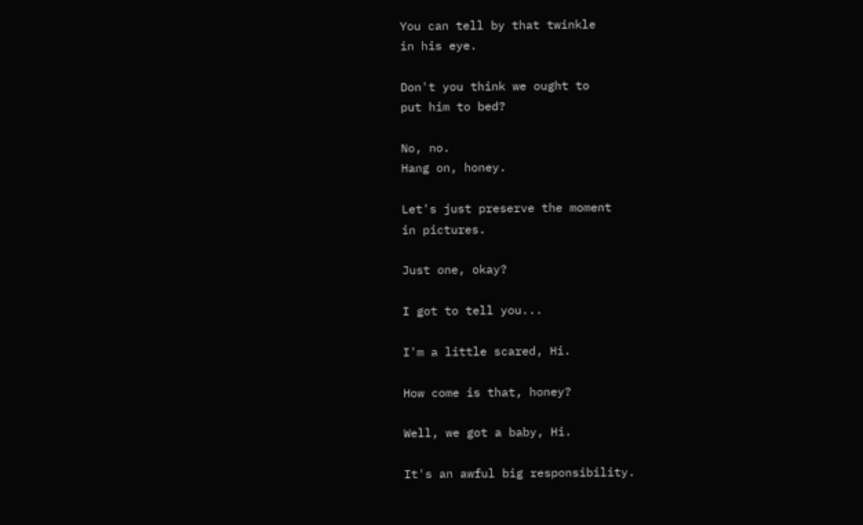You can tell by that twinkle
in his eye.

Don't you think we ought to
put him to bed?

No, no.
Hang on, honey.

Let's just preserve the moment
in pictures.

Just one, okay?

I got to tell you...

I'm a little scared, Hi.

How come is that, honey?

Well, we got a baby, Hi.

It's an awful big responsibility.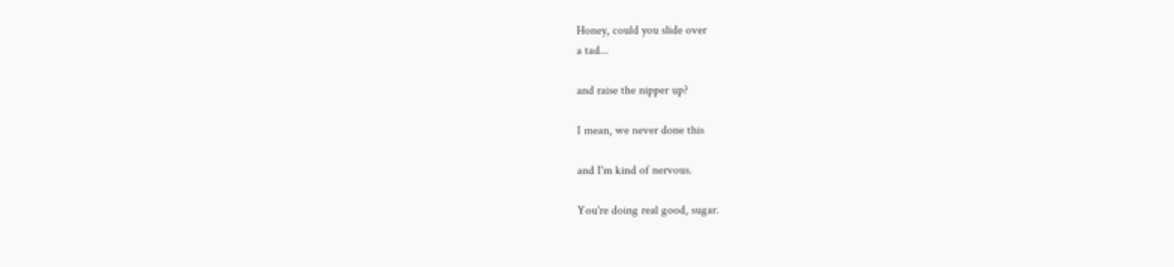Honey, could you slide over
a tad...

and raise the nipper up?

I mean, we never done this

and I'm kind of nervous.

You're doing real good, sugar.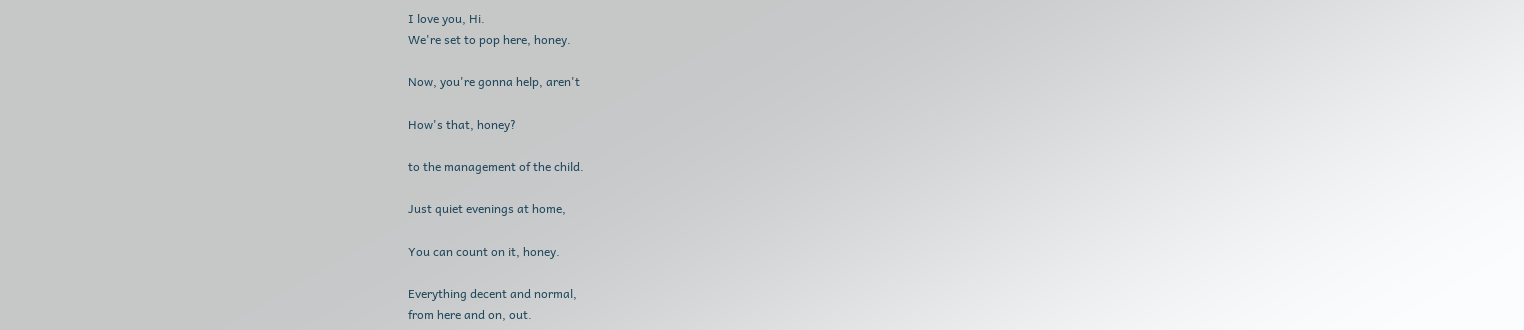I love you, Hi.
We're set to pop here, honey.

Now, you're gonna help, aren't

How's that, honey?

to the management of the child.

Just quiet evenings at home,

You can count on it, honey.

Everything decent and normal,
from here and on, out.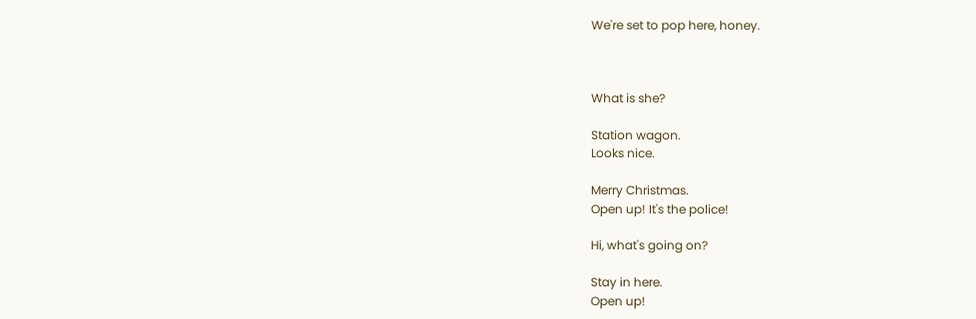We're set to pop here, honey.



What is she?

Station wagon.
Looks nice.

Merry Christmas.
Open up! It's the police!

Hi, what's going on?

Stay in here.
Open up!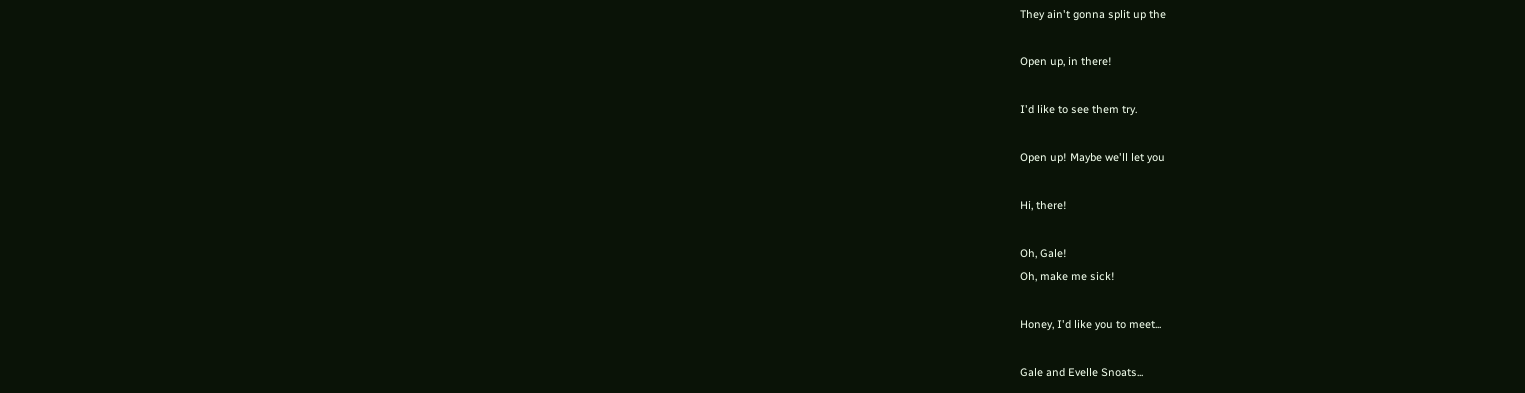They ain't gonna split up the

Open up, in there!

I'd like to see them try.

Open up! Maybe we'll let you

Hi, there!

Oh, Gale!
Oh, make me sick!

Honey, I'd like you to meet...

Gale and Evelle Snoats...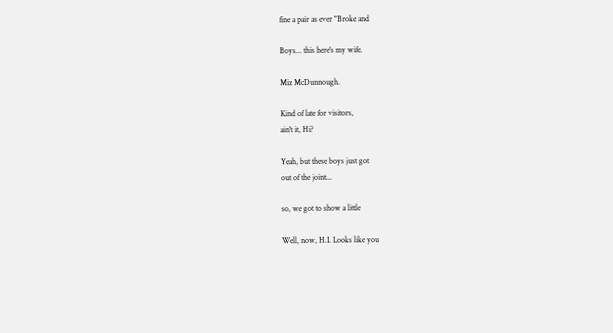fine a pair as ever "Broke and

Boys... this here's my wife.

Miz McDunnough.

Kind of late for visitors,
ain't it, Hi?

Yeah, but these boys just got
out of the joint...

so, we got to show a little

Well, now, H.I. Looks like you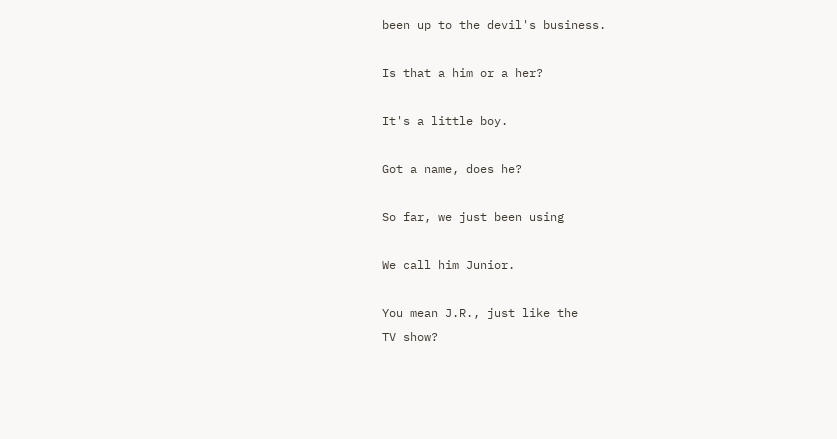been up to the devil's business.

Is that a him or a her?

It's a little boy.

Got a name, does he?

So far, we just been using

We call him Junior.

You mean J.R., just like the
TV show?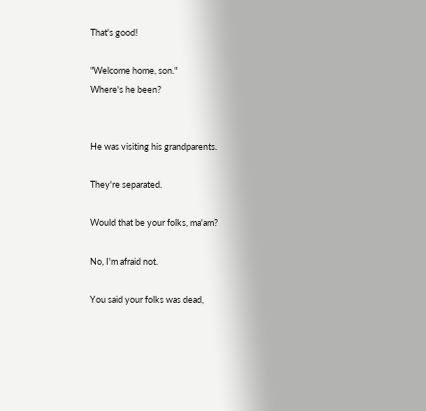That's good!

"Welcome home, son."
Where's he been?


He was visiting his grandparents.

They're separated.

Would that be your folks, ma'am?

No, I'm afraid not.

You said your folks was dead,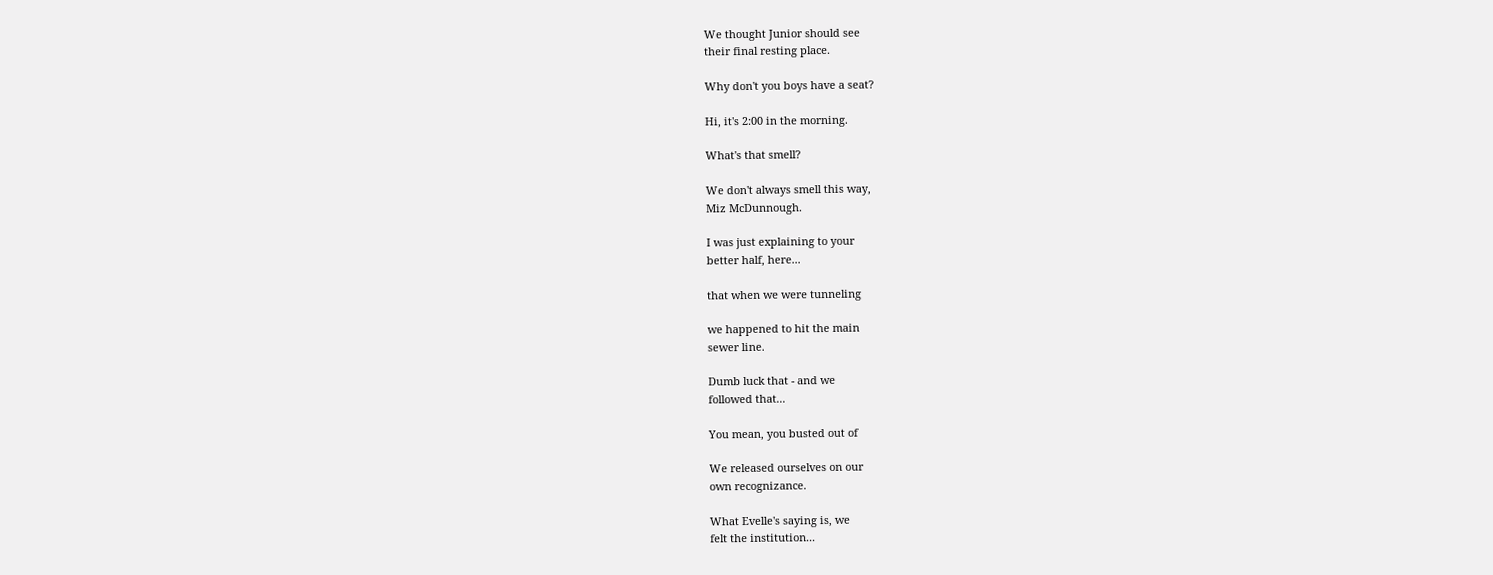We thought Junior should see
their final resting place.

Why don't you boys have a seat?

Hi, it's 2:00 in the morning.

What's that smell?

We don't always smell this way,
Miz McDunnough.

I was just explaining to your
better half, here...

that when we were tunneling

we happened to hit the main
sewer line.

Dumb luck that - and we
followed that...

You mean, you busted out of

We released ourselves on our
own recognizance.

What Evelle's saying is, we
felt the institution...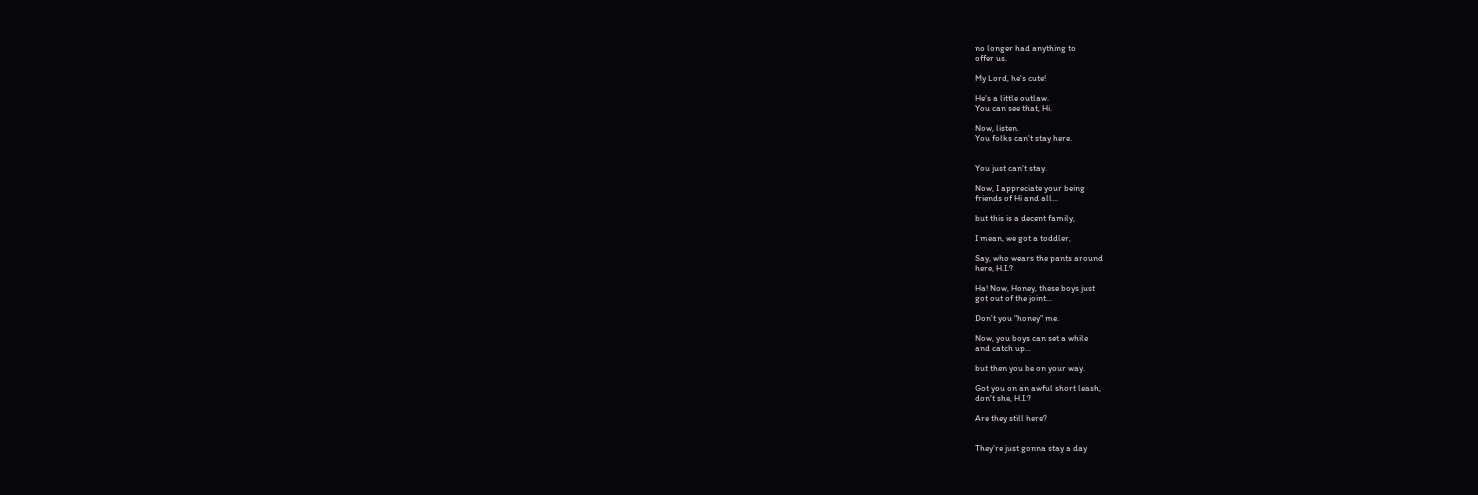no longer had anything to
offer us.

My Lord, he's cute!

He's a little outlaw.
You can see that, Hi.

Now, listen.
You folks can't stay here.


You just can't stay.

Now, I appreciate your being
friends of Hi and all...

but this is a decent family,

I mean, we got a toddler,

Say, who wears the pants around
here, H.I.?

Ha! Now, Honey, these boys just
got out of the joint...

Don't you "honey" me.

Now, you boys can set a while
and catch up...

but then you be on your way.

Got you on an awful short leash,
don't she, H.I.?

Are they still here?


They're just gonna stay a day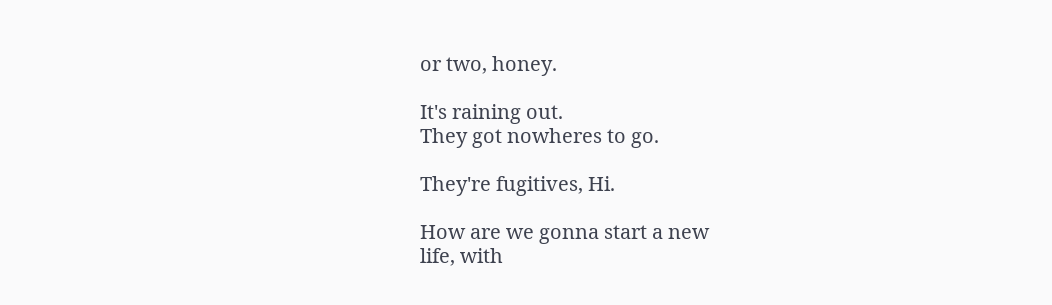or two, honey.

It's raining out.
They got nowheres to go.

They're fugitives, Hi.

How are we gonna start a new
life, with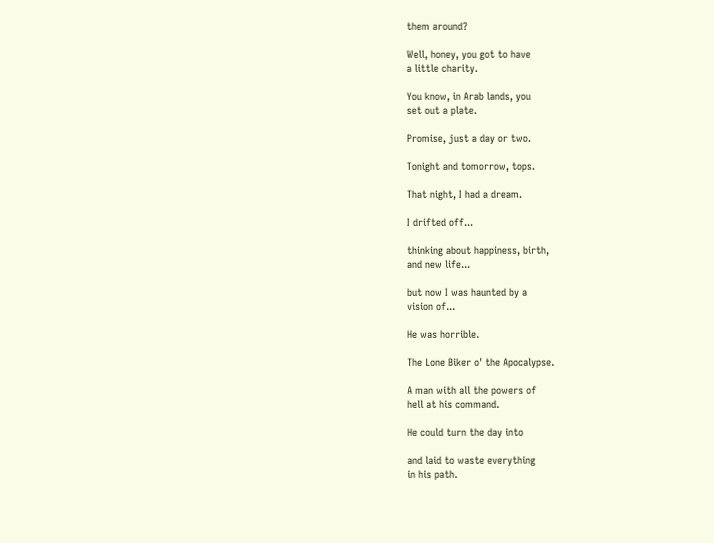them around?

Well, honey, you got to have
a little charity.

You know, in Arab lands, you
set out a plate.

Promise, just a day or two.

Tonight and tomorrow, tops.

That night, I had a dream.

I drifted off...

thinking about happiness, birth,
and new life...

but now I was haunted by a
vision of...

He was horrible.

The Lone Biker o' the Apocalypse.

A man with all the powers of
hell at his command.

He could turn the day into

and laid to waste everything
in his path.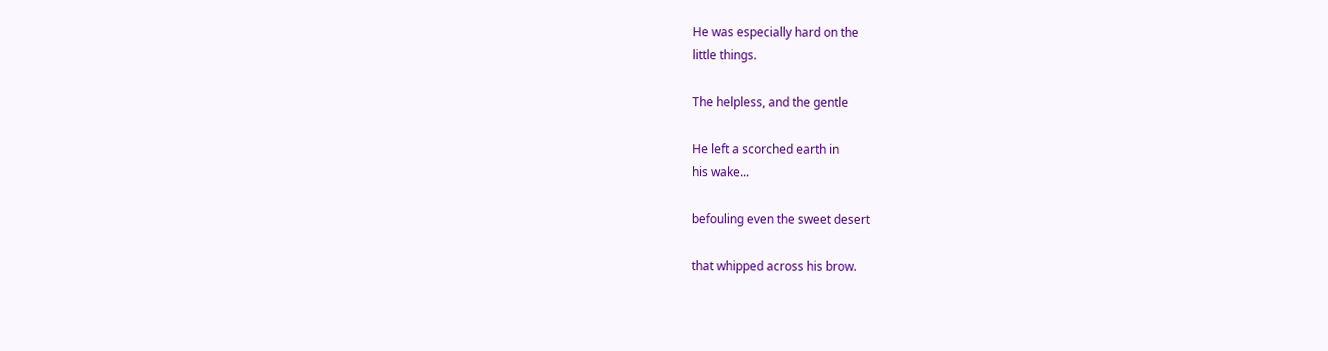He was especially hard on the
little things.

The helpless, and the gentle

He left a scorched earth in
his wake...

befouling even the sweet desert

that whipped across his brow.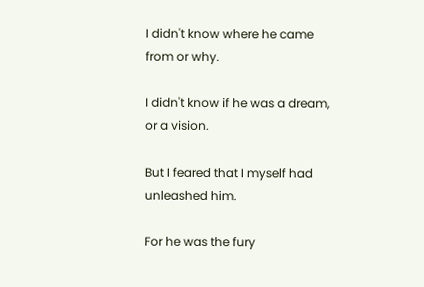I didn't know where he came
from or why.

I didn't know if he was a dream,
or a vision.

But I feared that I myself had
unleashed him.

For he was the fury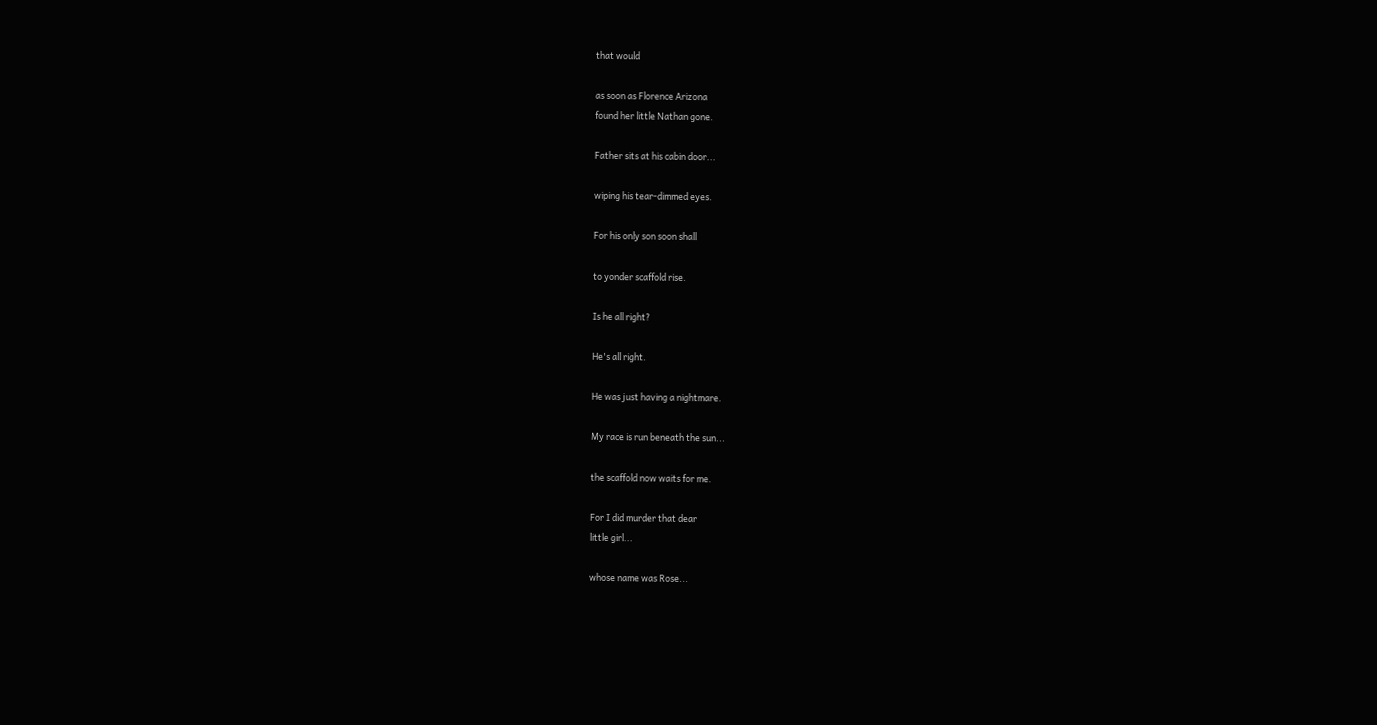that would

as soon as Florence Arizona
found her little Nathan gone.

Father sits at his cabin door...

wiping his tear-dimmed eyes.

For his only son soon shall

to yonder scaffold rise.

Is he all right?

He's all right.

He was just having a nightmare.

My race is run beneath the sun...

the scaffold now waits for me.

For I did murder that dear
little girl...

whose name was Rose...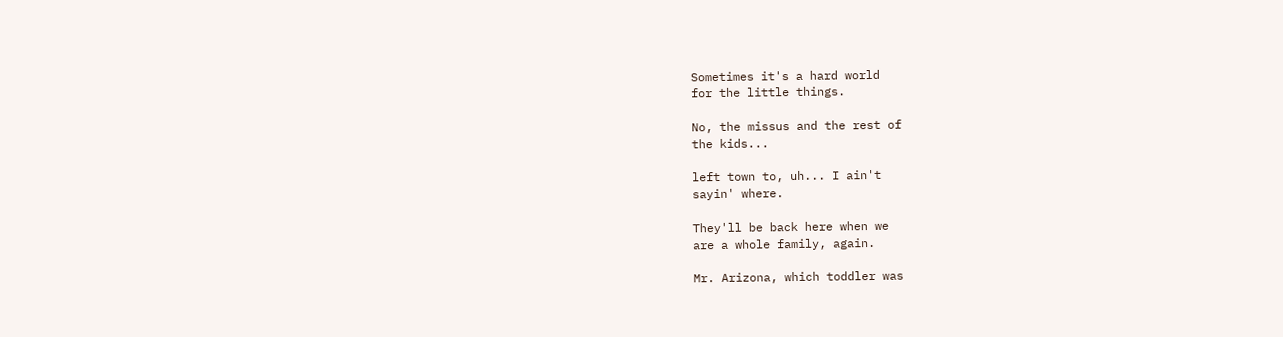Sometimes it's a hard world
for the little things.

No, the missus and the rest of
the kids...

left town to, uh... I ain't
sayin' where.

They'll be back here when we
are a whole family, again.

Mr. Arizona, which toddler was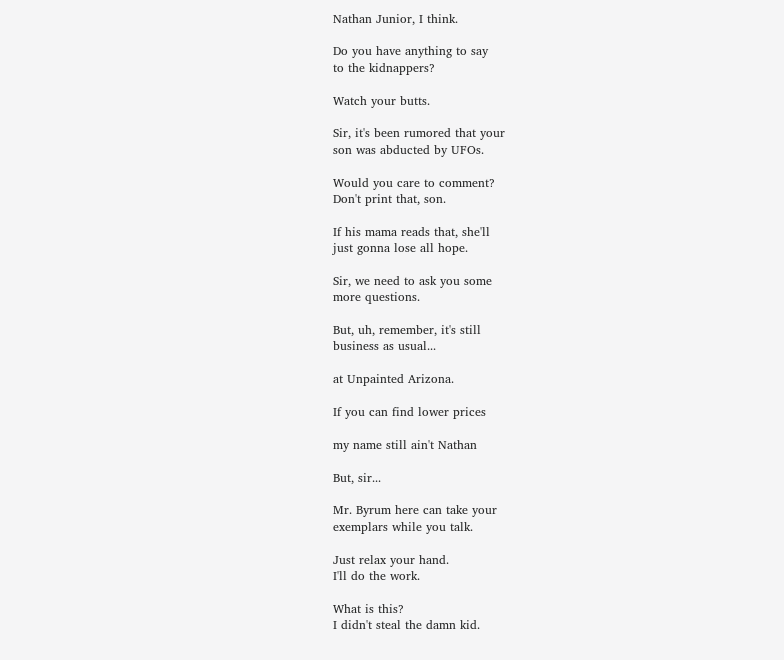Nathan Junior, I think.

Do you have anything to say
to the kidnappers?

Watch your butts.

Sir, it's been rumored that your
son was abducted by UFOs.

Would you care to comment?
Don't print that, son.

If his mama reads that, she'll
just gonna lose all hope.

Sir, we need to ask you some
more questions.

But, uh, remember, it's still
business as usual...

at Unpainted Arizona.

If you can find lower prices

my name still ain't Nathan

But, sir...

Mr. Byrum here can take your
exemplars while you talk.

Just relax your hand.
I'll do the work.

What is this?
I didn't steal the damn kid.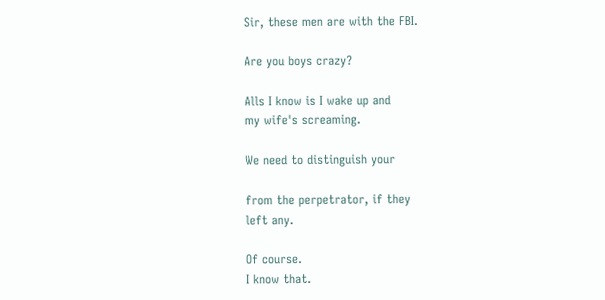Sir, these men are with the FBI.

Are you boys crazy?

Alls I know is I wake up and
my wife's screaming.

We need to distinguish your

from the perpetrator, if they
left any.

Of course.
I know that.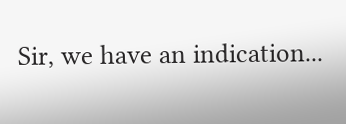Sir, we have an indication...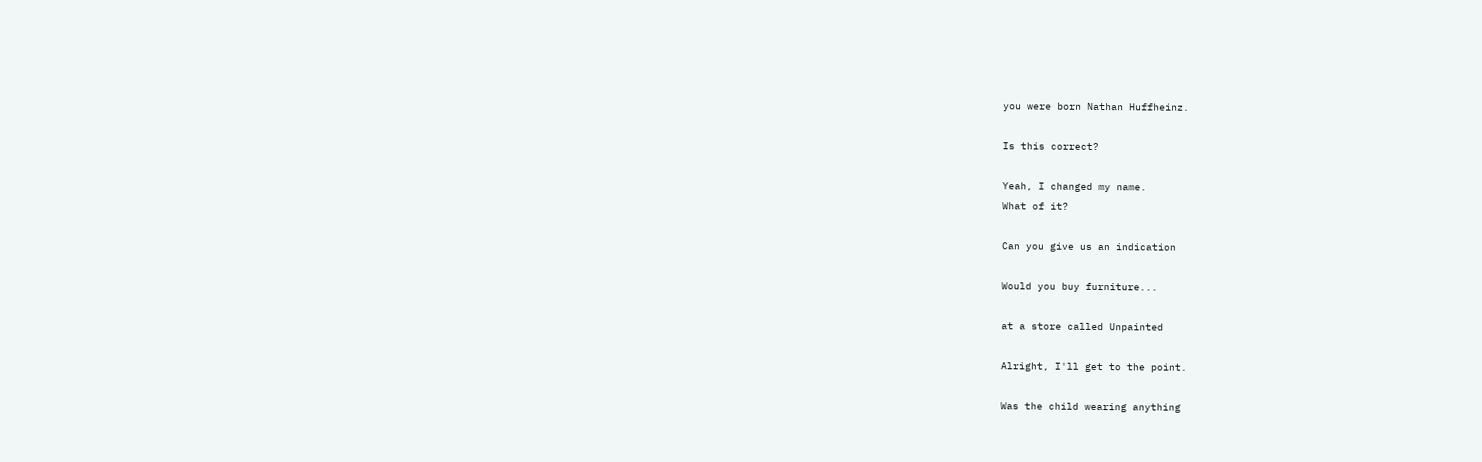you were born Nathan Huffheinz.

Is this correct?

Yeah, I changed my name.
What of it?

Can you give us an indication

Would you buy furniture...

at a store called Unpainted

Alright, I'll get to the point.

Was the child wearing anything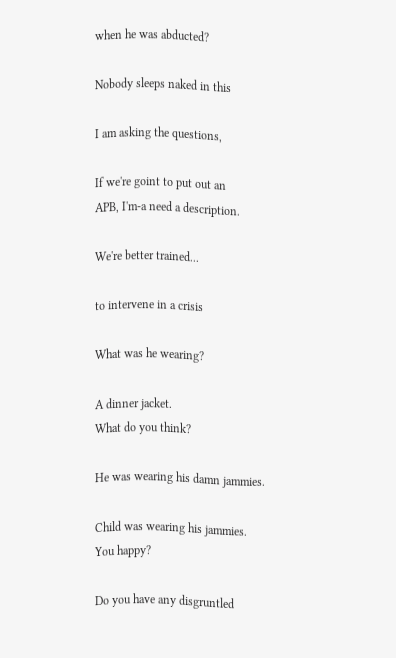when he was abducted?

Nobody sleeps naked in this

I am asking the questions,

If we're goint to put out an
APB, I'm-a need a description.

We're better trained...

to intervene in a crisis

What was he wearing?

A dinner jacket.
What do you think?

He was wearing his damn jammies.

Child was wearing his jammies.
You happy?

Do you have any disgruntled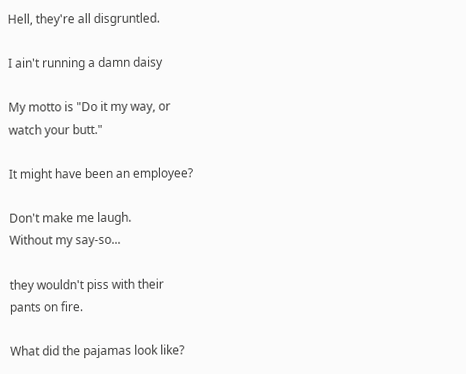Hell, they're all disgruntled.

I ain't running a damn daisy

My motto is "Do it my way, or
watch your butt."

It might have been an employee?

Don't make me laugh.
Without my say-so...

they wouldn't piss with their
pants on fire.

What did the pajamas look like?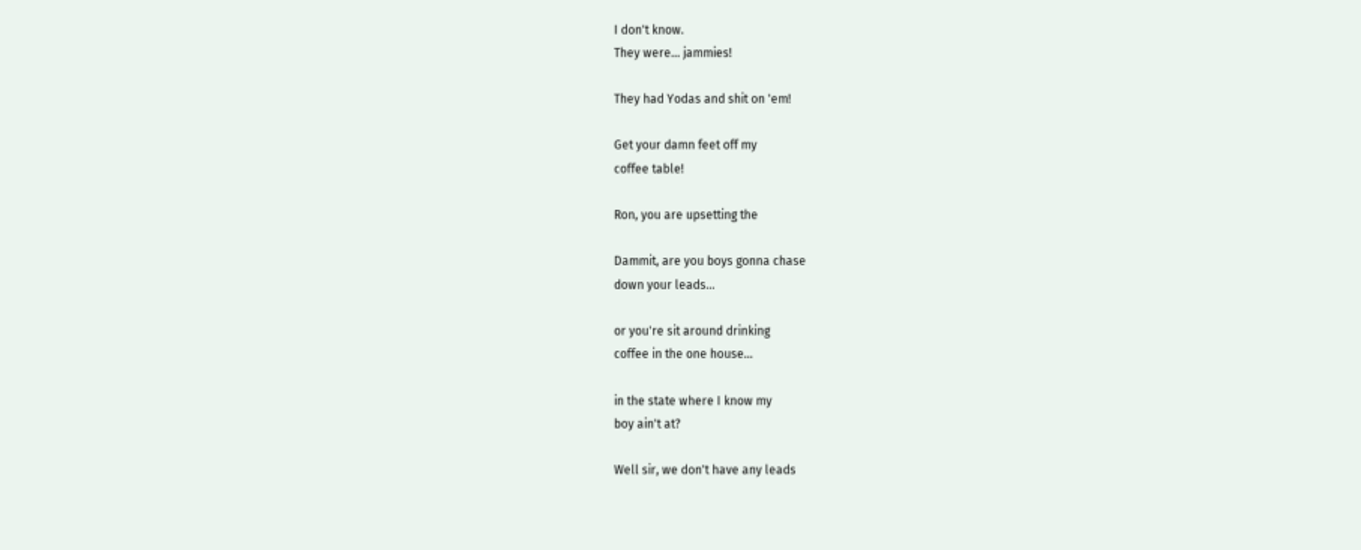I don't know.
They were... jammies!

They had Yodas and shit on 'em!

Get your damn feet off my
coffee table!

Ron, you are upsetting the

Dammit, are you boys gonna chase
down your leads...

or you're sit around drinking
coffee in the one house...

in the state where I know my
boy ain't at?

Well sir, we don't have any leads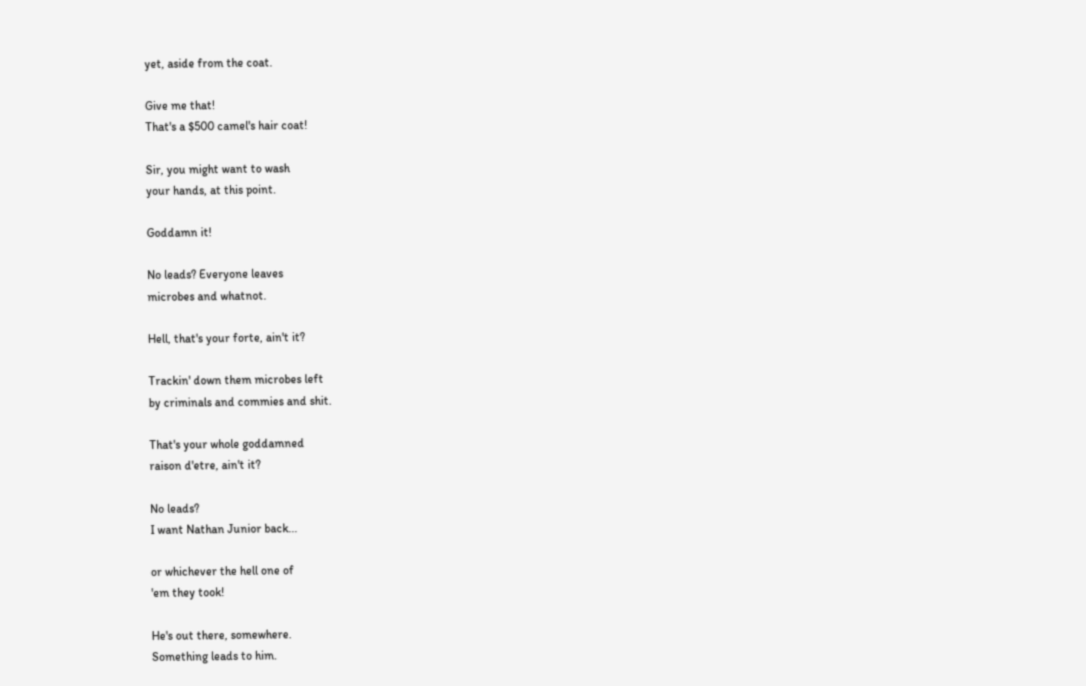yet, aside from the coat.

Give me that!
That's a $500 camel's hair coat!

Sir, you might want to wash
your hands, at this point.

Goddamn it!

No leads? Everyone leaves
microbes and whatnot.

Hell, that's your forte, ain't it?

Trackin' down them microbes left
by criminals and commies and shit.

That's your whole goddamned
raison d'etre, ain't it?

No leads?
I want Nathan Junior back...

or whichever the hell one of
'em they took!

He's out there, somewhere.
Something leads to him.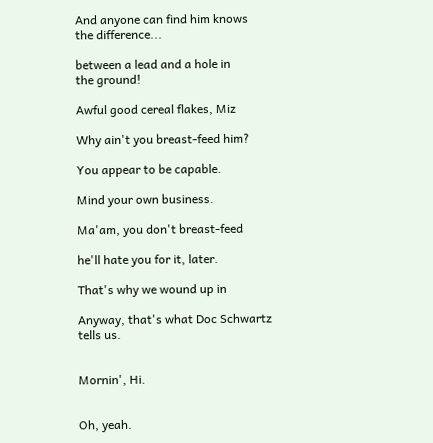And anyone can find him knows
the difference...

between a lead and a hole in
the ground!

Awful good cereal flakes, Miz

Why ain't you breast-feed him?

You appear to be capable.

Mind your own business.

Ma'am, you don't breast-feed

he'll hate you for it, later.

That's why we wound up in

Anyway, that's what Doc Schwartz
tells us.


Mornin', Hi.


Oh, yeah.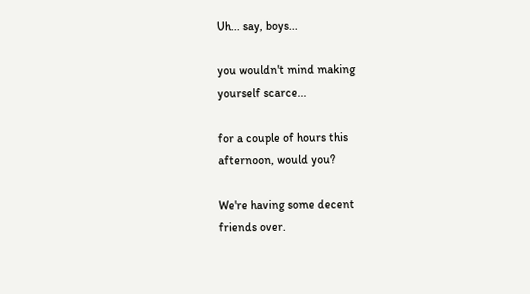Uh... say, boys...

you wouldn't mind making
yourself scarce...

for a couple of hours this
afternoon, would you?

We're having some decent
friends over.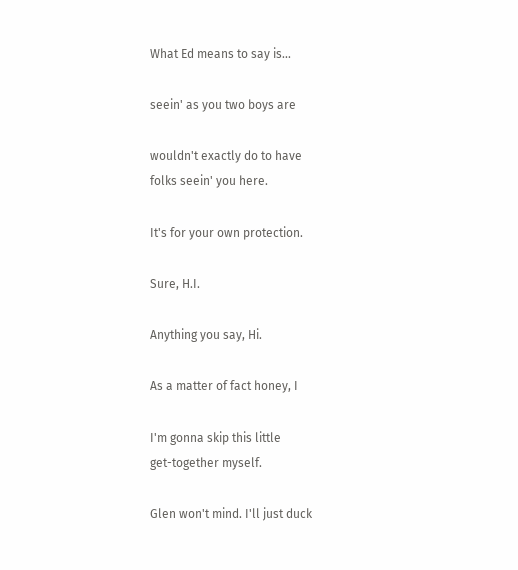What Ed means to say is...

seein' as you two boys are

wouldn't exactly do to have
folks seein' you here.

It's for your own protection.

Sure, H.I.

Anything you say, Hi.

As a matter of fact honey, I

I'm gonna skip this little
get-together myself.

Glen won't mind. I'll just duck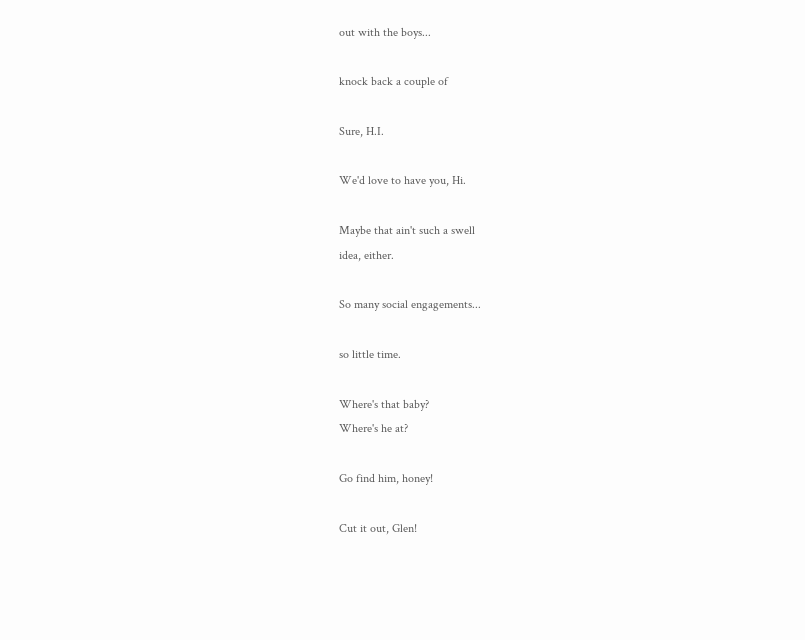out with the boys...

knock back a couple of

Sure, H.I.

We'd love to have you, Hi.

Maybe that ain't such a swell
idea, either.

So many social engagements...

so little time.

Where's that baby?
Where's he at?

Go find him, honey!

Cut it out, Glen!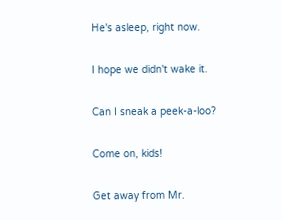He's asleep, right now.

I hope we didn't wake it.

Can I sneak a peek-a-loo?

Come on, kids!

Get away from Mr.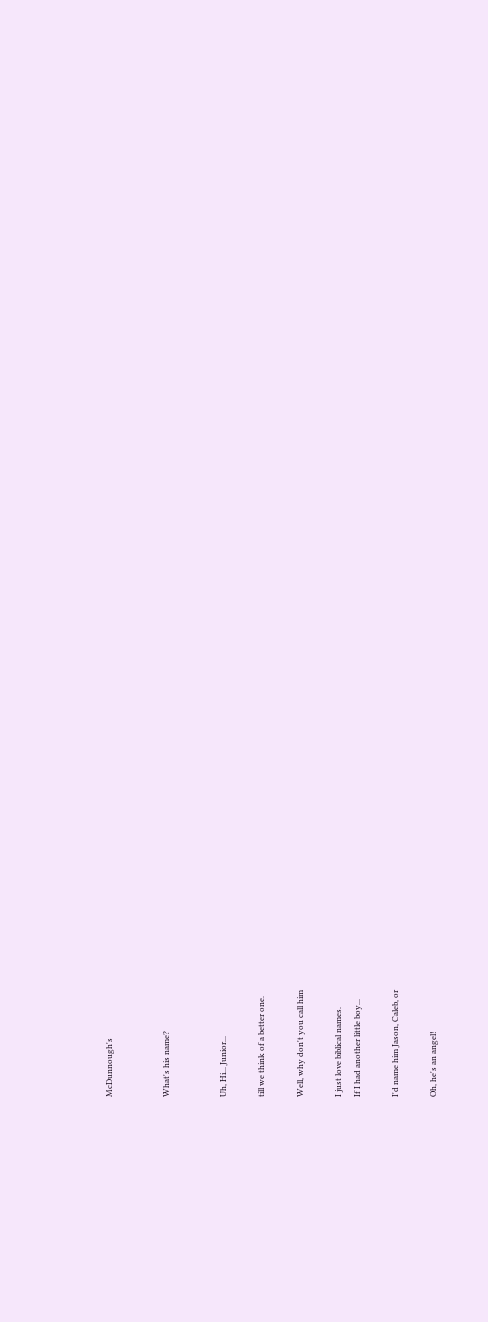McDunnough's


What's his name?


Uh, Hi... Junior...

till we think of a better one.

Well, why don't you call him

I just love biblical names.
If I had another little boy...

I'd name him Jason, Caleb, or

Oh, he's an angel!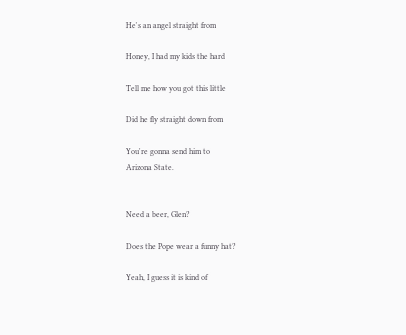He's an angel straight from

Honey, I had my kids the hard

Tell me how you got this little

Did he fly straight down from

You're gonna send him to
Arizona State.


Need a beer, Glen?

Does the Pope wear a funny hat?

Yeah, I guess it is kind of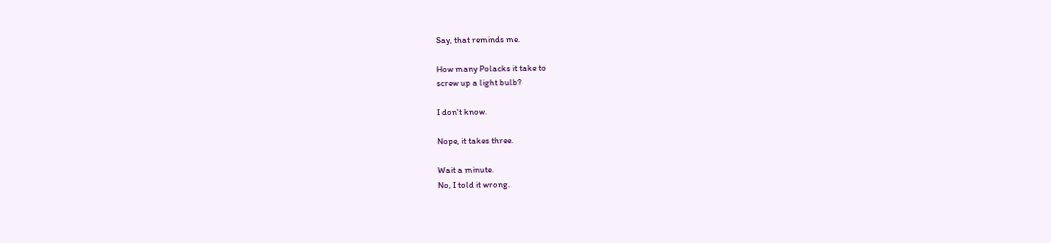Say, that reminds me.

How many Polacks it take to
screw up a light bulb?

I don't know.

Nope, it takes three.

Wait a minute.
No, I told it wrong.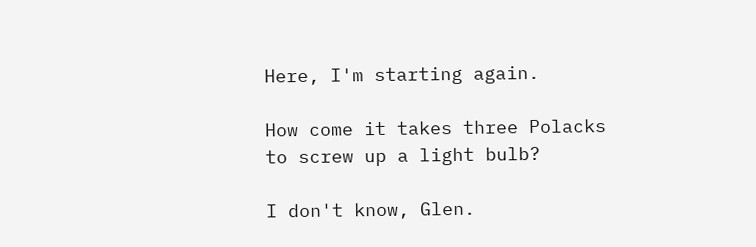Here, I'm starting again.

How come it takes three Polacks
to screw up a light bulb?

I don't know, Glen.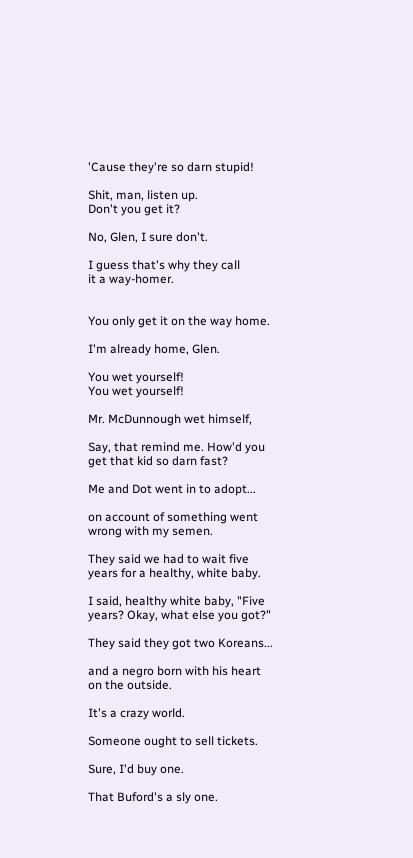'Cause they're so darn stupid!

Shit, man, listen up.
Don't you get it?

No, Glen, I sure don't.

I guess that's why they call
it a way-homer.


You only get it on the way home.

I'm already home, Glen.

You wet yourself!
You wet yourself!

Mr. McDunnough wet himself,

Say, that remind me. How'd you
get that kid so darn fast?

Me and Dot went in to adopt...

on account of something went
wrong with my semen.

They said we had to wait five
years for a healthy, white baby.

I said, healthy white baby, "Five
years? Okay, what else you got?"

They said they got two Koreans...

and a negro born with his heart
on the outside.

It's a crazy world.

Someone ought to sell tickets.

Sure, I'd buy one.

That Buford's a sly one.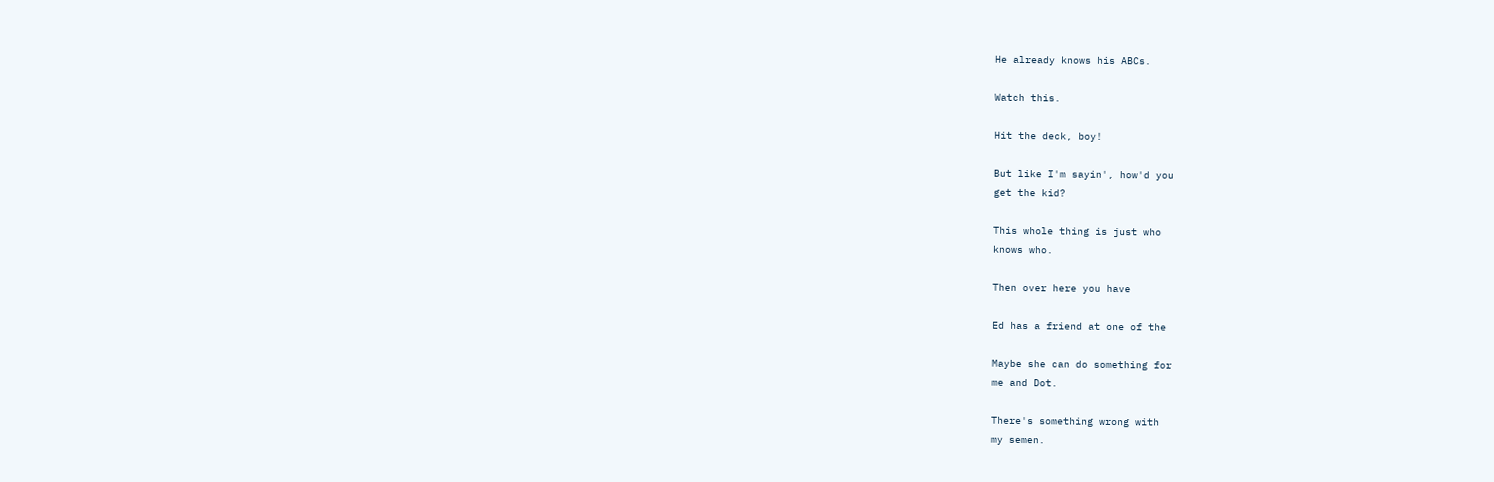He already knows his ABCs.

Watch this.

Hit the deck, boy!

But like I'm sayin', how'd you
get the kid?

This whole thing is just who
knows who.

Then over here you have

Ed has a friend at one of the

Maybe she can do something for
me and Dot.

There's something wrong with
my semen.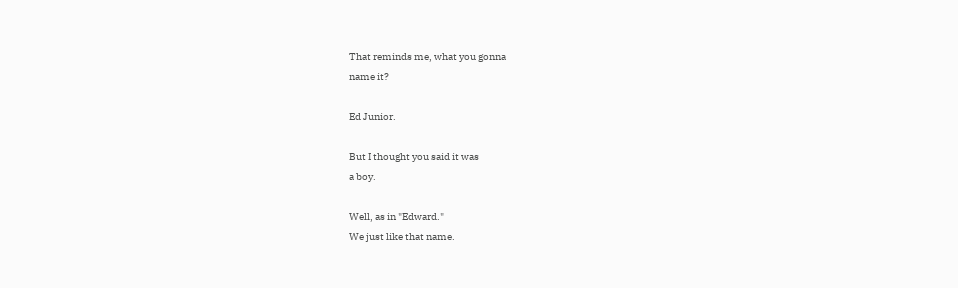That reminds me, what you gonna
name it?

Ed Junior.

But I thought you said it was
a boy.

Well, as in "Edward."
We just like that name.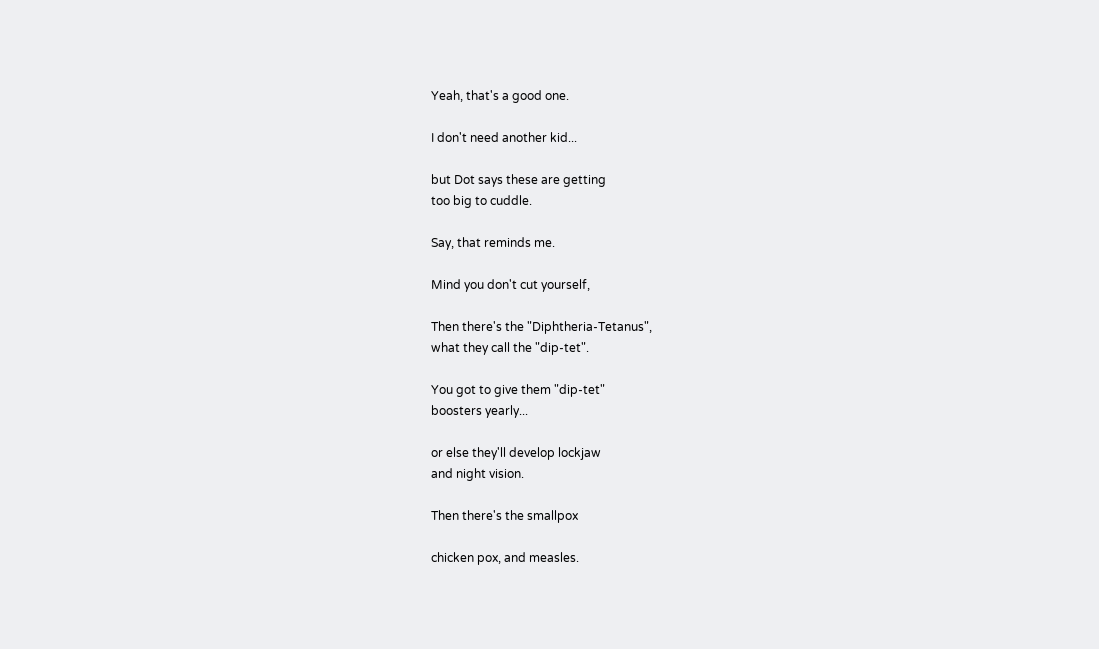Yeah, that's a good one.

I don't need another kid...

but Dot says these are getting
too big to cuddle.

Say, that reminds me.

Mind you don't cut yourself,

Then there's the "Diphtheria-Tetanus",
what they call the "dip-tet".

You got to give them "dip-tet"
boosters yearly...

or else they'll develop lockjaw
and night vision.

Then there's the smallpox

chicken pox, and measles.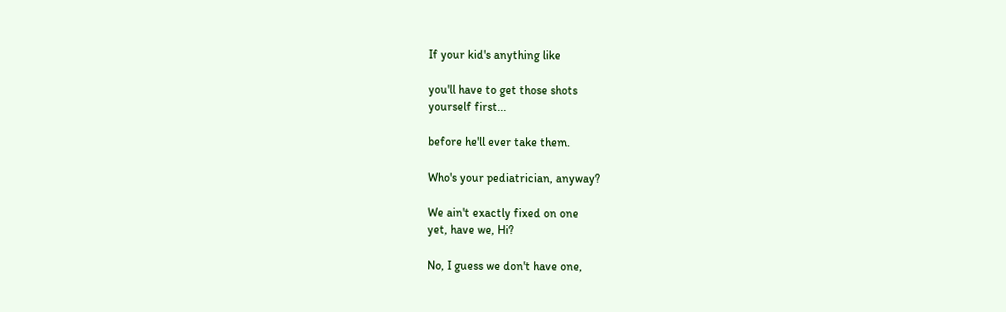If your kid's anything like

you'll have to get those shots
yourself first...

before he'll ever take them.

Who's your pediatrician, anyway?

We ain't exactly fixed on one
yet, have we, Hi?

No, I guess we don't have one,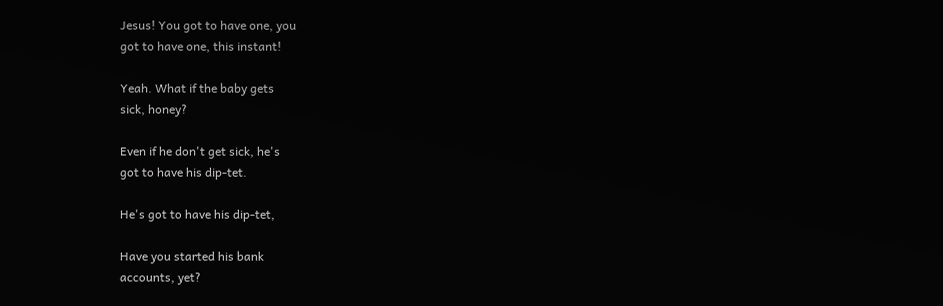Jesus! You got to have one, you
got to have one, this instant!

Yeah. What if the baby gets
sick, honey?

Even if he don't get sick, he's
got to have his dip-tet.

He's got to have his dip-tet,

Have you started his bank
accounts, yet?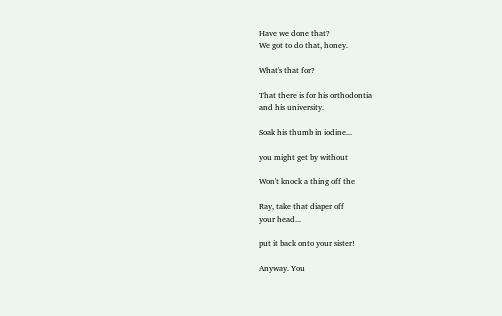Have we done that?
We got to do that, honey.

What's that for?

That there is for his orthodontia
and his university.

Soak his thumb in iodine...

you might get by without

Won't knock a thing off the

Ray, take that diaper off
your head...

put it back onto your sister!

Anyway. You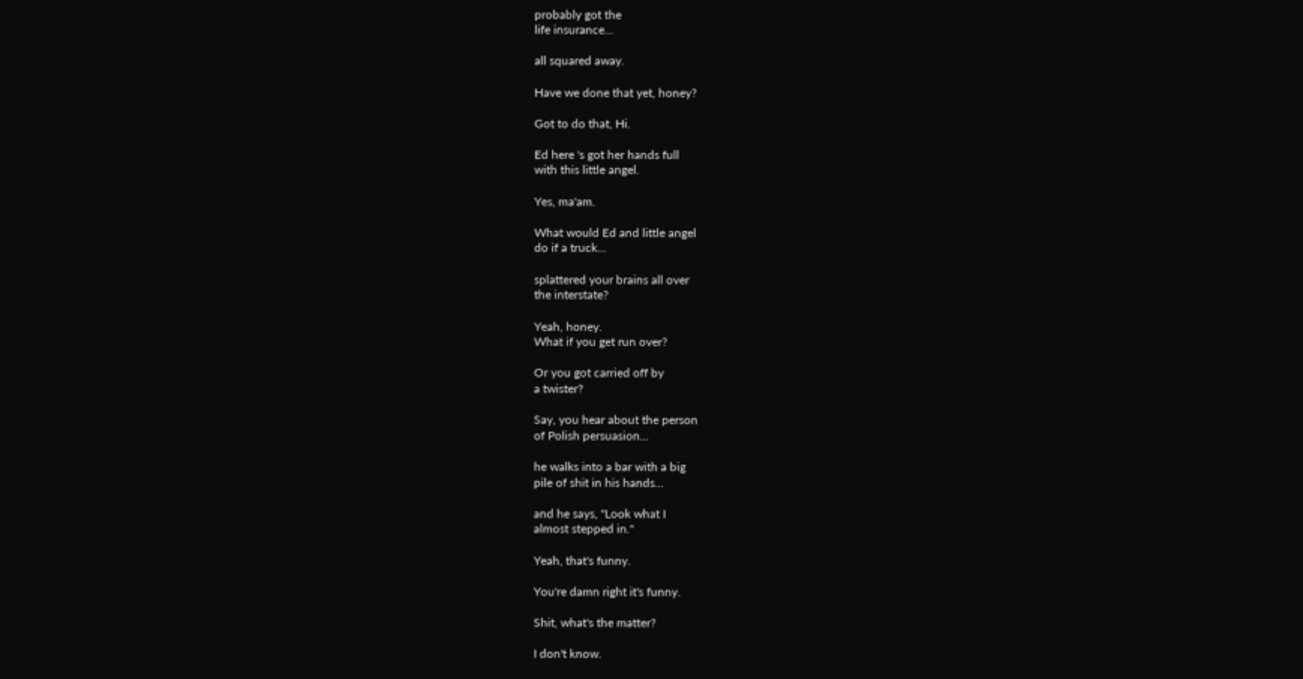probably got the
life insurance...

all squared away.

Have we done that yet, honey?

Got to do that, Hi.

Ed here 's got her hands full
with this little angel.

Yes, ma'am.

What would Ed and little angel
do if a truck...

splattered your brains all over
the interstate?

Yeah, honey.
What if you get run over?

Or you got carried off by
a twister?

Say, you hear about the person
of Polish persuasion...

he walks into a bar with a big
pile of shit in his hands...

and he says, "Look what I
almost stepped in."

Yeah, that's funny.

You're damn right it's funny.

Shit, what's the matter?

I don't know.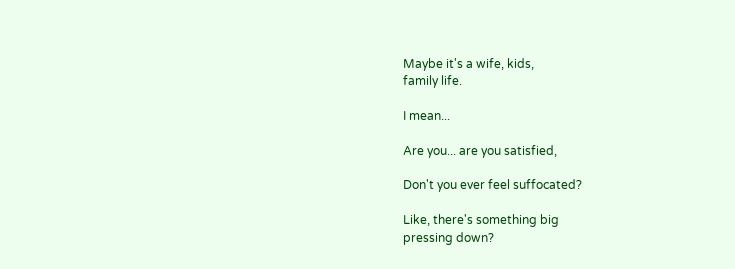Maybe it's a wife, kids,
family life.

I mean...

Are you... are you satisfied,

Don't you ever feel suffocated?

Like, there's something big
pressing down?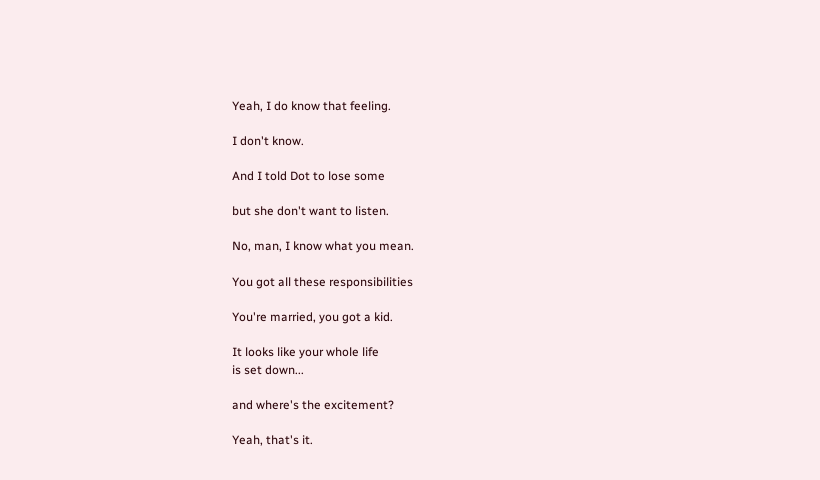Yeah, I do know that feeling.

I don't know.

And I told Dot to lose some

but she don't want to listen.

No, man, I know what you mean.

You got all these responsibilities

You're married, you got a kid.

It looks like your whole life
is set down...

and where's the excitement?

Yeah, that's it.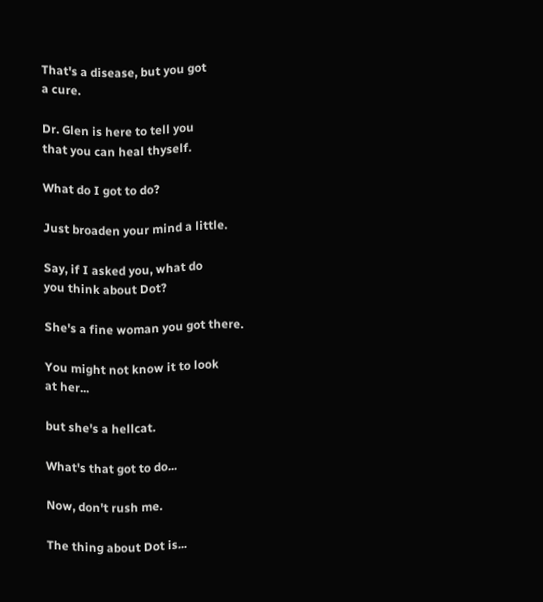That's a disease, but you got
a cure.

Dr. Glen is here to tell you
that you can heal thyself.

What do I got to do?

Just broaden your mind a little.

Say, if I asked you, what do
you think about Dot?

She's a fine woman you got there.

You might not know it to look
at her...

but she's a hellcat.

What's that got to do...

Now, don't rush me.

The thing about Dot is...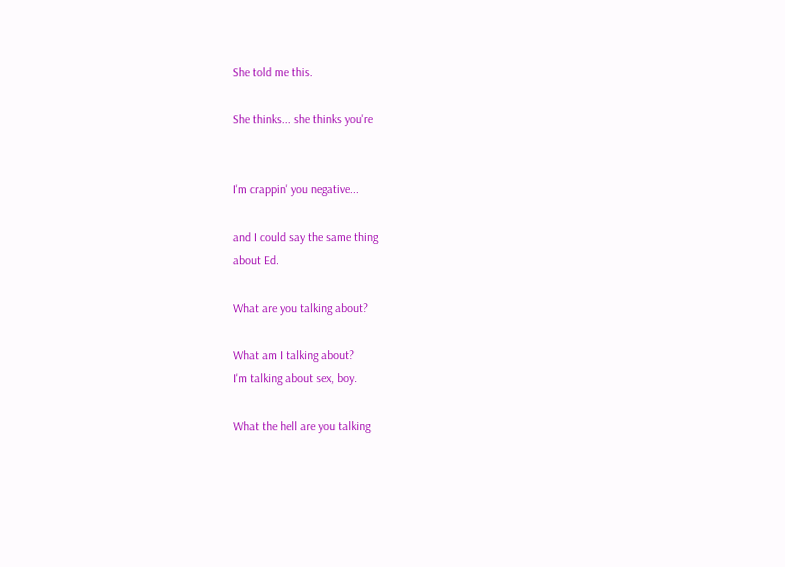She told me this.

She thinks... she thinks you're


I'm crappin' you negative...

and I could say the same thing
about Ed.

What are you talking about?

What am I talking about?
I'm talking about sex, boy.

What the hell are you talking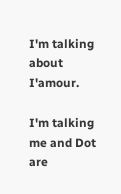I'm talking about I'amour.

I'm talking me and Dot are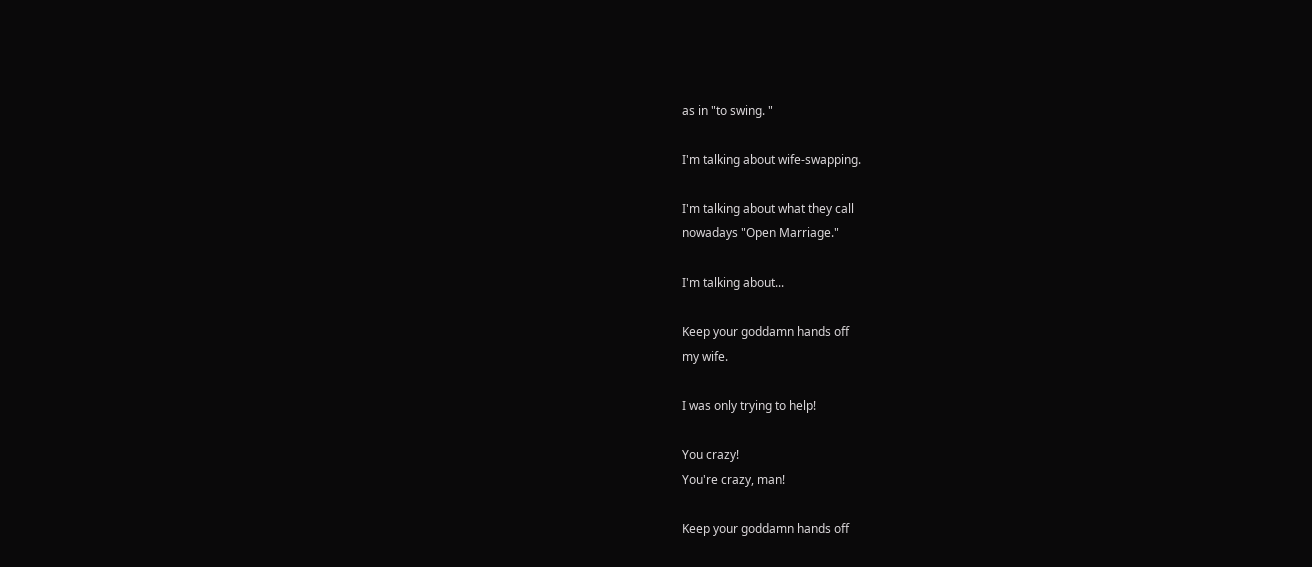as in "to swing. "

I'm talking about wife-swapping.

I'm talking about what they call
nowadays "Open Marriage."

I'm talking about...

Keep your goddamn hands off
my wife.

I was only trying to help!

You crazy!
You're crazy, man!

Keep your goddamn hands off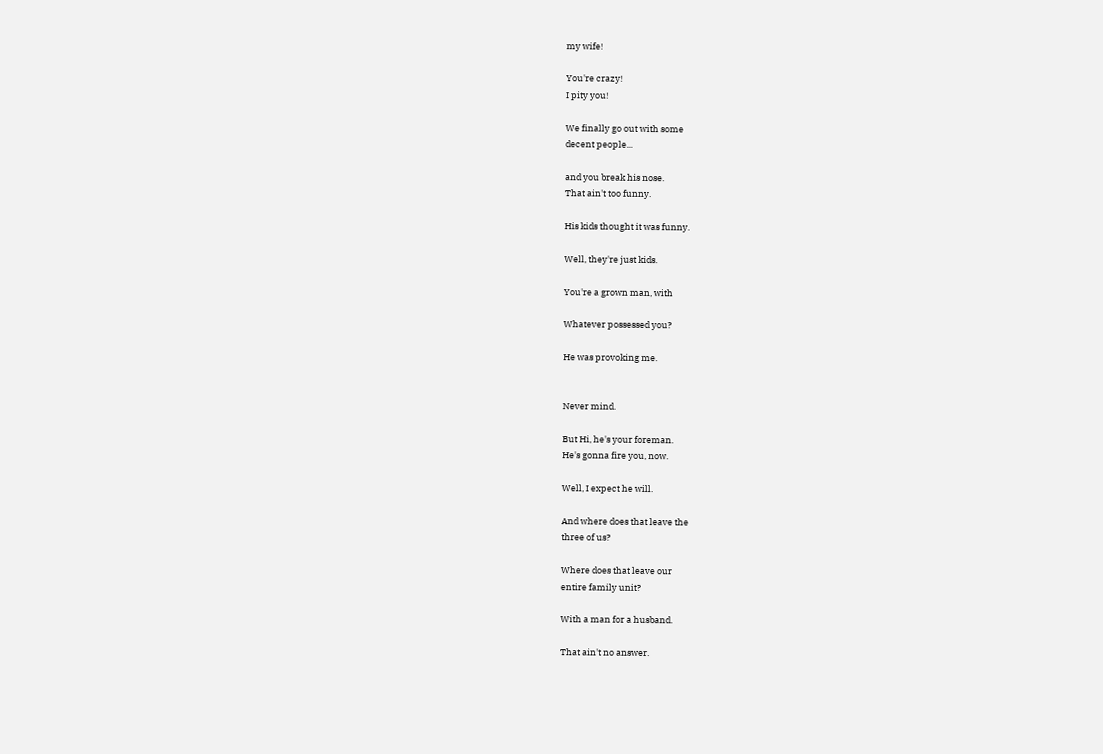my wife!

You're crazy!
I pity you!

We finally go out with some
decent people...

and you break his nose.
That ain't too funny.

His kids thought it was funny.

Well, they're just kids.

You're a grown man, with

Whatever possessed you?

He was provoking me.


Never mind.

But Hi, he's your foreman.
He's gonna fire you, now.

Well, I expect he will.

And where does that leave the
three of us?

Where does that leave our
entire family unit?

With a man for a husband.

That ain't no answer.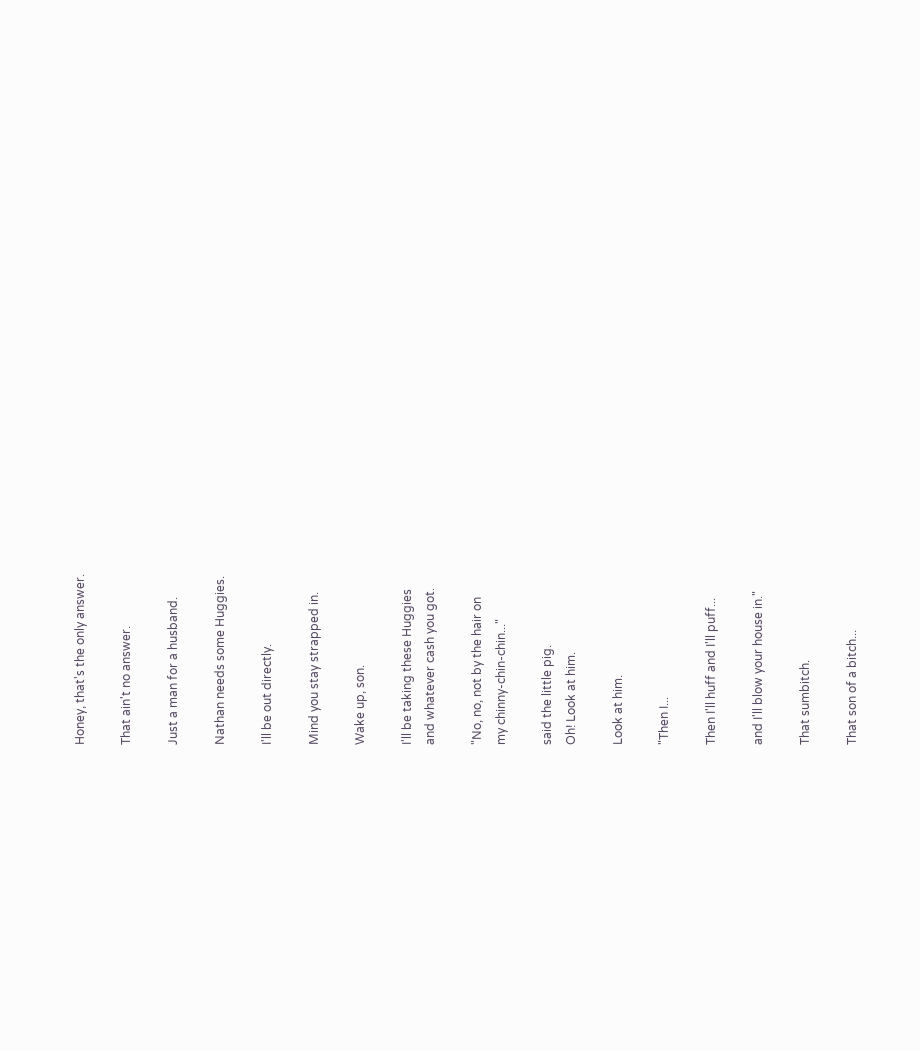Honey, that's the only answer.

That ain't no answer.

Just a man for a husband.

Nathan needs some Huggies.

I'll be out directly.

Mind you stay strapped in.

Wake up, son.

I'll be taking these Huggies
and whatever cash you got.

"No, no, not by the hair on
my chinny-chin-chin..."

said the little pig.
Oh! Look at him.

Look at him.

"Then I...

Then I'll huff and I'll puff...

and I'll blow your house in."

That sumbitch.

That son of a bitch...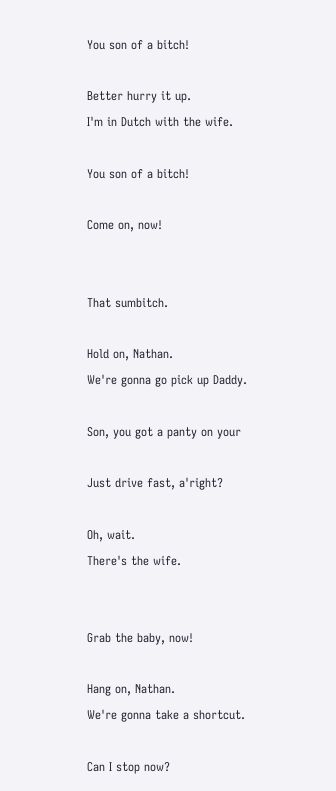You son of a bitch!

Better hurry it up.
I'm in Dutch with the wife.

You son of a bitch!

Come on, now!


That sumbitch.

Hold on, Nathan.
We're gonna go pick up Daddy.

Son, you got a panty on your

Just drive fast, a'right?

Oh, wait.
There's the wife.


Grab the baby, now!

Hang on, Nathan.
We're gonna take a shortcut.

Can I stop now?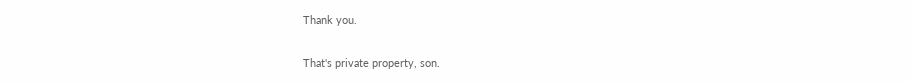Thank you.

That's private property, son.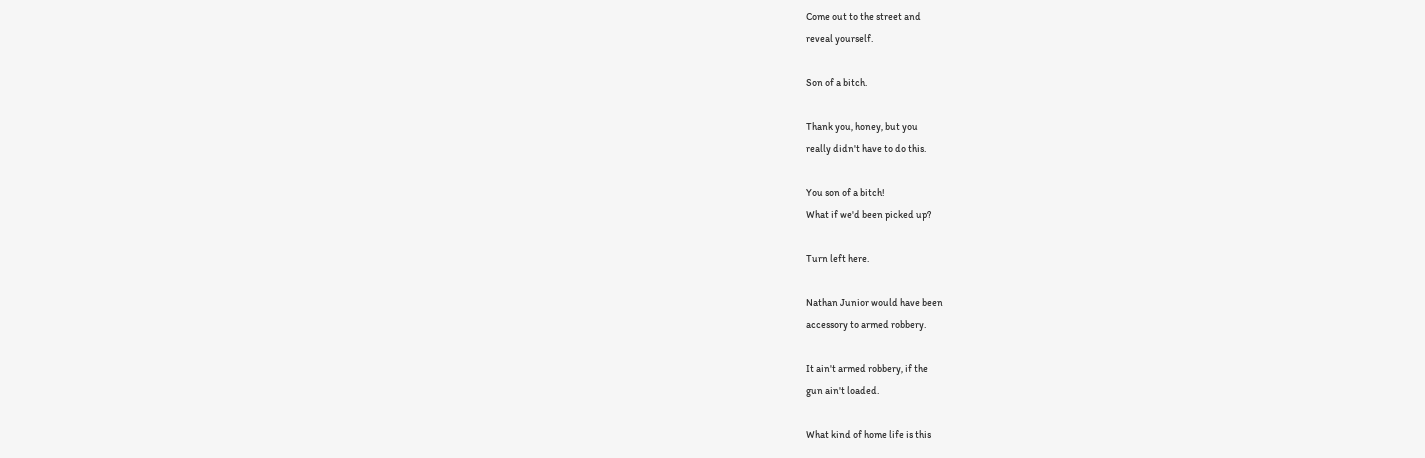Come out to the street and
reveal yourself.

Son of a bitch.

Thank you, honey, but you
really didn't have to do this.

You son of a bitch!
What if we'd been picked up?

Turn left here.

Nathan Junior would have been
accessory to armed robbery.

It ain't armed robbery, if the
gun ain't loaded.

What kind of home life is this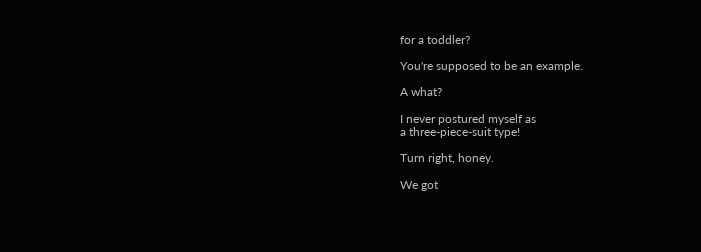for a toddler?

You're supposed to be an example.

A what?

I never postured myself as
a three-piece-suit type!

Turn right, honey.

We got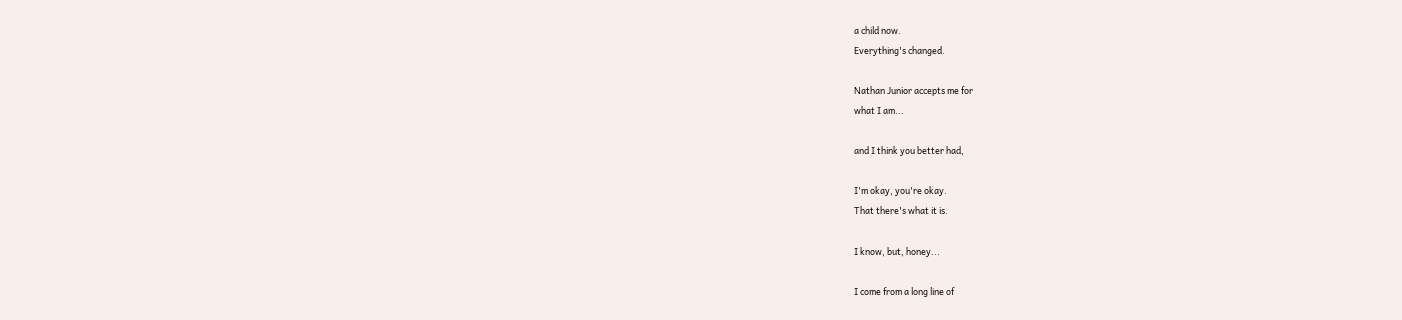a child now.
Everything's changed.

Nathan Junior accepts me for
what I am...

and I think you better had,

I'm okay, you're okay.
That there's what it is.

I know, but, honey...

I come from a long line of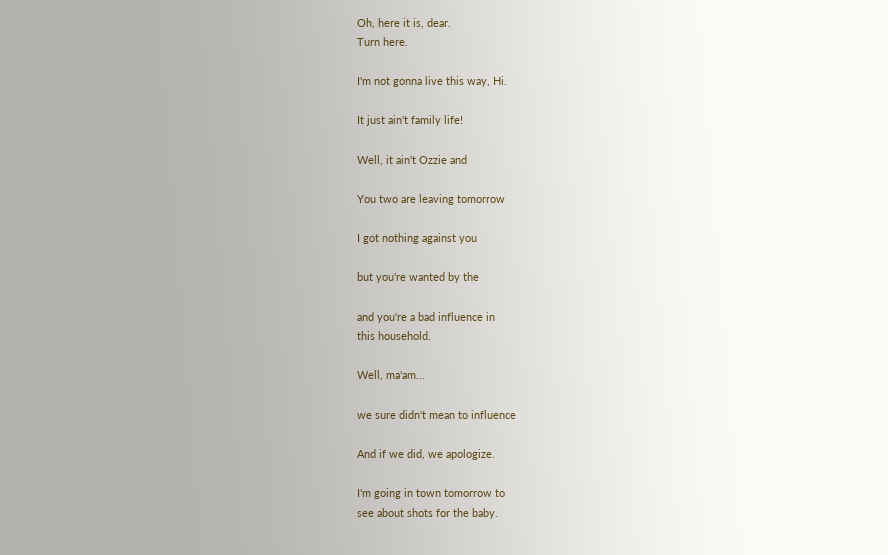Oh, here it is, dear.
Turn here.

I'm not gonna live this way, Hi.

It just ain't family life!

Well, it ain't Ozzie and

You two are leaving tomorrow

I got nothing against you

but you're wanted by the

and you're a bad influence in
this household.

Well, ma'am...

we sure didn't mean to influence

And if we did, we apologize.

I'm going in town tomorrow to
see about shots for the baby.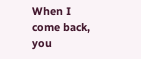When I come back, you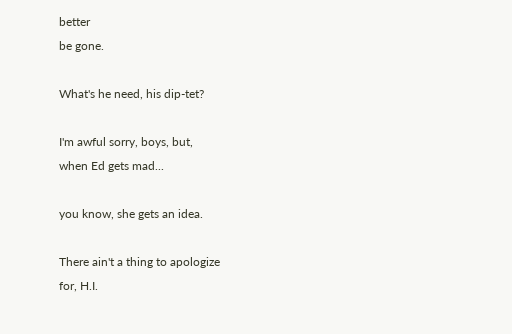better
be gone.

What's he need, his dip-tet?

I'm awful sorry, boys, but,
when Ed gets mad...

you know, she gets an idea.

There ain't a thing to apologize
for, H.I.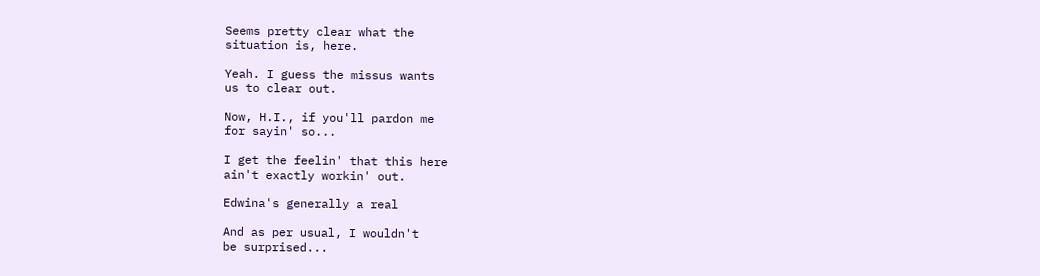Seems pretty clear what the
situation is, here.

Yeah. I guess the missus wants
us to clear out.

Now, H.I., if you'll pardon me
for sayin' so...

I get the feelin' that this here
ain't exactly workin' out.

Edwina's generally a real

And as per usual, I wouldn't
be surprised...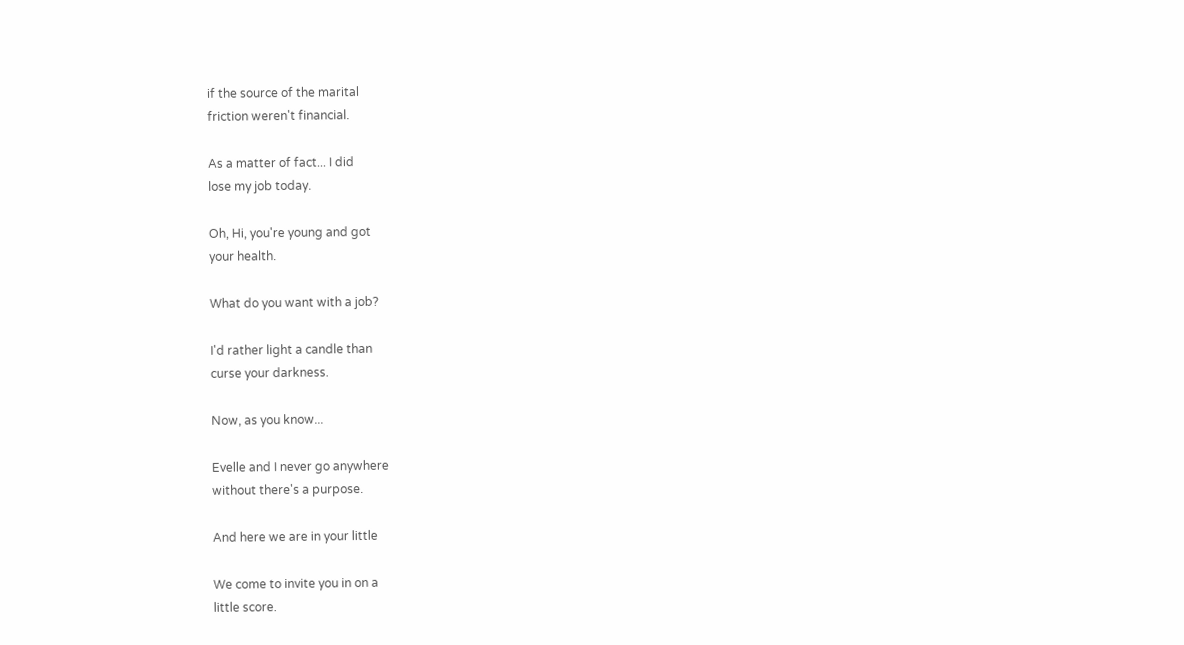if the source of the marital
friction weren't financial.

As a matter of fact... I did
lose my job today.

Oh, Hi, you're young and got
your health.

What do you want with a job?

I'd rather light a candle than
curse your darkness.

Now, as you know...

Evelle and I never go anywhere
without there's a purpose.

And here we are in your little

We come to invite you in on a
little score.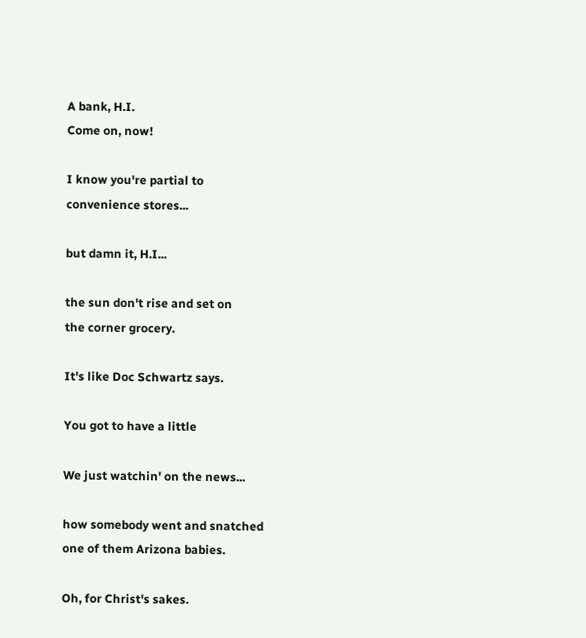A bank, H.I.
Come on, now!

I know you're partial to
convenience stores...

but damn it, H.I...

the sun don't rise and set on
the corner grocery.

It's like Doc Schwartz says.

You got to have a little

We just watchin' on the news...

how somebody went and snatched
one of them Arizona babies.

Oh, for Christ's sakes.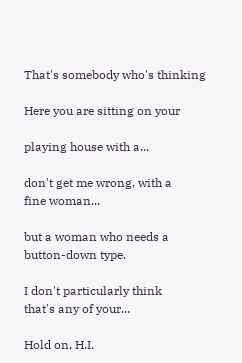That's somebody who's thinking

Here you are sitting on your

playing house with a...

don't get me wrong, with a
fine woman...

but a woman who needs a
button-down type.

I don't particularly think
that's any of your...

Hold on, H.I.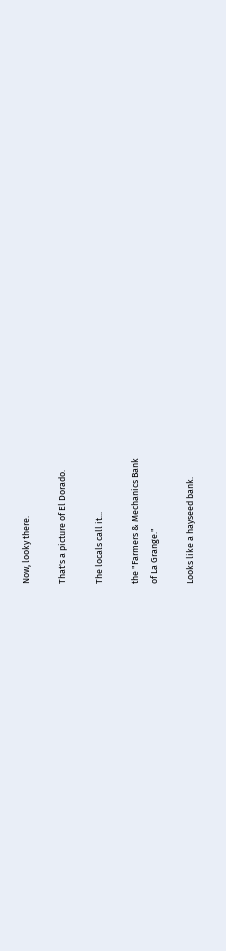Now, looky there.

That's a picture of El Dorado.

The locals call it...

the "Farmers & Mechanics Bank
of La Grange."

Looks like a hayseed bank.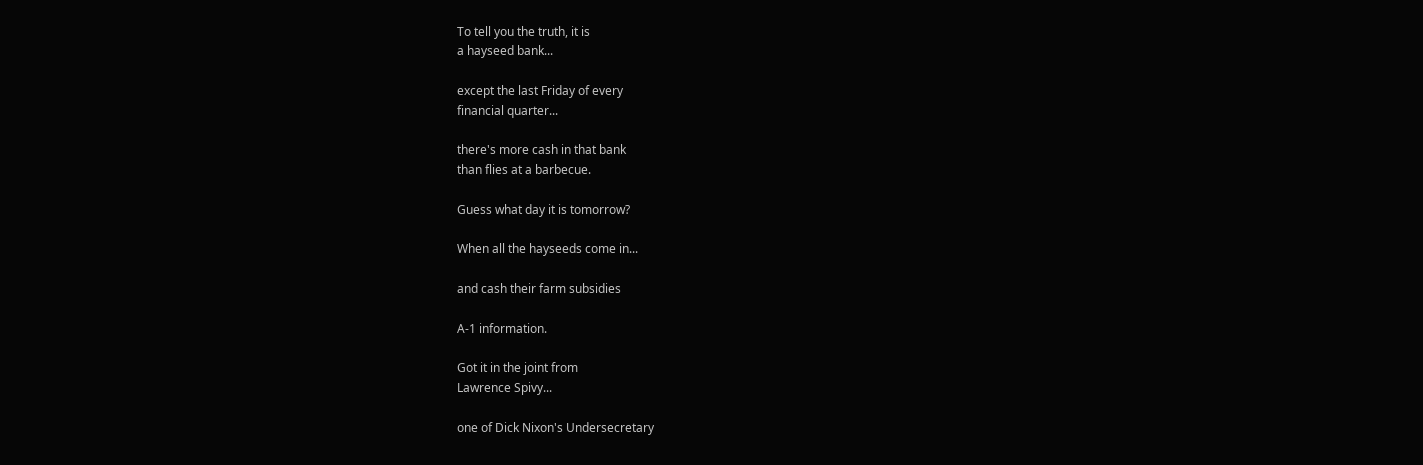To tell you the truth, it is
a hayseed bank...

except the last Friday of every
financial quarter...

there's more cash in that bank
than flies at a barbecue.

Guess what day it is tomorrow?

When all the hayseeds come in...

and cash their farm subsidies

A-1 information.

Got it in the joint from
Lawrence Spivy...

one of Dick Nixon's Undersecretary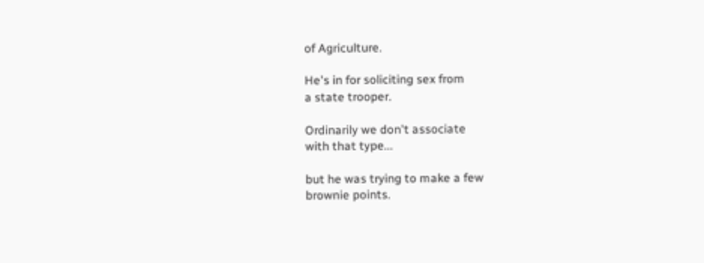of Agriculture.

He's in for soliciting sex from
a state trooper.

Ordinarily we don't associate
with that type...

but he was trying to make a few
brownie points.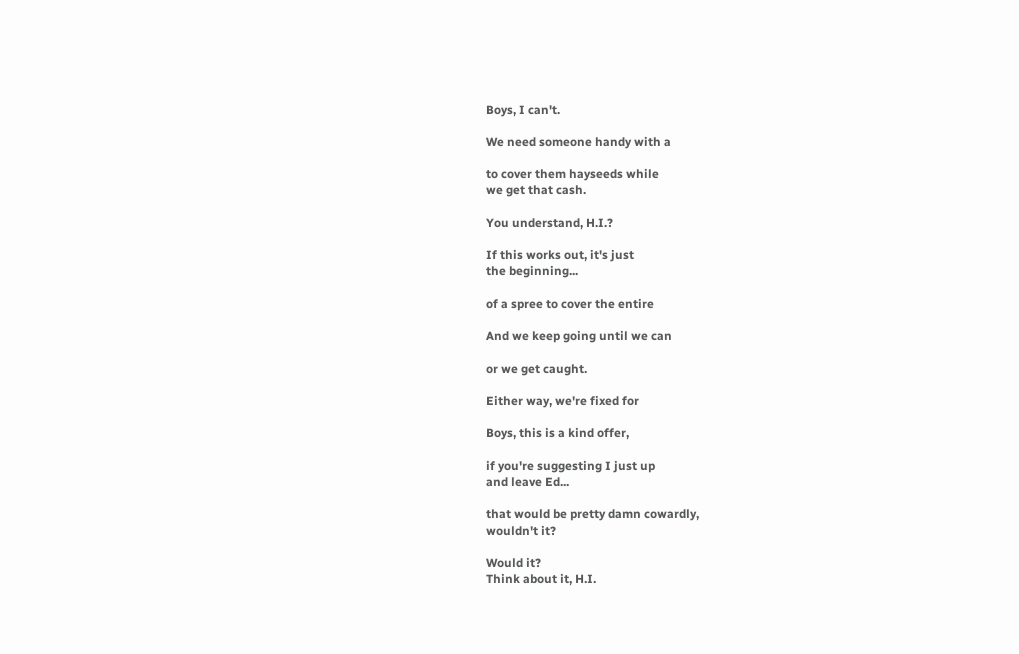Boys, I can't.

We need someone handy with a

to cover them hayseeds while
we get that cash.

You understand, H.I.?

If this works out, it's just
the beginning...

of a spree to cover the entire

And we keep going until we can

or we get caught.

Either way, we're fixed for

Boys, this is a kind offer,

if you're suggesting I just up
and leave Ed...

that would be pretty damn cowardly,
wouldn't it?

Would it?
Think about it, H.I.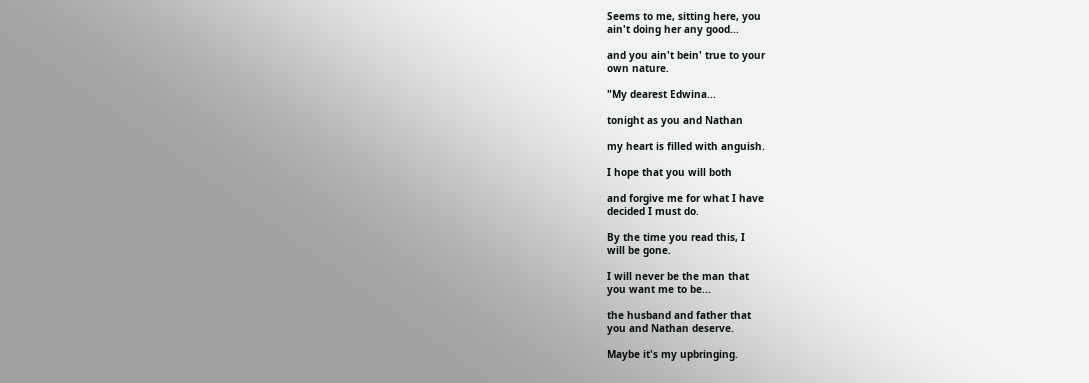Seems to me, sitting here, you
ain't doing her any good...

and you ain't bein' true to your
own nature.

"My dearest Edwina...

tonight as you and Nathan

my heart is filled with anguish.

I hope that you will both

and forgive me for what I have
decided I must do.

By the time you read this, I
will be gone.

I will never be the man that
you want me to be...

the husband and father that
you and Nathan deserve.

Maybe it's my upbringing.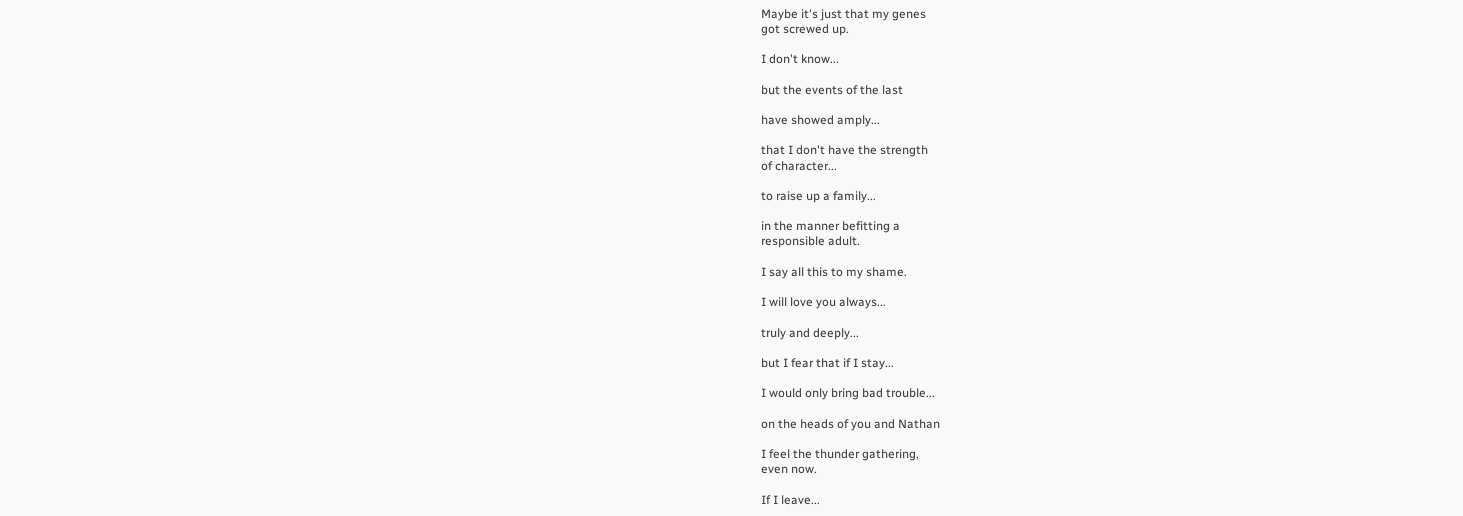Maybe it's just that my genes
got screwed up.

I don't know...

but the events of the last

have showed amply...

that I don't have the strength
of character...

to raise up a family...

in the manner befitting a
responsible adult.

I say all this to my shame.

I will love you always...

truly and deeply...

but I fear that if I stay...

I would only bring bad trouble...

on the heads of you and Nathan

I feel the thunder gathering,
even now.

If I leave...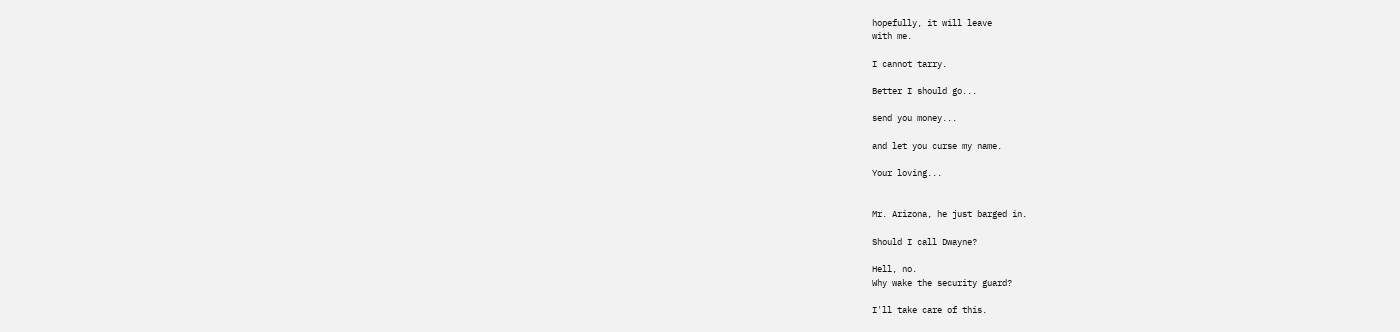hopefully, it will leave
with me.

I cannot tarry.

Better I should go...

send you money...

and let you curse my name.

Your loving...


Mr. Arizona, he just barged in.

Should I call Dwayne?

Hell, no.
Why wake the security guard?

I'll take care of this.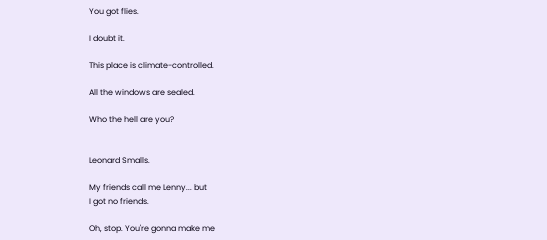You got flies.

I doubt it.

This place is climate-controlled.

All the windows are sealed.

Who the hell are you?


Leonard Smalls.

My friends call me Lenny... but
I got no friends.

Oh, stop. You're gonna make me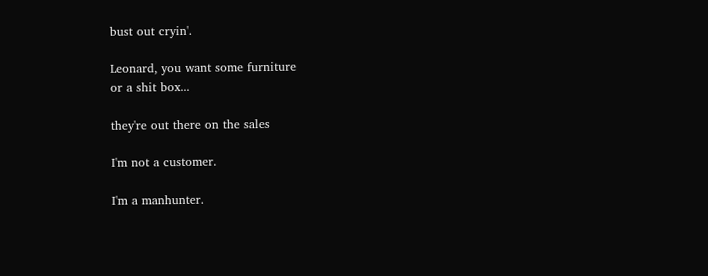bust out cryin'.

Leonard, you want some furniture
or a shit box...

they're out there on the sales

I'm not a customer.

I'm a manhunter.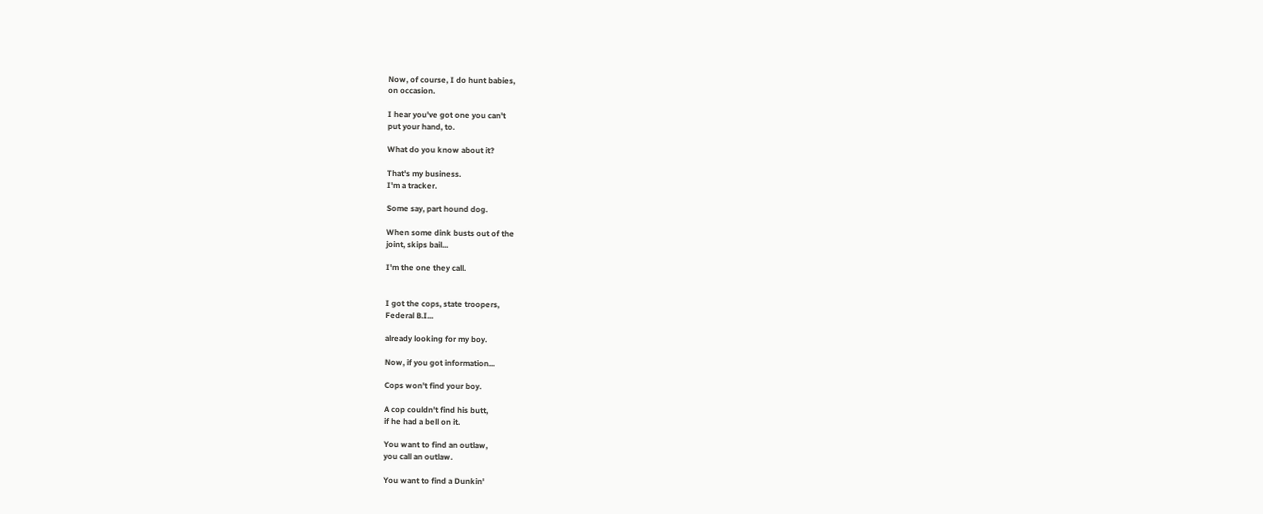Now, of course, I do hunt babies,
on occasion.

I hear you've got one you can't
put your hand, to.

What do you know about it?

That's my business.
I'm a tracker.

Some say, part hound dog.

When some dink busts out of the
joint, skips bail...

I'm the one they call.


I got the cops, state troopers,
Federal B.I...

already looking for my boy.

Now, if you got information...

Cops won't find your boy.

A cop couldn't find his butt,
if he had a bell on it.

You want to find an outlaw,
you call an outlaw.

You want to find a Dunkin'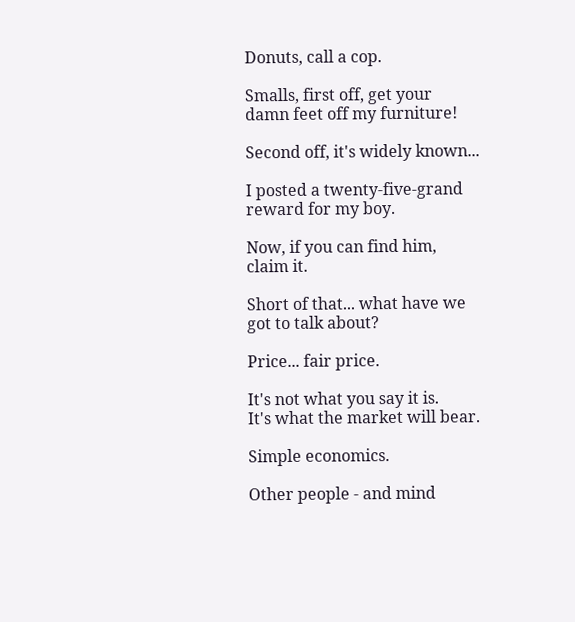Donuts, call a cop.

Smalls, first off, get your
damn feet off my furniture!

Second off, it's widely known...

I posted a twenty-five-grand
reward for my boy.

Now, if you can find him,
claim it.

Short of that... what have we
got to talk about?

Price... fair price.

It's not what you say it is.
It's what the market will bear.

Simple economics.

Other people - and mind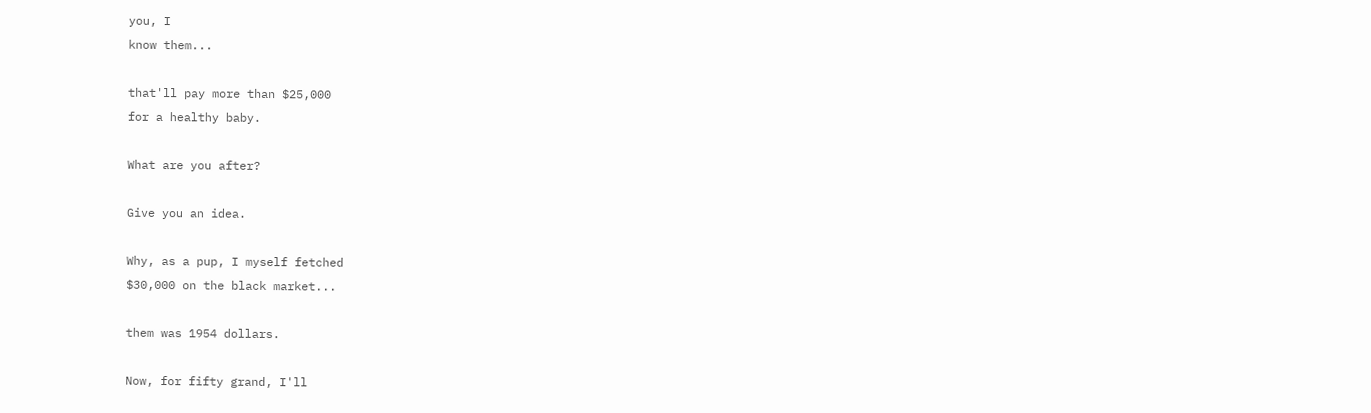you, I
know them...

that'll pay more than $25,000
for a healthy baby.

What are you after?

Give you an idea.

Why, as a pup, I myself fetched
$30,000 on the black market...

them was 1954 dollars.

Now, for fifty grand, I'll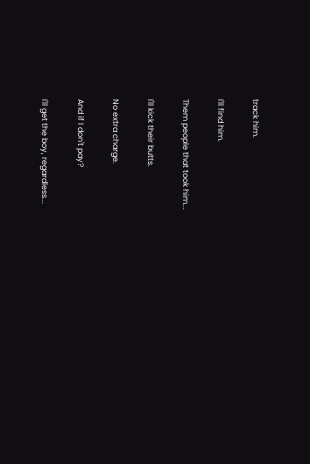track him.

I'll find him.

Them people that took him...

I'll kick their butts.

No extra charge.

And if I don't pay?

I'll get the boy, regardless...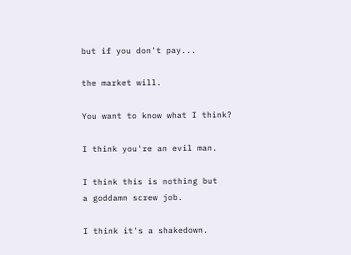but if you don't pay...

the market will.

You want to know what I think?

I think you're an evil man.

I think this is nothing but
a goddamn screw job.

I think it's a shakedown.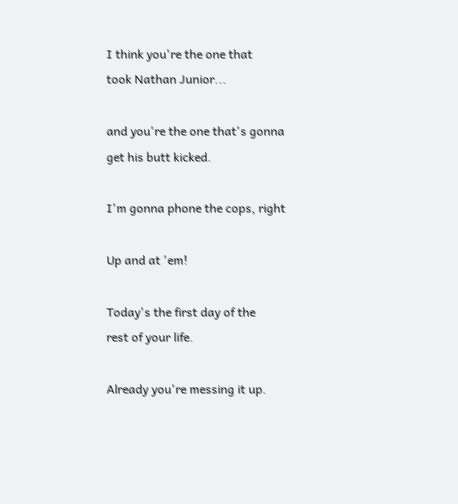I think you're the one that
took Nathan Junior...

and you're the one that's gonna
get his butt kicked.

I'm gonna phone the cops, right

Up and at 'em!

Today's the first day of the
rest of your life.

Already you're messing it up.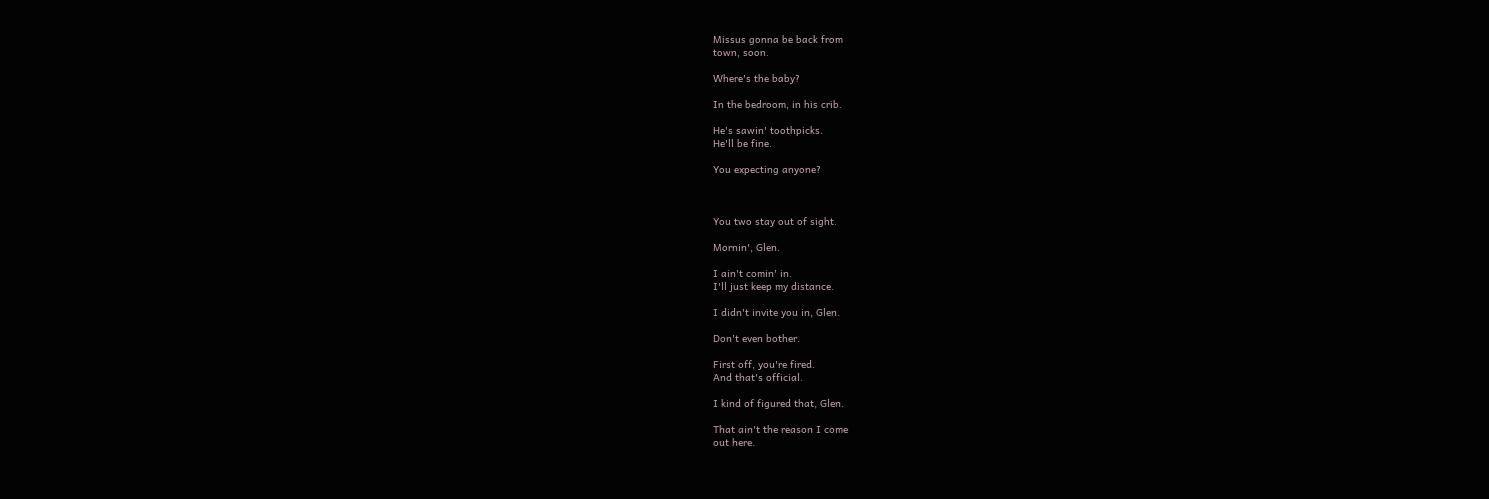Missus gonna be back from
town, soon.

Where's the baby?

In the bedroom, in his crib.

He's sawin' toothpicks.
He'll be fine.

You expecting anyone?



You two stay out of sight.

Mornin', Glen.

I ain't comin' in.
I'll just keep my distance.

I didn't invite you in, Glen.

Don't even bother.

First off, you're fired.
And that's official.

I kind of figured that, Glen.

That ain't the reason I come
out here.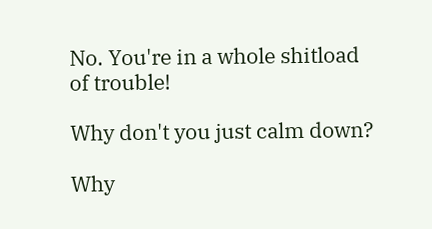No. You're in a whole shitload
of trouble!

Why don't you just calm down?

Why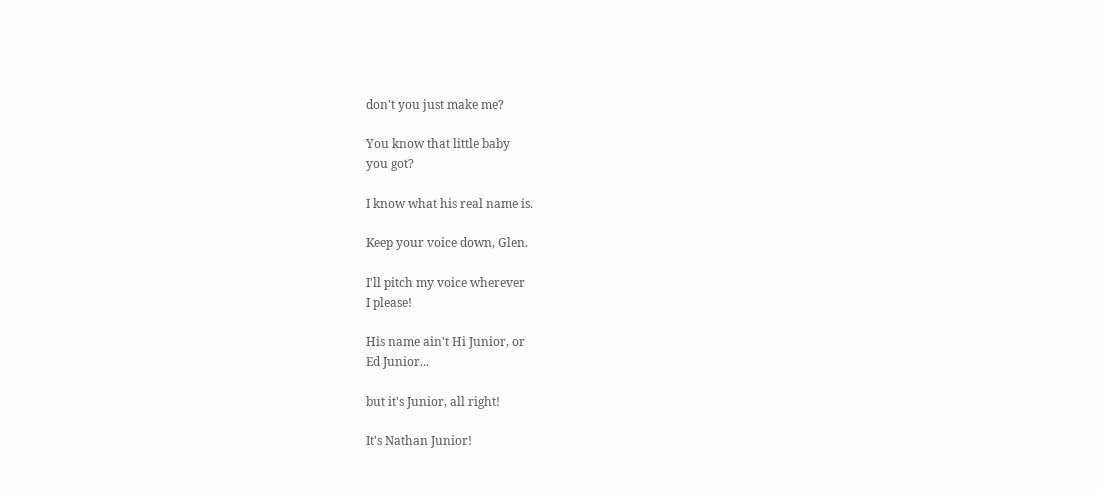don't you just make me?

You know that little baby
you got?

I know what his real name is.

Keep your voice down, Glen.

I'll pitch my voice wherever
I please!

His name ain't Hi Junior, or
Ed Junior...

but it's Junior, all right!

It's Nathan Junior!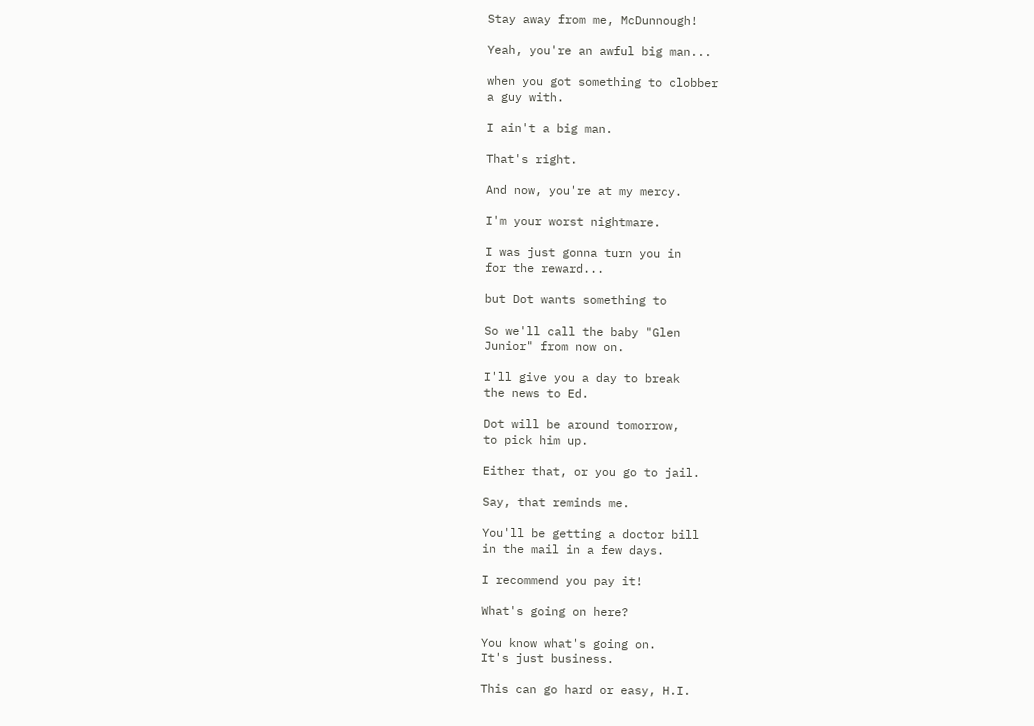Stay away from me, McDunnough!

Yeah, you're an awful big man...

when you got something to clobber
a guy with.

I ain't a big man.

That's right.

And now, you're at my mercy.

I'm your worst nightmare.

I was just gonna turn you in
for the reward...

but Dot wants something to

So we'll call the baby "Glen
Junior" from now on.

I'll give you a day to break
the news to Ed.

Dot will be around tomorrow,
to pick him up.

Either that, or you go to jail.

Say, that reminds me.

You'll be getting a doctor bill
in the mail in a few days.

I recommend you pay it!

What's going on here?

You know what's going on.
It's just business.

This can go hard or easy, H.I.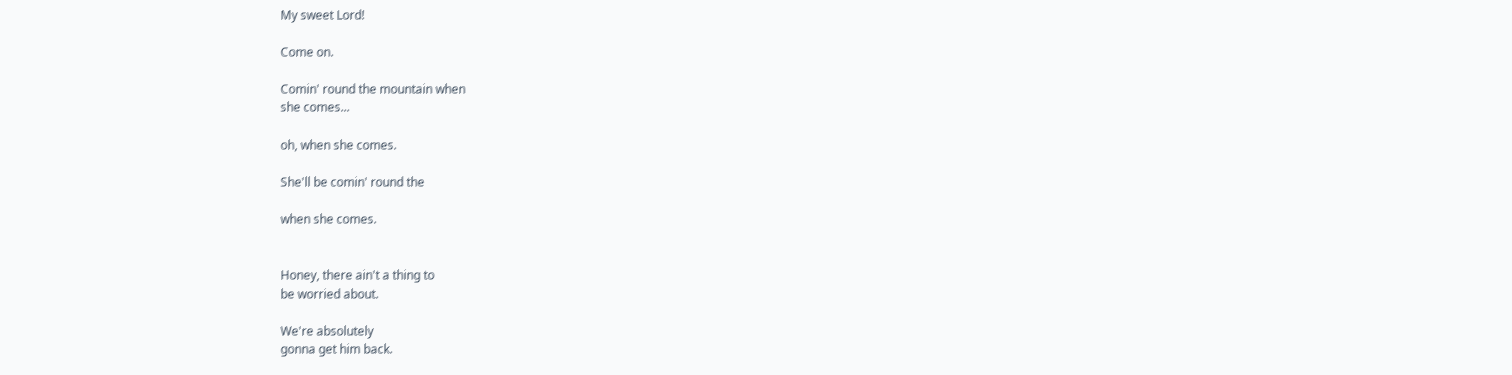My sweet Lord!

Come on.

Comin' round the mountain when
she comes...

oh, when she comes.

She'll be comin' round the

when she comes.


Honey, there ain't a thing to
be worried about.

We're absolutely
gonna get him back.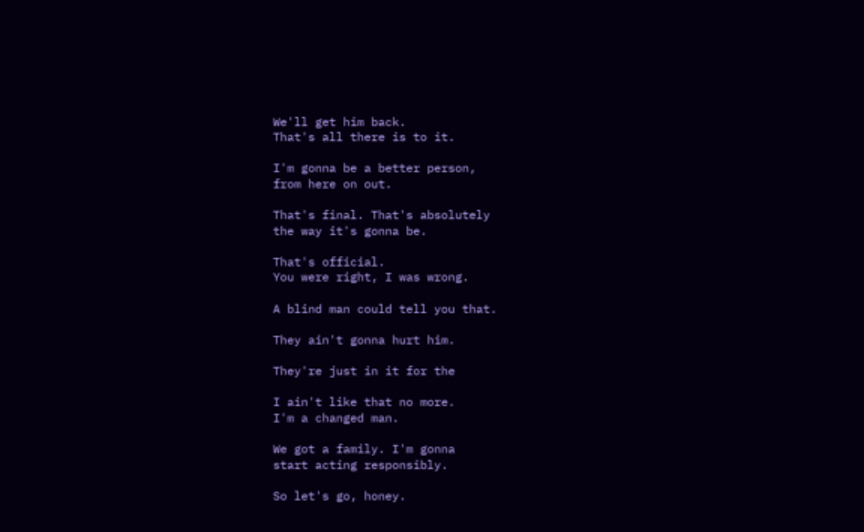We'll get him back.
That's all there is to it.

I'm gonna be a better person,
from here on out.

That's final. That's absolutely
the way it's gonna be.

That's official.
You were right, I was wrong.

A blind man could tell you that.

They ain't gonna hurt him.

They're just in it for the

I ain't like that no more.
I'm a changed man.

We got a family. I'm gonna
start acting responsibly.

So let's go, honey.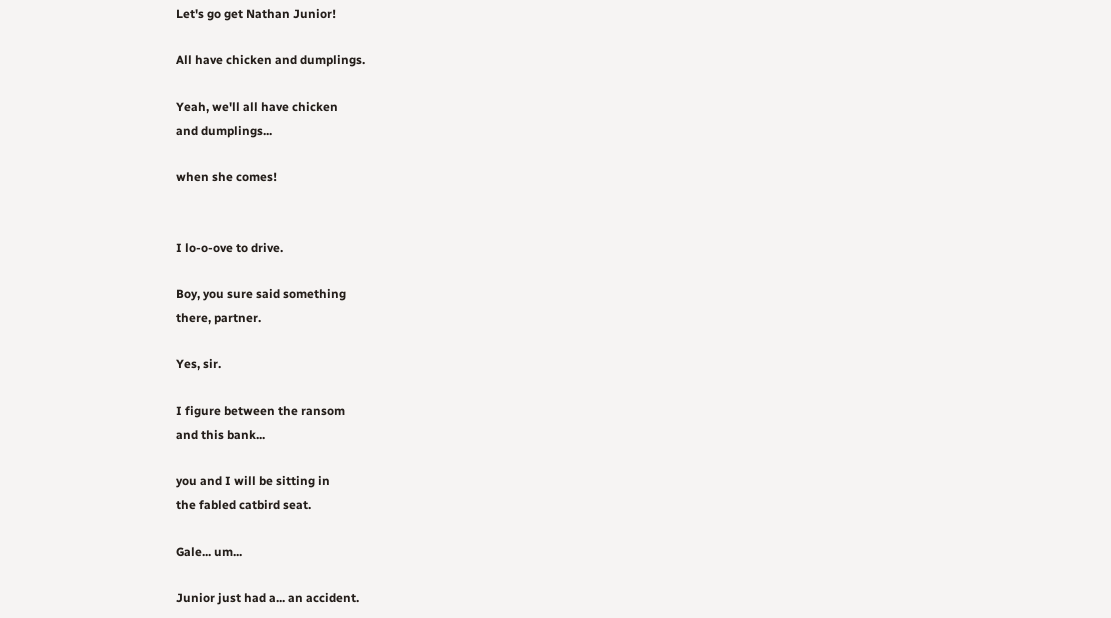Let's go get Nathan Junior!

All have chicken and dumplings.

Yeah, we'll all have chicken
and dumplings...

when she comes!


I lo-o-ove to drive.

Boy, you sure said something
there, partner.

Yes, sir.

I figure between the ransom
and this bank...

you and I will be sitting in
the fabled catbird seat.

Gale... um...

Junior just had a... an accident.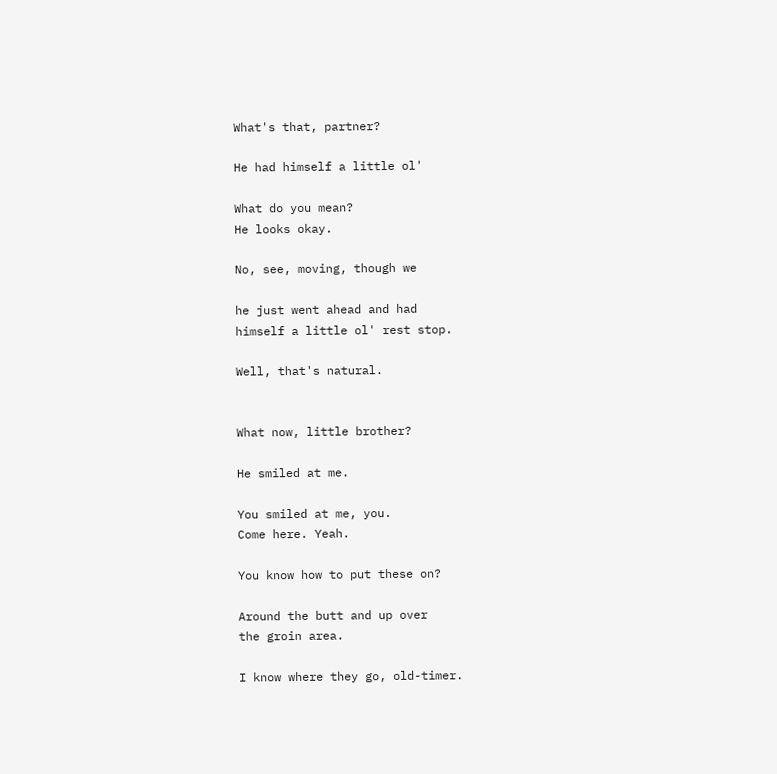What's that, partner?

He had himself a little ol'

What do you mean?
He looks okay.

No, see, moving, though we

he just went ahead and had
himself a little ol' rest stop.

Well, that's natural.


What now, little brother?

He smiled at me.

You smiled at me, you.
Come here. Yeah.

You know how to put these on?

Around the butt and up over
the groin area.

I know where they go, old-timer.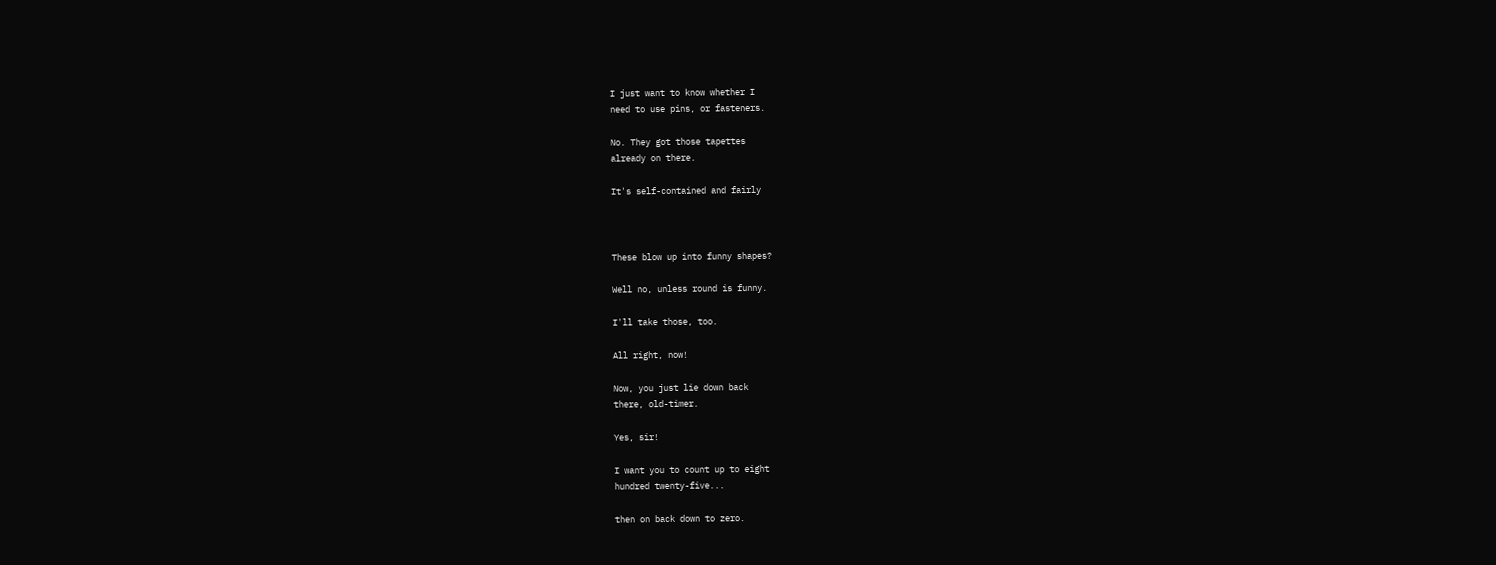I just want to know whether I
need to use pins, or fasteners.

No. They got those tapettes
already on there.

It's self-contained and fairly



These blow up into funny shapes?

Well no, unless round is funny.

I'll take those, too.

All right, now!

Now, you just lie down back
there, old-timer.

Yes, sir!

I want you to count up to eight
hundred twenty-five...

then on back down to zero.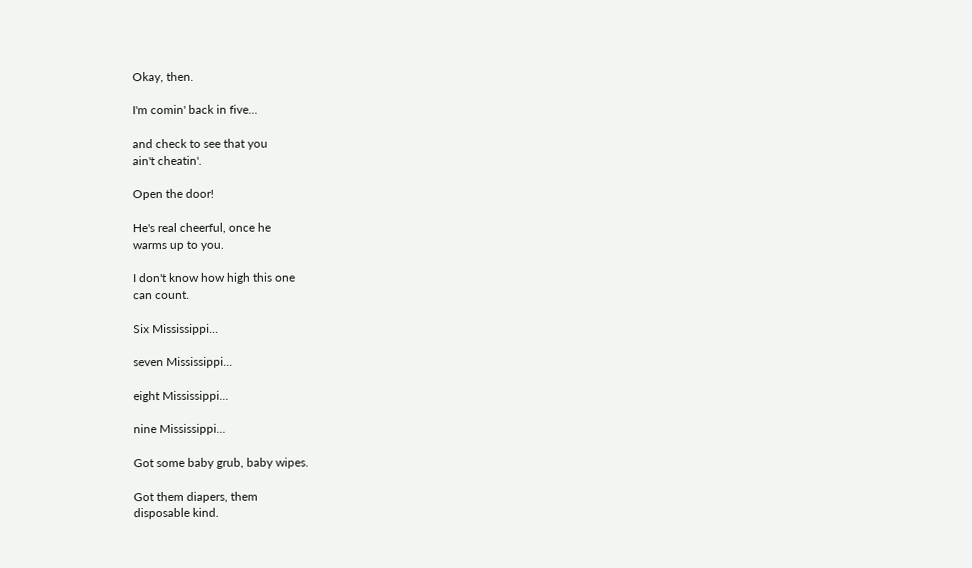Okay, then.

I'm comin' back in five...

and check to see that you
ain't cheatin'.

Open the door!

He's real cheerful, once he
warms up to you.

I don't know how high this one
can count.

Six Mississippi...

seven Mississippi...

eight Mississippi...

nine Mississippi...

Got some baby grub, baby wipes.

Got them diapers, them
disposable kind.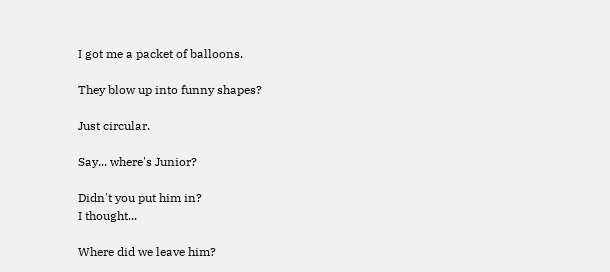I got me a packet of balloons.

They blow up into funny shapes?

Just circular.

Say... where's Junior?

Didn't you put him in?
I thought...

Where did we leave him?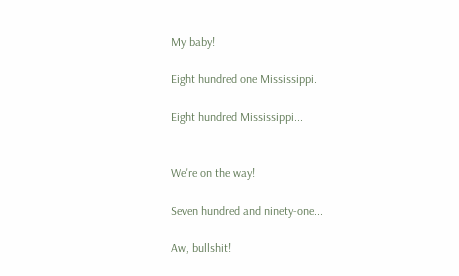My baby!

Eight hundred one Mississippi.

Eight hundred Mississippi...


We're on the way!

Seven hundred and ninety-one...

Aw, bullshit!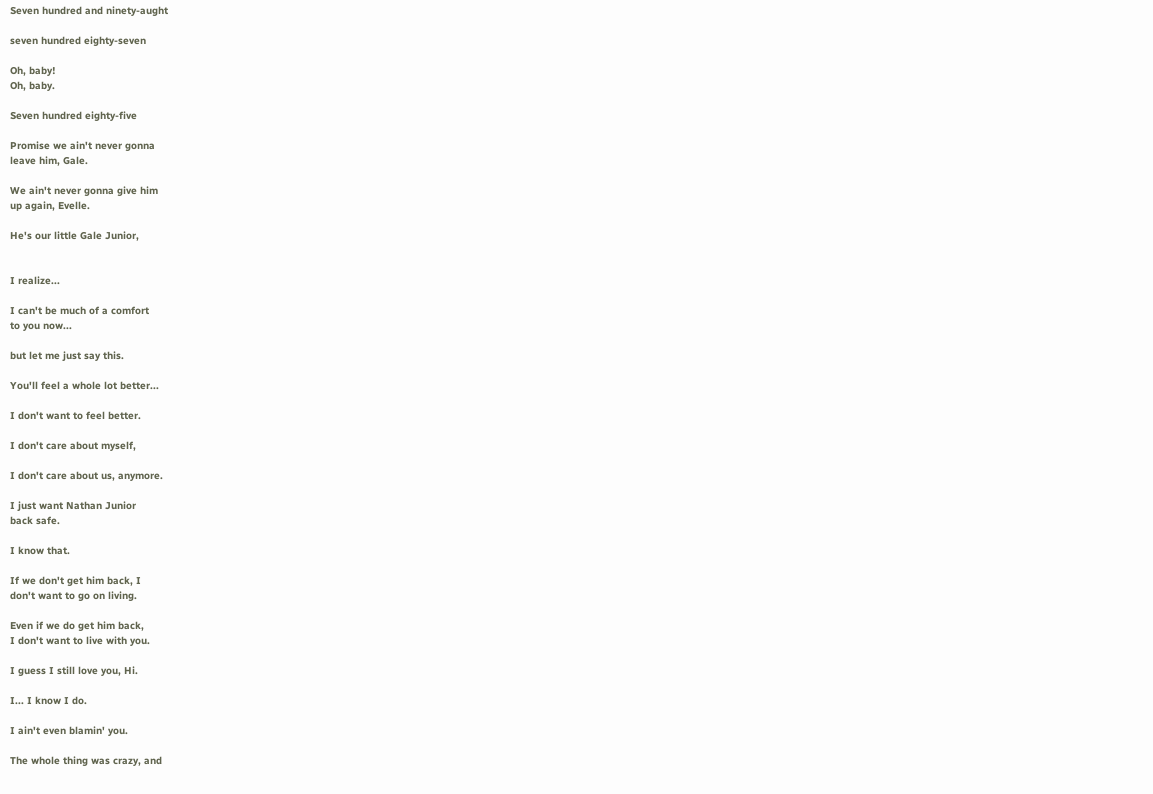Seven hundred and ninety-aught

seven hundred eighty-seven

Oh, baby!
Oh, baby.

Seven hundred eighty-five

Promise we ain't never gonna
leave him, Gale.

We ain't never gonna give him
up again, Evelle.

He's our little Gale Junior,


I realize...

I can't be much of a comfort
to you now...

but let me just say this.

You'll feel a whole lot better...

I don't want to feel better.

I don't care about myself,

I don't care about us, anymore.

I just want Nathan Junior
back safe.

I know that.

If we don't get him back, I
don't want to go on living.

Even if we do get him back,
I don't want to live with you.

I guess I still love you, Hi.

I... I know I do.

I ain't even blamin' you.

The whole thing was crazy, and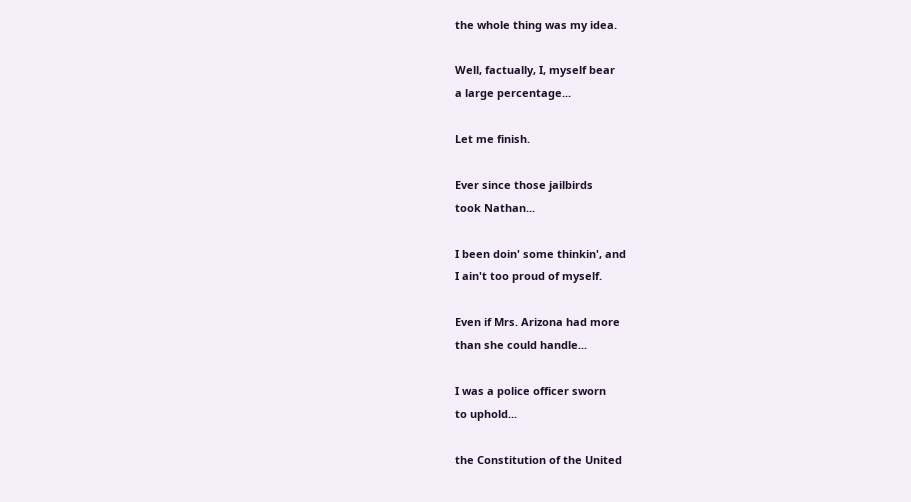the whole thing was my idea.

Well, factually, I, myself bear
a large percentage...

Let me finish.

Ever since those jailbirds
took Nathan...

I been doin' some thinkin', and
I ain't too proud of myself.

Even if Mrs. Arizona had more
than she could handle...

I was a police officer sworn
to uphold...

the Constitution of the United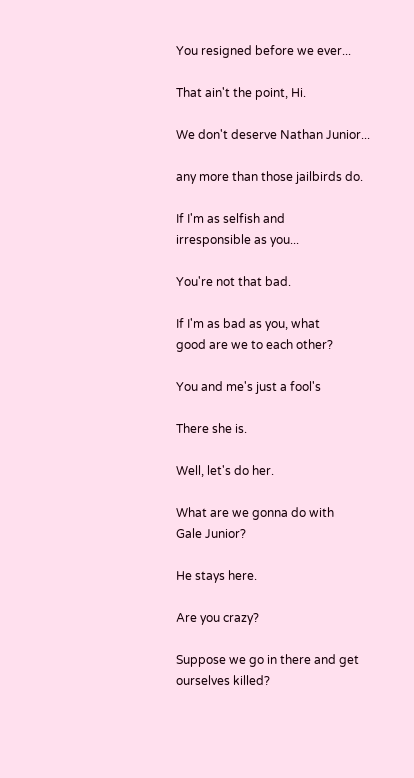You resigned before we ever...

That ain't the point, Hi.

We don't deserve Nathan Junior...

any more than those jailbirds do.

If I'm as selfish and
irresponsible as you...

You're not that bad.

If I'm as bad as you, what
good are we to each other?

You and me's just a fool's

There she is.

Well, let's do her.

What are we gonna do with
Gale Junior?

He stays here.

Are you crazy?

Suppose we go in there and get
ourselves killed?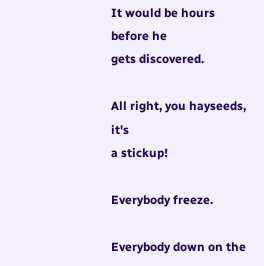It would be hours before he
gets discovered.

All right, you hayseeds, it's
a stickup!

Everybody freeze.

Everybody down on the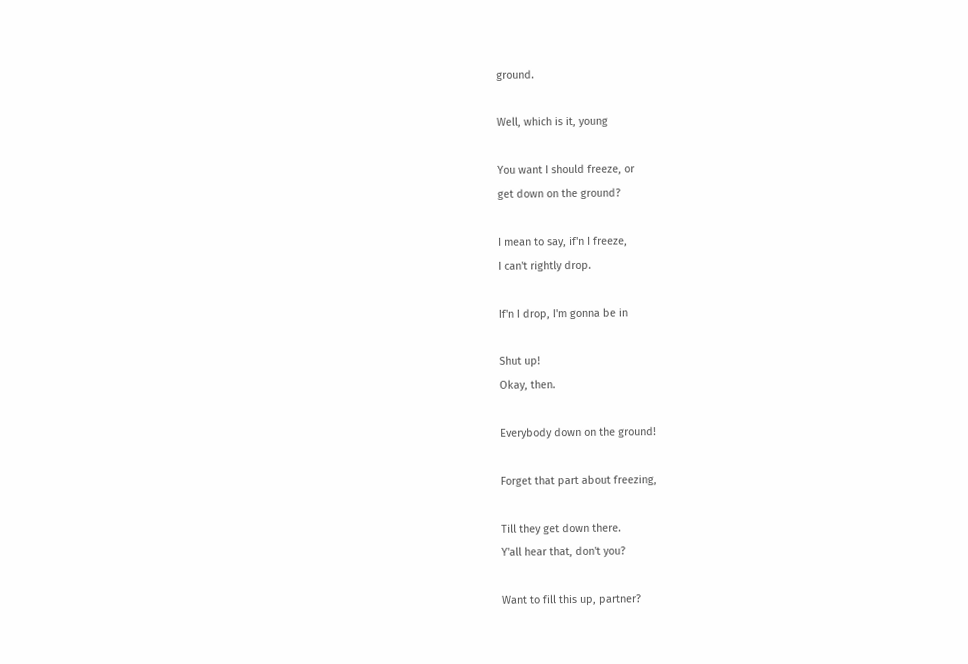ground.

Well, which is it, young

You want I should freeze, or
get down on the ground?

I mean to say, if'n I freeze,
I can't rightly drop.

If'n I drop, I'm gonna be in

Shut up!
Okay, then.

Everybody down on the ground!

Forget that part about freezing,

Till they get down there.
Y'all hear that, don't you?

Want to fill this up, partner?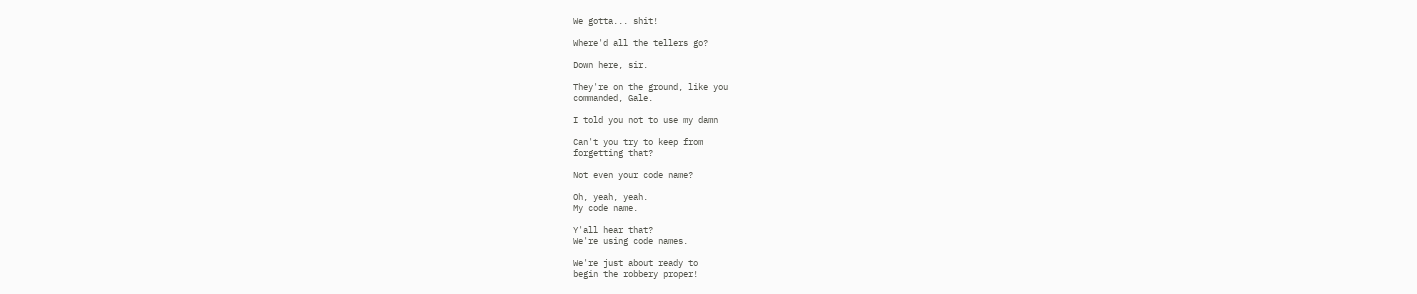We gotta... shit!

Where'd all the tellers go?

Down here, sir.

They're on the ground, like you
commanded, Gale.

I told you not to use my damn

Can't you try to keep from
forgetting that?

Not even your code name?

Oh, yeah, yeah.
My code name.

Y'all hear that?
We're using code names.

We're just about ready to
begin the robbery proper!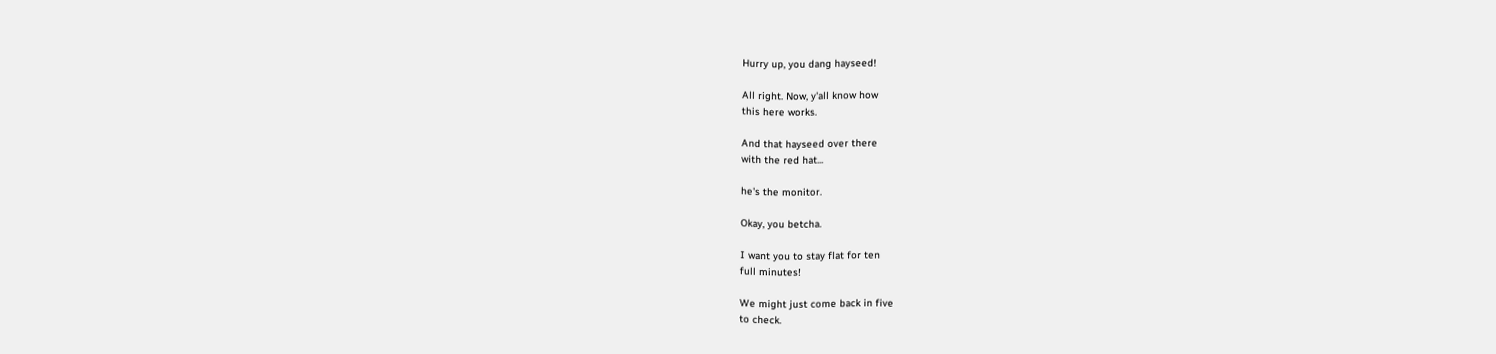Hurry up, you dang hayseed!

All right. Now, y'all know how
this here works.

And that hayseed over there
with the red hat...

he's the monitor.

Okay, you betcha.

I want you to stay flat for ten
full minutes!

We might just come back in five
to check.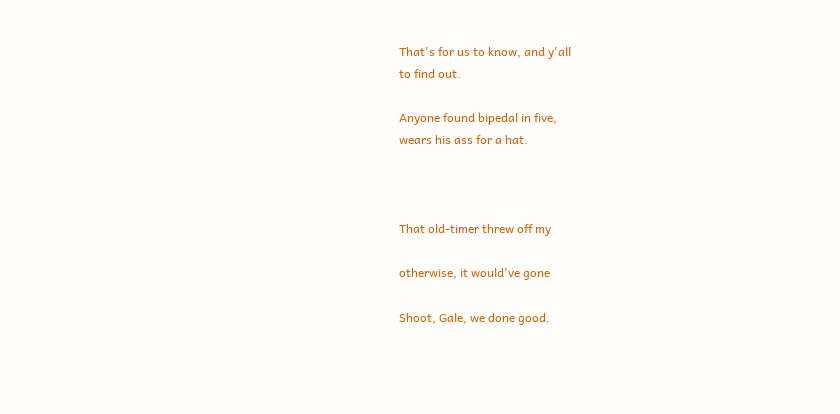That's for us to know, and y'all
to find out.

Anyone found bipedal in five,
wears his ass for a hat.



That old-timer threw off my

otherwise, it would've gone

Shoot, Gale, we done good.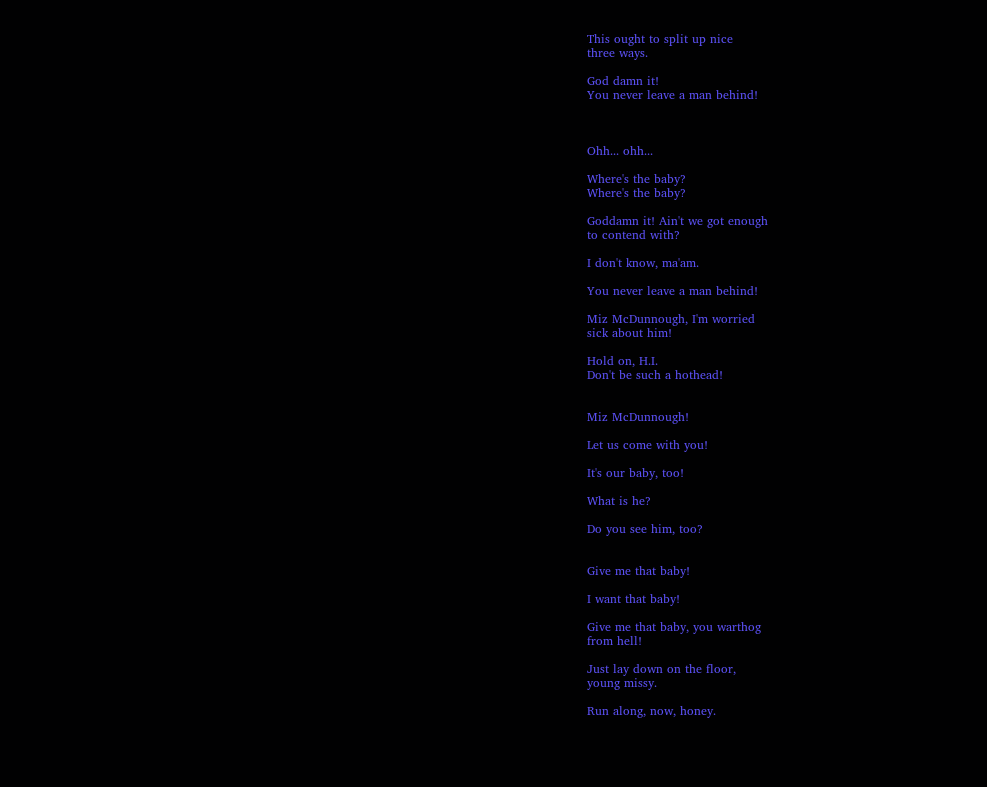This ought to split up nice
three ways.

God damn it!
You never leave a man behind!



Ohh... ohh...

Where's the baby?
Where's the baby?

Goddamn it! Ain't we got enough
to contend with?

I don't know, ma'am.

You never leave a man behind!

Miz McDunnough, I'm worried
sick about him!

Hold on, H.I.
Don't be such a hothead!


Miz McDunnough!

Let us come with you!

It's our baby, too!

What is he?

Do you see him, too?


Give me that baby!

I want that baby!

Give me that baby, you warthog
from hell!

Just lay down on the floor,
young missy.

Run along, now, honey.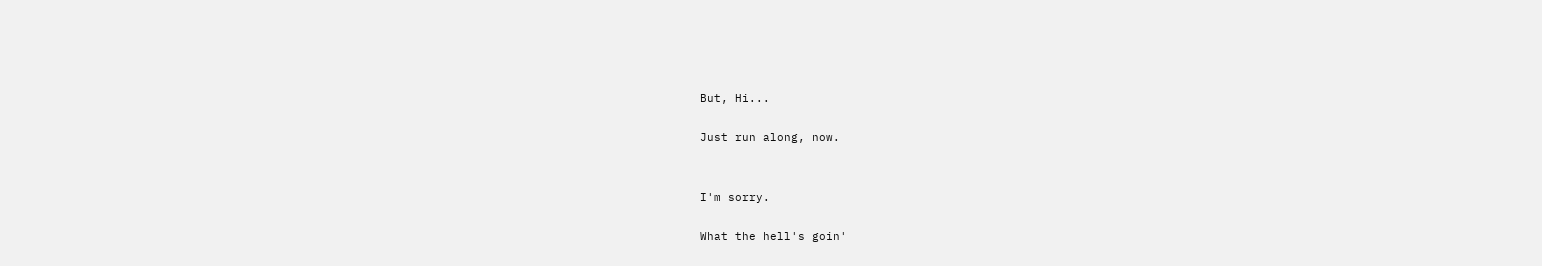But, Hi...

Just run along, now.


I'm sorry.

What the hell's goin'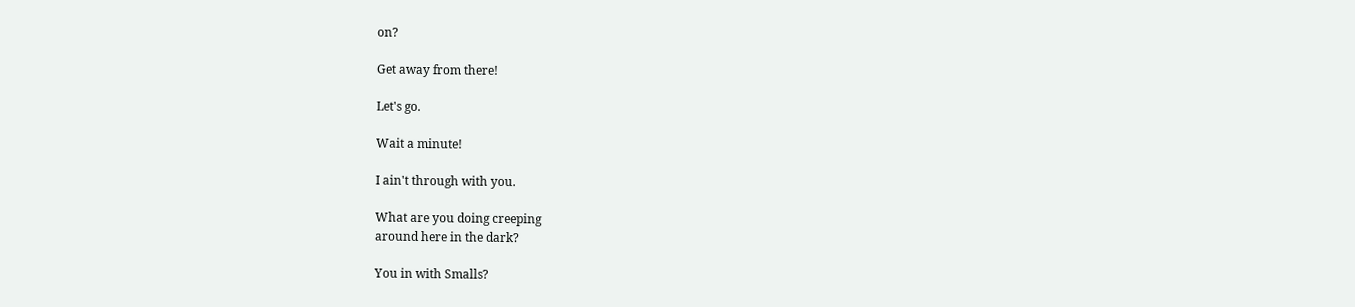on?

Get away from there!

Let's go.

Wait a minute!

I ain't through with you.

What are you doing creeping
around here in the dark?

You in with Smalls?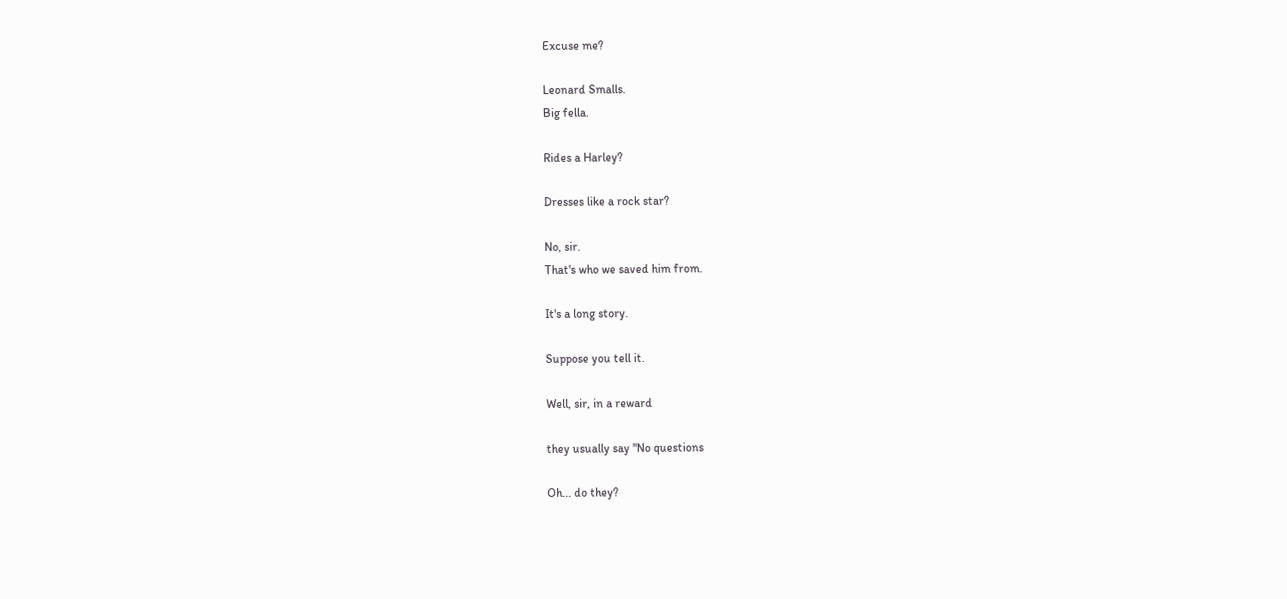Excuse me?

Leonard Smalls.
Big fella.

Rides a Harley?

Dresses like a rock star?

No, sir.
That's who we saved him from.

It's a long story.

Suppose you tell it.

Well, sir, in a reward

they usually say "No questions

Oh... do they?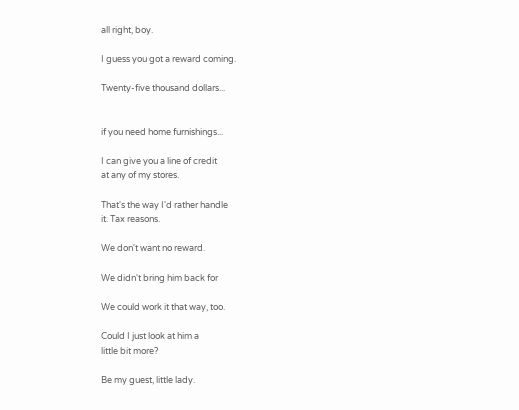all right, boy.

I guess you got a reward coming.

Twenty-five thousand dollars...


if you need home furnishings...

I can give you a line of credit
at any of my stores.

That's the way I'd rather handle
it. Tax reasons.

We don't want no reward.

We didn't bring him back for

We could work it that way, too.

Could I just look at him a
little bit more?

Be my guest, little lady.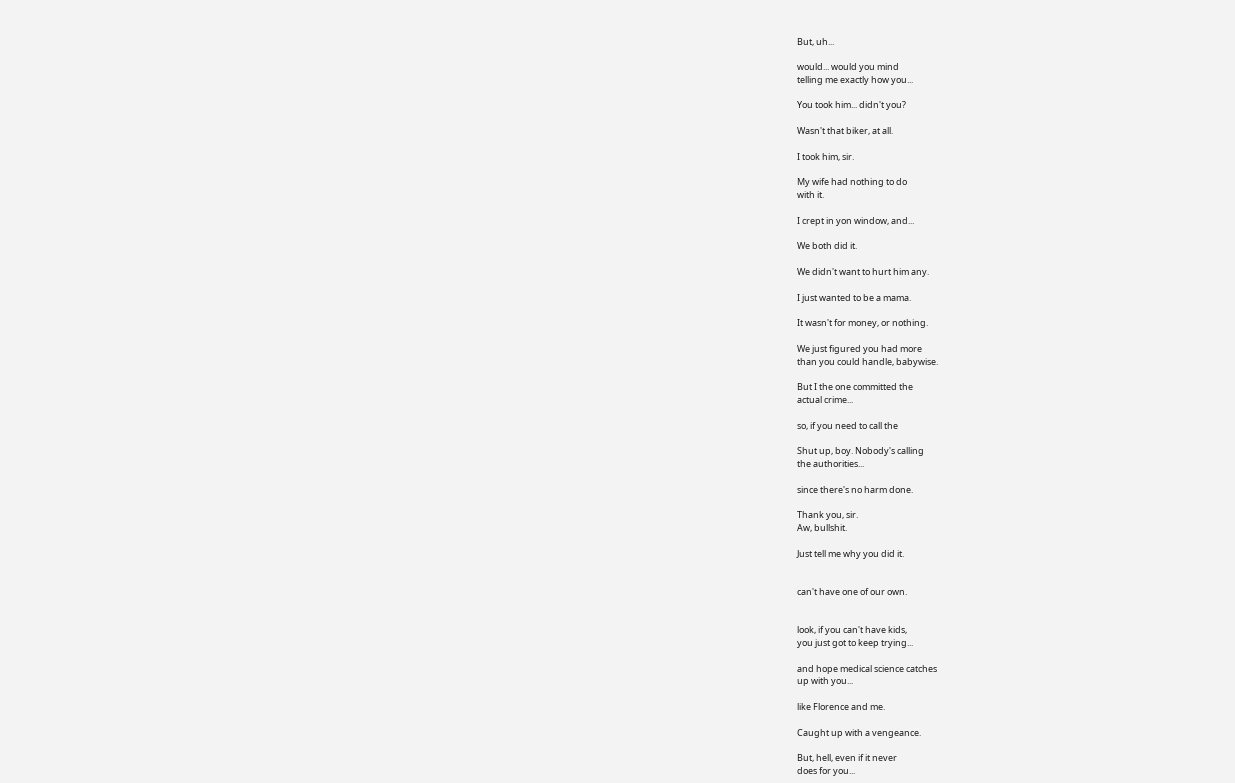But, uh...

would... would you mind
telling me exactly how you...

You took him... didn't you?

Wasn't that biker, at all.

I took him, sir.

My wife had nothing to do
with it.

I crept in yon window, and...

We both did it.

We didn't want to hurt him any.

I just wanted to be a mama.

It wasn't for money, or nothing.

We just figured you had more
than you could handle, babywise.

But I the one committed the
actual crime...

so, if you need to call the

Shut up, boy. Nobody's calling
the authorities...

since there's no harm done.

Thank you, sir.
Aw, bullshit.

Just tell me why you did it.


can't have one of our own.


look, if you can't have kids,
you just got to keep trying...

and hope medical science catches
up with you...

like Florence and me.

Caught up with a vengeance.

But, hell, even if it never
does for you...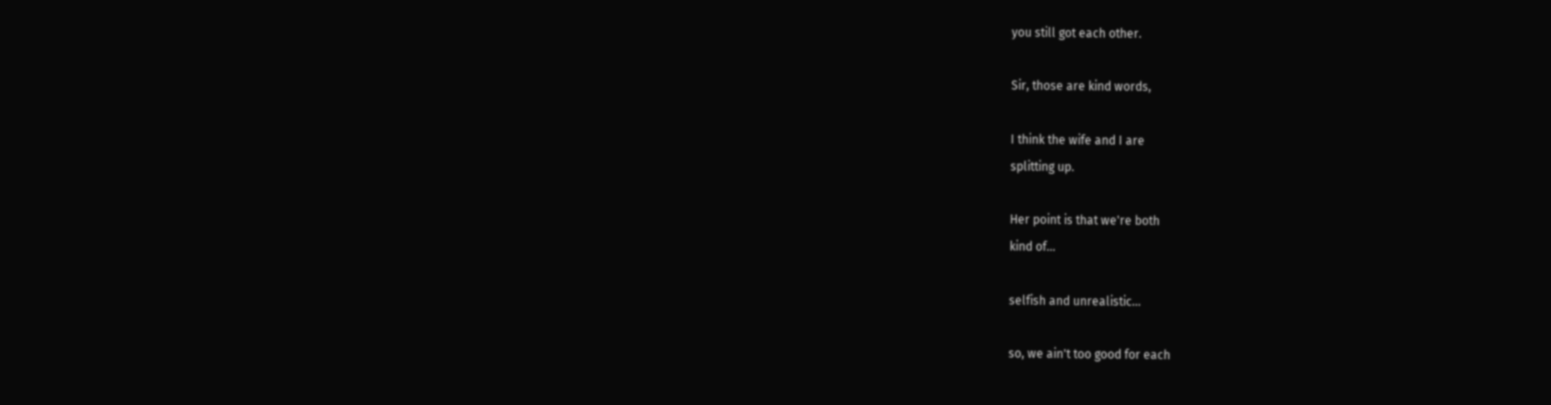you still got each other.

Sir, those are kind words,

I think the wife and I are
splitting up.

Her point is that we're both
kind of...

selfish and unrealistic...

so, we ain't too good for each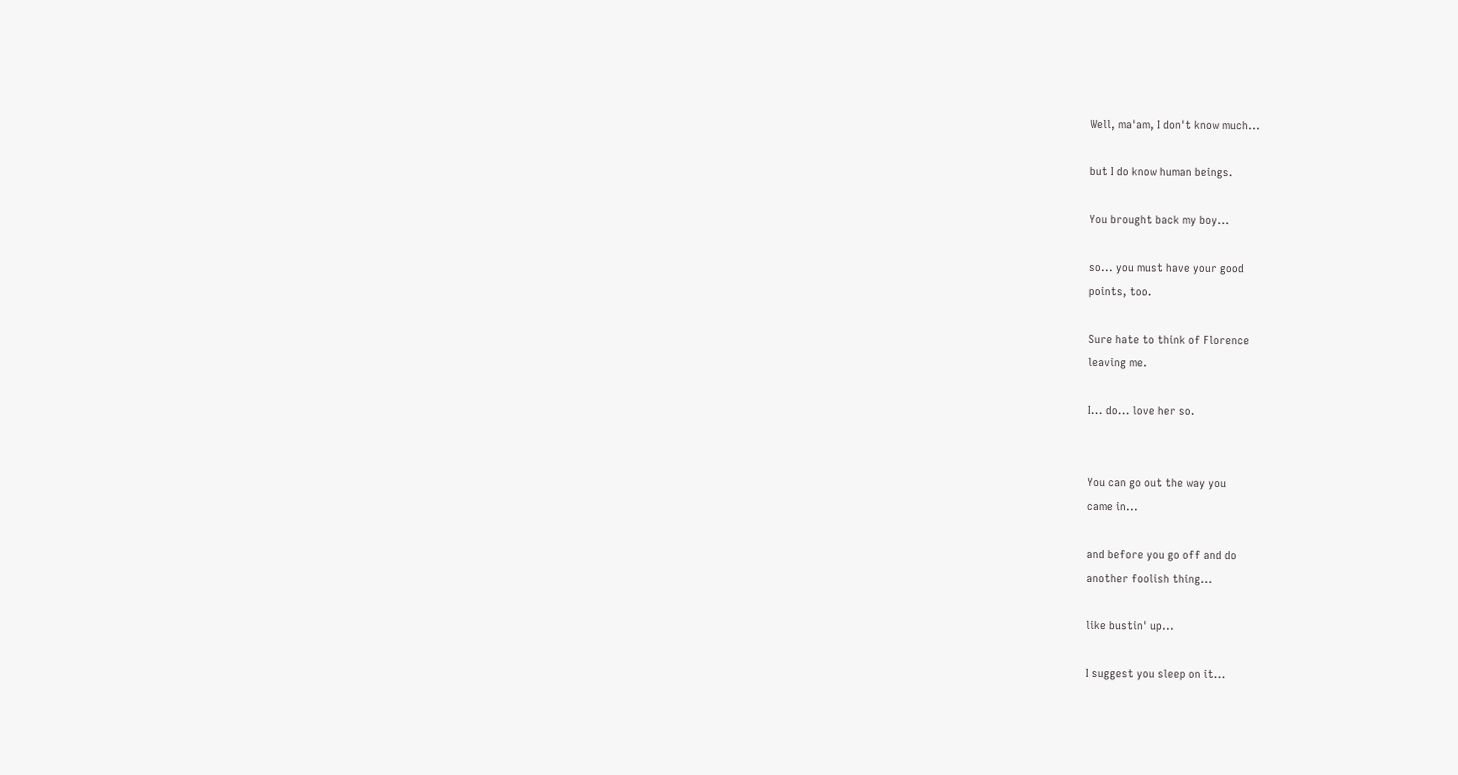Well, ma'am, I don't know much...

but I do know human beings.

You brought back my boy...

so... you must have your good
points, too.

Sure hate to think of Florence
leaving me.

I... do... love her so.


You can go out the way you
came in...

and before you go off and do
another foolish thing...

like bustin' up...

I suggest you sleep on it...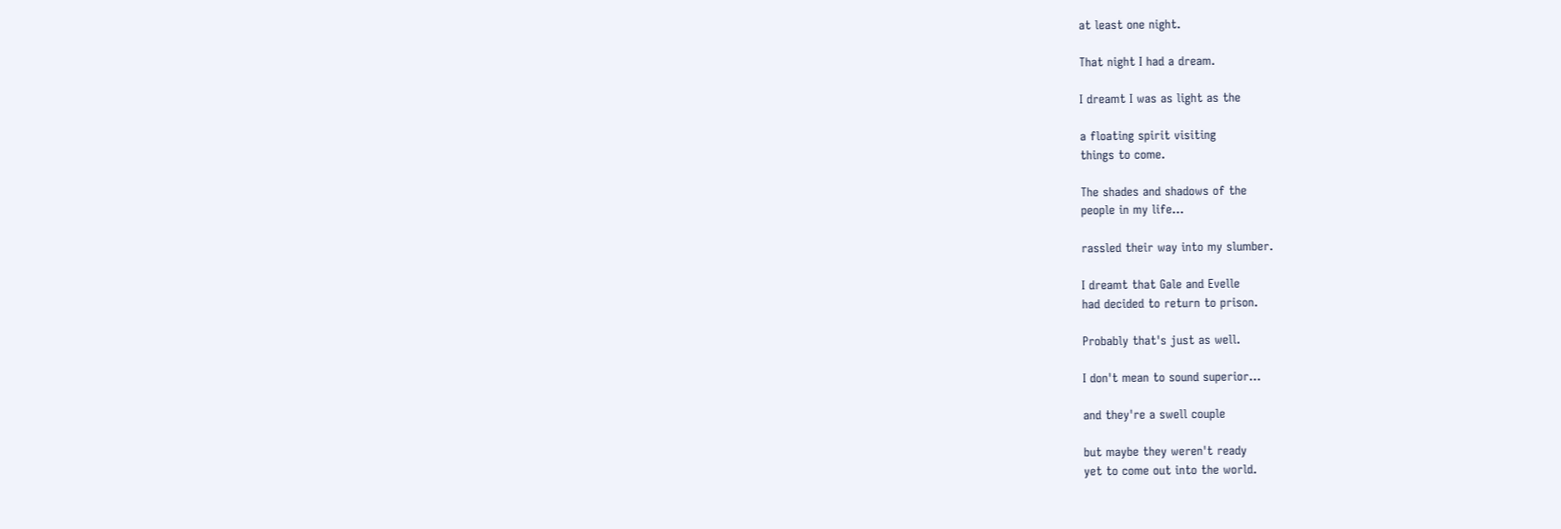at least one night.

That night I had a dream.

I dreamt I was as light as the

a floating spirit visiting
things to come.

The shades and shadows of the
people in my life...

rassled their way into my slumber.

I dreamt that Gale and Evelle
had decided to return to prison.

Probably that's just as well.

I don't mean to sound superior...

and they're a swell couple

but maybe they weren't ready
yet to come out into the world.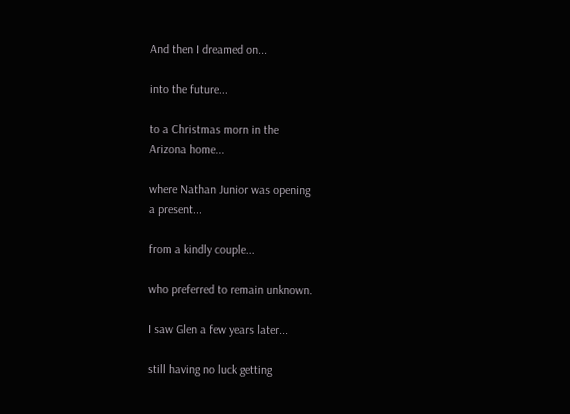And then I dreamed on...

into the future...

to a Christmas morn in the
Arizona home...

where Nathan Junior was opening
a present...

from a kindly couple...

who preferred to remain unknown.

I saw Glen a few years later...

still having no luck getting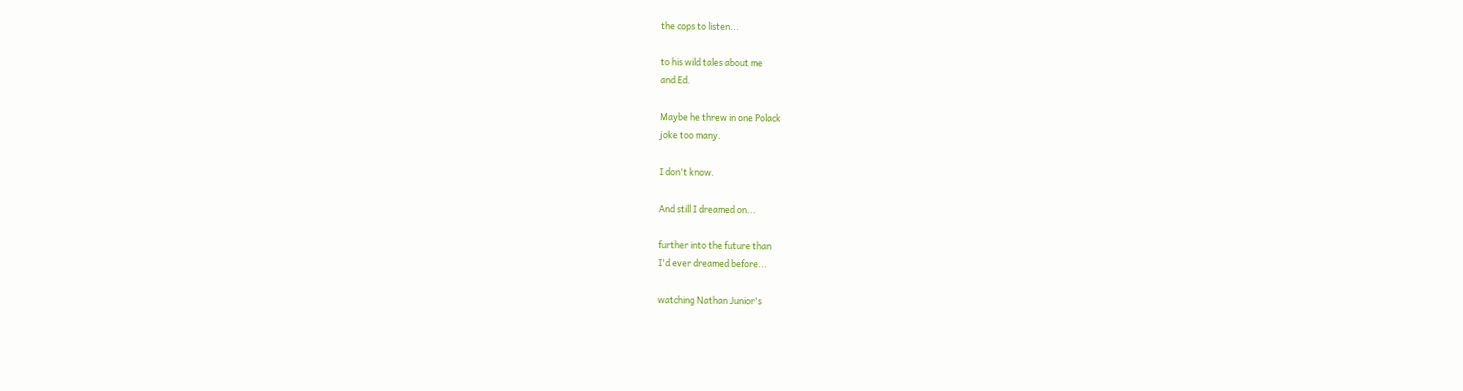the cops to listen...

to his wild tales about me
and Ed.

Maybe he threw in one Polack
joke too many.

I don't know.

And still I dreamed on...

further into the future than
I'd ever dreamed before...

watching Nathan Junior's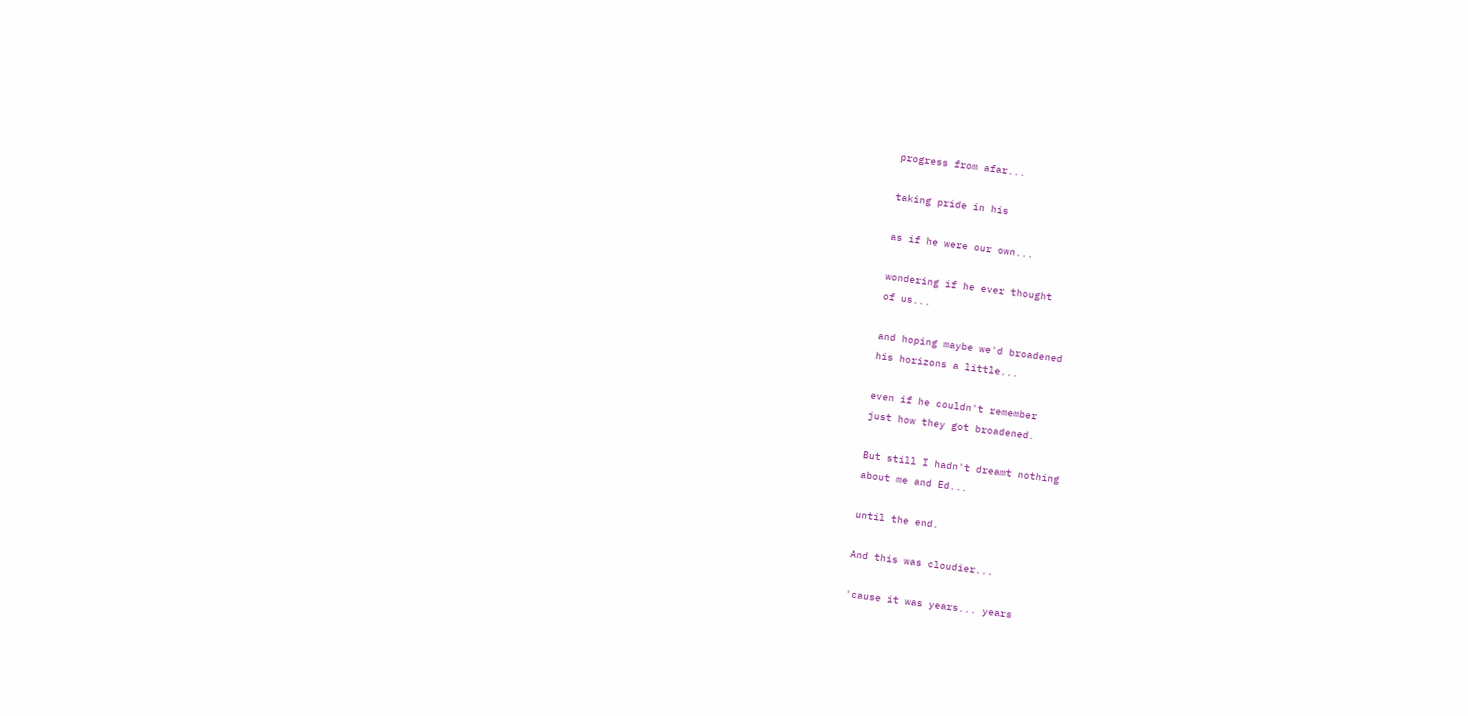progress from afar...

taking pride in his

as if he were our own...

wondering if he ever thought
of us...

and hoping maybe we'd broadened
his horizons a little...

even if he couldn't remember
just how they got broadened.

But still I hadn't dreamt nothing
about me and Ed...

until the end.

And this was cloudier...

'cause it was years... years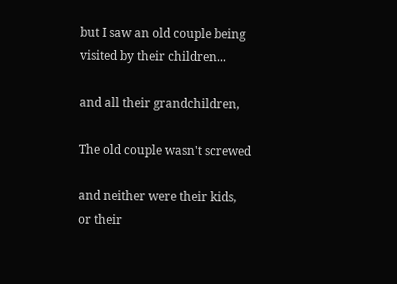but I saw an old couple being
visited by their children...

and all their grandchildren,

The old couple wasn't screwed

and neither were their kids,
or their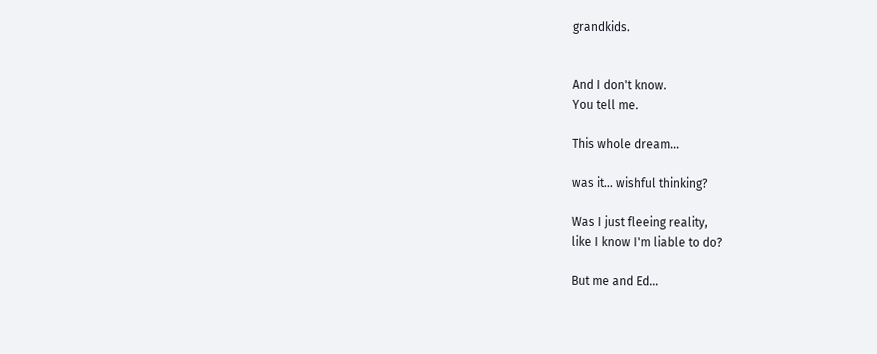grandkids.


And I don't know.
You tell me.

This whole dream...

was it... wishful thinking?

Was I just fleeing reality,
like I know I'm liable to do?

But me and Ed...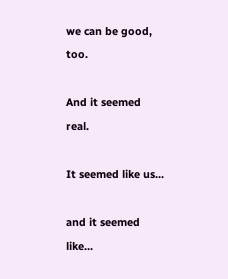we can be good, too.

And it seemed real.

It seemed like us...

and it seemed like...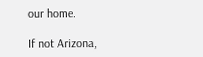our home.

If not Arizona,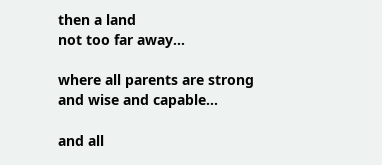then a land
not too far away...

where all parents are strong
and wise and capable...

and all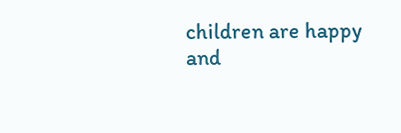children are happy
and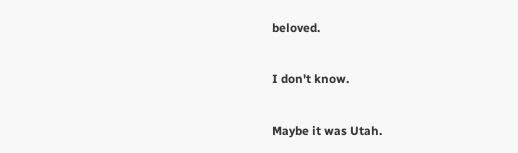beloved.

I don't know.

Maybe it was Utah.